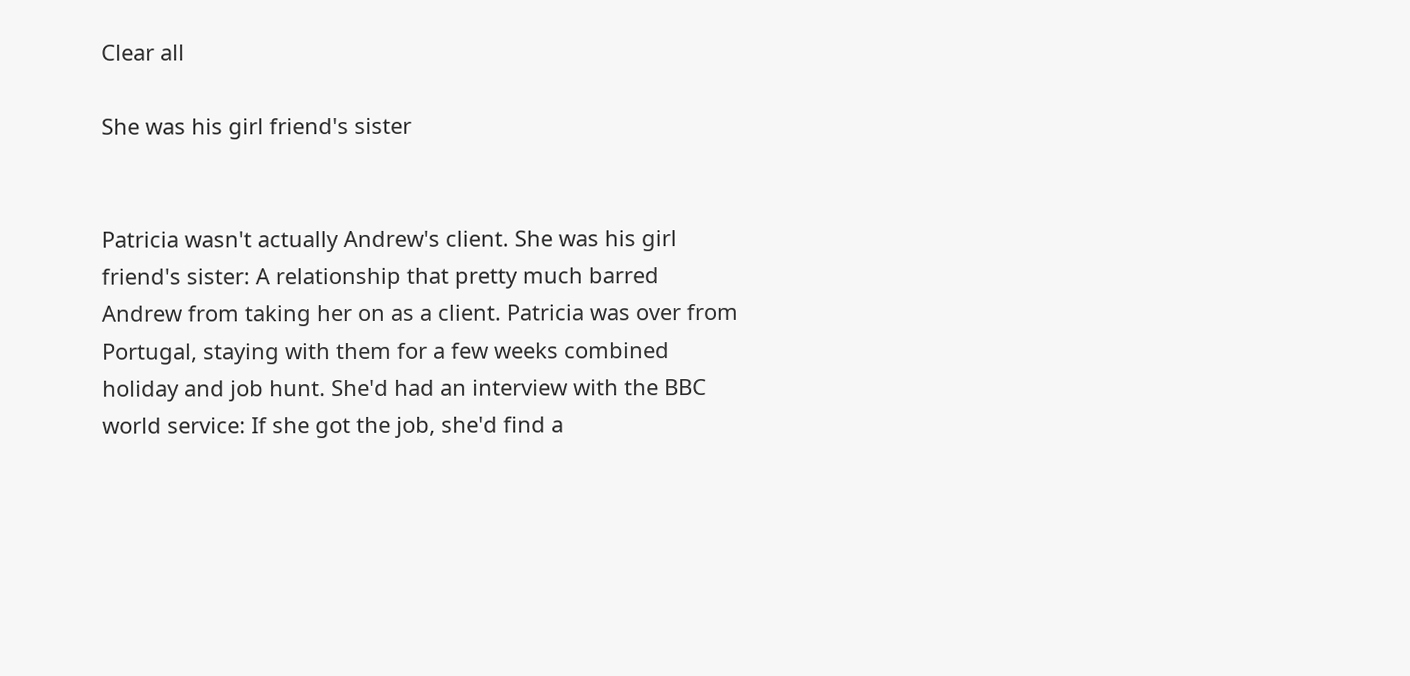Clear all

She was his girl friend's sister


Patricia wasn't actually Andrew's client. She was his girl friend's sister: A relationship that pretty much barred Andrew from taking her on as a client. Patricia was over from Portugal, staying with them for a few weeks combined holiday and job hunt. She'd had an interview with the BBC world service: If she got the job, she'd find a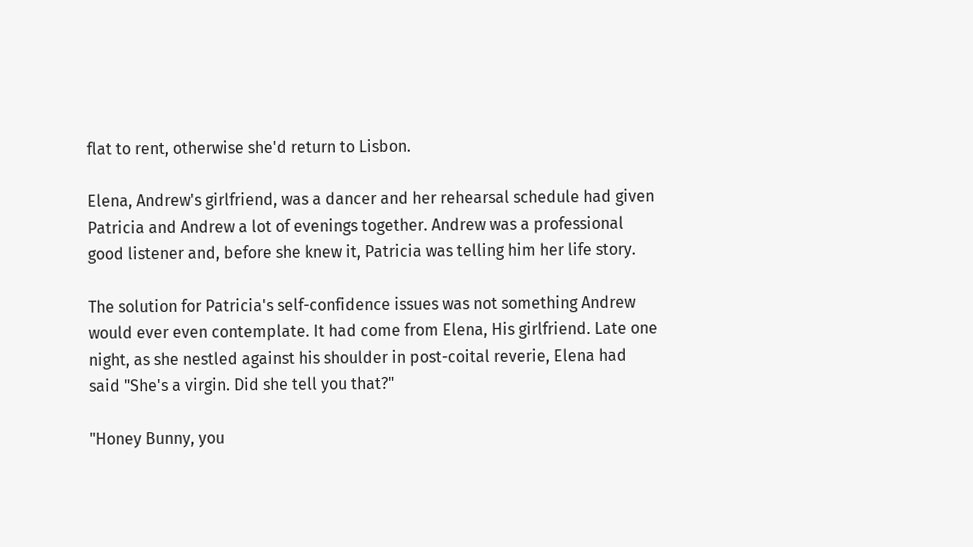flat to rent, otherwise she'd return to Lisbon.

Elena, Andrew's girlfriend, was a dancer and her rehearsal schedule had given Patricia and Andrew a lot of evenings together. Andrew was a professional good listener and, before she knew it, Patricia was telling him her life story.

The solution for Patricia's self-confidence issues was not something Andrew would ever even contemplate. It had come from Elena, His girlfriend. Late one night, as she nestled against his shoulder in post-coital reverie, Elena had said "She's a virgin. Did she tell you that?"

"Honey Bunny, you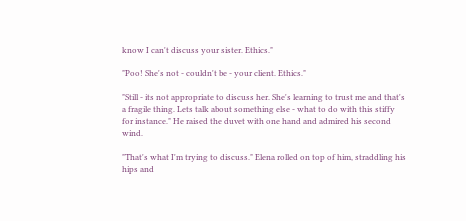know I can't discuss your sister. Ethics."

"Poo! She's not - couldn't be - your client. Ethics."

"Still - its not appropriate to discuss her. She's learning to trust me and that's a fragile thing. Lets talk about something else - what to do with this stiffy for instance." He raised the duvet with one hand and admired his second wind.

"That's what I'm trying to discuss." Elena rolled on top of him, straddling his hips and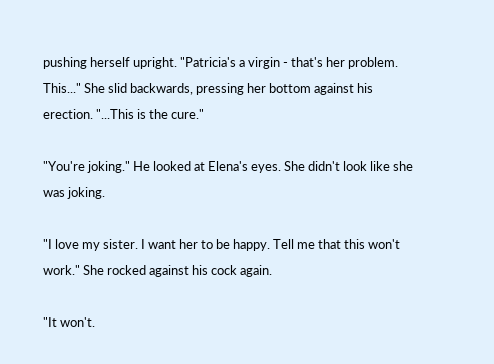pushing herself upright. "Patricia's a virgin - that's her problem. This..." She slid backwards, pressing her bottom against his erection. "...This is the cure."

"You're joking." He looked at Elena's eyes. She didn't look like she was joking.

"I love my sister. I want her to be happy. Tell me that this won't work." She rocked against his cock again.

"It won't.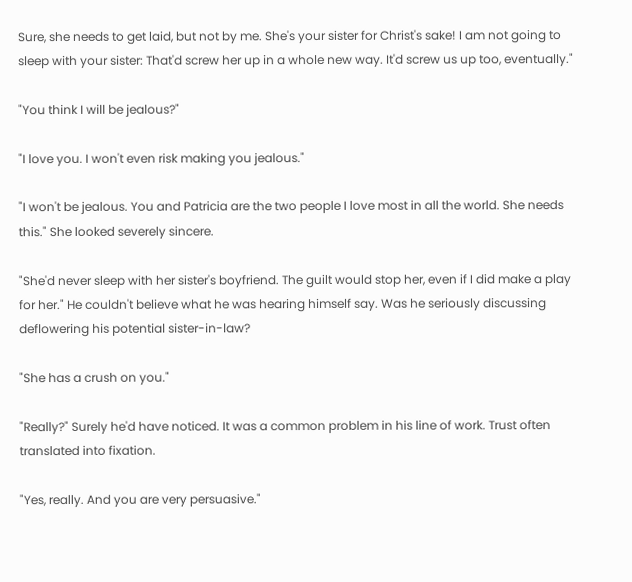Sure, she needs to get laid, but not by me. She's your sister for Christ's sake! I am not going to sleep with your sister: That'd screw her up in a whole new way. It'd screw us up too, eventually."

"You think I will be jealous?"

"I love you. I won't even risk making you jealous."

"I won't be jealous. You and Patricia are the two people I love most in all the world. She needs this." She looked severely sincere.

"She'd never sleep with her sister's boyfriend. The guilt would stop her, even if I did make a play for her." He couldn't believe what he was hearing himself say. Was he seriously discussing deflowering his potential sister-in-law?

"She has a crush on you."

"Really?" Surely he'd have noticed. It was a common problem in his line of work. Trust often translated into fixation.

"Yes, really. And you are very persuasive."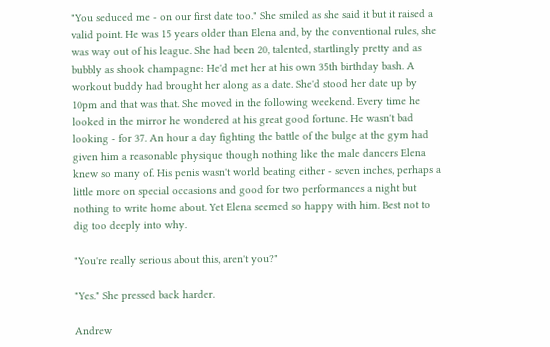"You seduced me - on our first date too." She smiled as she said it but it raised a valid point. He was 15 years older than Elena and, by the conventional rules, she was way out of his league. She had been 20, talented, startlingly pretty and as bubbly as shook champagne: He'd met her at his own 35th birthday bash. A workout buddy had brought her along as a date. She'd stood her date up by 10pm and that was that. She moved in the following weekend. Every time he looked in the mirror he wondered at his great good fortune. He wasn't bad looking - for 37. An hour a day fighting the battle of the bulge at the gym had given him a reasonable physique though nothing like the male dancers Elena knew so many of. His penis wasn't world beating either - seven inches, perhaps a little more on special occasions and good for two performances a night but nothing to write home about. Yet Elena seemed so happy with him. Best not to dig too deeply into why.

"You're really serious about this, aren't you?"

"Yes." She pressed back harder.

Andrew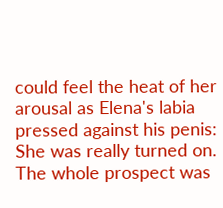could feel the heat of her arousal as Elena's labia pressed against his penis: She was really turned on. The whole prospect was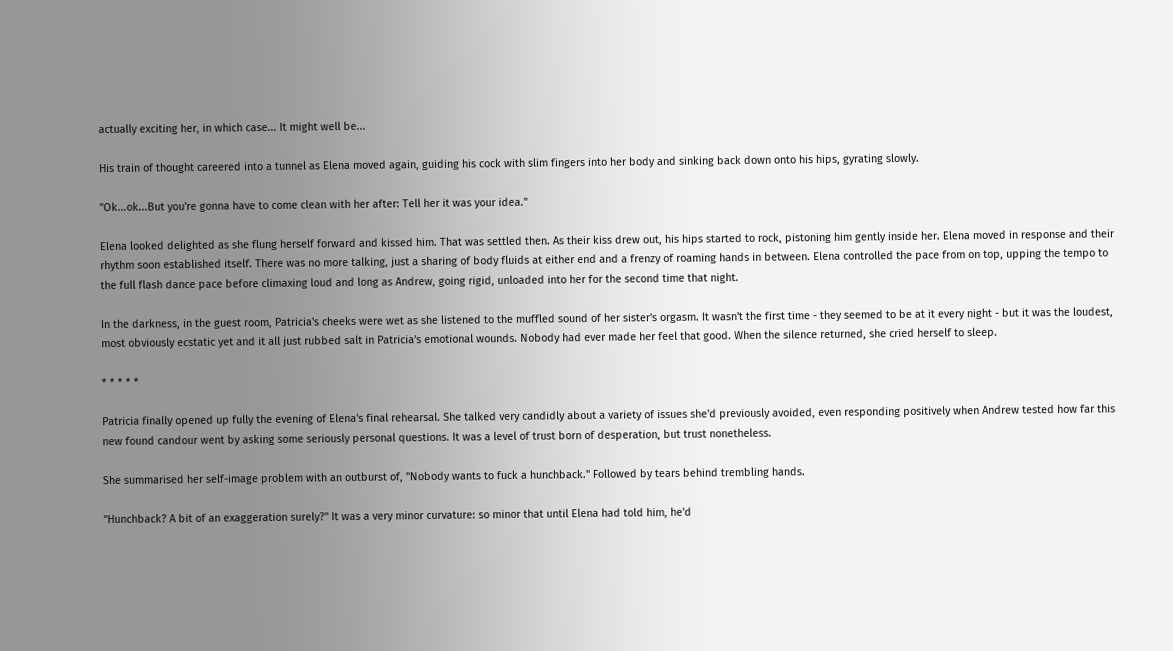actually exciting her, in which case... It might well be...

His train of thought careered into a tunnel as Elena moved again, guiding his cock with slim fingers into her body and sinking back down onto his hips, gyrating slowly.

"Ok...ok...But you're gonna have to come clean with her after: Tell her it was your idea."

Elena looked delighted as she flung herself forward and kissed him. That was settled then. As their kiss drew out, his hips started to rock, pistoning him gently inside her. Elena moved in response and their rhythm soon established itself. There was no more talking, just a sharing of body fluids at either end and a frenzy of roaming hands in between. Elena controlled the pace from on top, upping the tempo to the full flash dance pace before climaxing loud and long as Andrew, going rigid, unloaded into her for the second time that night.

In the darkness, in the guest room, Patricia's cheeks were wet as she listened to the muffled sound of her sister's orgasm. It wasn't the first time - they seemed to be at it every night - but it was the loudest, most obviously ecstatic yet and it all just rubbed salt in Patricia's emotional wounds. Nobody had ever made her feel that good. When the silence returned, she cried herself to sleep.

* * * * *

Patricia finally opened up fully the evening of Elena's final rehearsal. She talked very candidly about a variety of issues she'd previously avoided, even responding positively when Andrew tested how far this new found candour went by asking some seriously personal questions. It was a level of trust born of desperation, but trust nonetheless.

She summarised her self-image problem with an outburst of, "Nobody wants to fuck a hunchback." Followed by tears behind trembling hands.

"Hunchback? A bit of an exaggeration surely?" It was a very minor curvature: so minor that until Elena had told him, he'd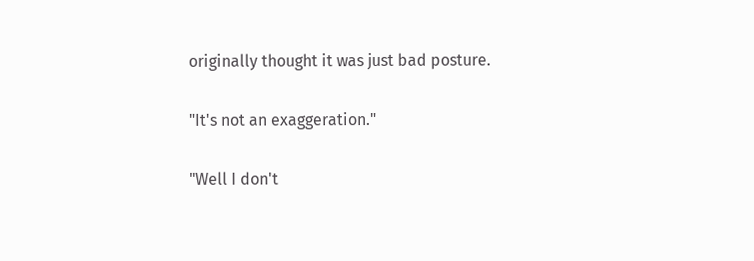originally thought it was just bad posture.

"It's not an exaggeration."

"Well I don't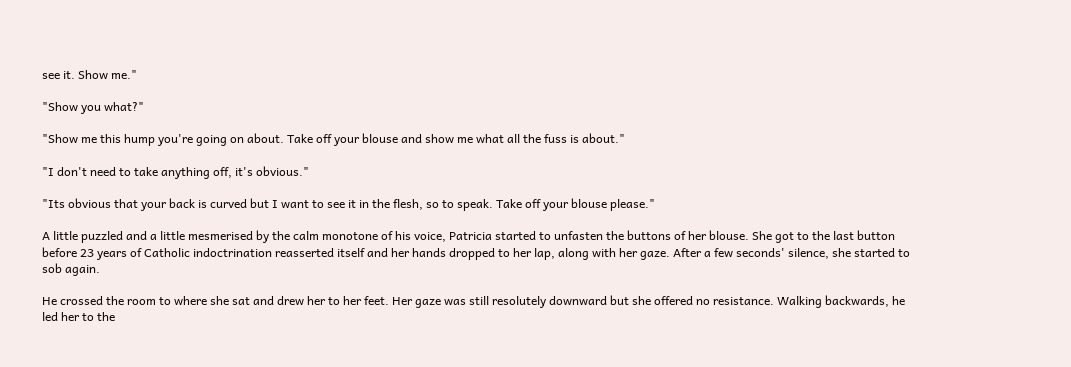see it. Show me."

"Show you what?"

"Show me this hump you're going on about. Take off your blouse and show me what all the fuss is about."

"I don't need to take anything off, it's obvious."

"Its obvious that your back is curved but I want to see it in the flesh, so to speak. Take off your blouse please."

A little puzzled and a little mesmerised by the calm monotone of his voice, Patricia started to unfasten the buttons of her blouse. She got to the last button before 23 years of Catholic indoctrination reasserted itself and her hands dropped to her lap, along with her gaze. After a few seconds' silence, she started to sob again.

He crossed the room to where she sat and drew her to her feet. Her gaze was still resolutely downward but she offered no resistance. Walking backwards, he led her to the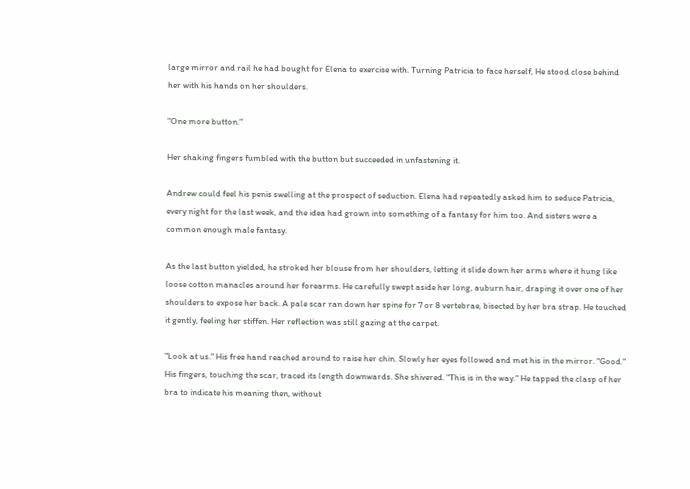large mirror and rail he had bought for Elena to exercise with. Turning Patricia to face herself, He stood close behind her with his hands on her shoulders.

"One more button."

Her shaking fingers fumbled with the button but succeeded in unfastening it.

Andrew could feel his penis swelling at the prospect of seduction. Elena had repeatedly asked him to seduce Patricia, every night for the last week, and the idea had grown into something of a fantasy for him too. And sisters were a common enough male fantasy.

As the last button yielded, he stroked her blouse from her shoulders, letting it slide down her arms where it hung like loose cotton manacles around her forearms. He carefully swept aside her long, auburn hair, draping it over one of her shoulders to expose her back. A pale scar ran down her spine for 7 or 8 vertebrae, bisected by her bra strap. He touched it gently, feeling her stiffen. Her reflection was still gazing at the carpet.

"Look at us." His free hand reached around to raise her chin. Slowly her eyes followed and met his in the mirror. "Good." His fingers, touching the scar, traced its length downwards. She shivered. "This is in the way." He tapped the clasp of her bra to indicate his meaning then, without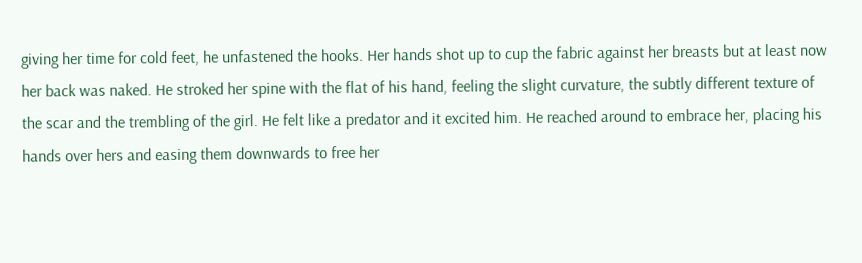giving her time for cold feet, he unfastened the hooks. Her hands shot up to cup the fabric against her breasts but at least now her back was naked. He stroked her spine with the flat of his hand, feeling the slight curvature, the subtly different texture of the scar and the trembling of the girl. He felt like a predator and it excited him. He reached around to embrace her, placing his hands over hers and easing them downwards to free her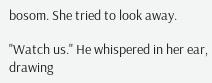bosom. She tried to look away.

"Watch us." He whispered in her ear, drawing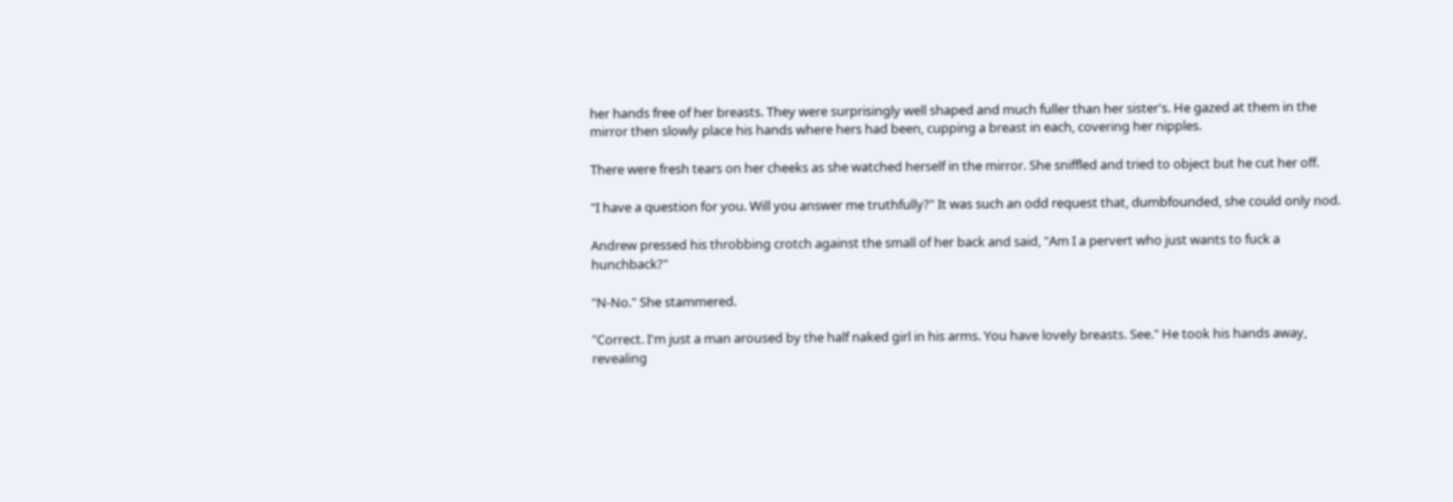her hands free of her breasts. They were surprisingly well shaped and much fuller than her sister's. He gazed at them in the mirror then slowly place his hands where hers had been, cupping a breast in each, covering her nipples.

There were fresh tears on her cheeks as she watched herself in the mirror. She sniffled and tried to object but he cut her off.

"I have a question for you. Will you answer me truthfully?" It was such an odd request that, dumbfounded, she could only nod.

Andrew pressed his throbbing crotch against the small of her back and said, "Am I a pervert who just wants to fuck a hunchback?"

"N-No." She stammered.

"Correct. I'm just a man aroused by the half naked girl in his arms. You have lovely breasts. See." He took his hands away, revealing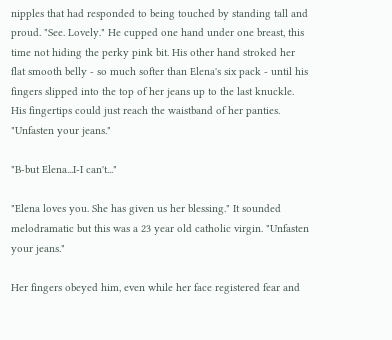nipples that had responded to being touched by standing tall and proud. "See. Lovely." He cupped one hand under one breast, this time not hiding the perky pink bit. His other hand stroked her flat smooth belly - so much softer than Elena's six pack - until his fingers slipped into the top of her jeans up to the last knuckle. His fingertips could just reach the waistband of her panties. "Unfasten your jeans."

"B-but Elena...I-I can't..."

"Elena loves you. She has given us her blessing." It sounded melodramatic but this was a 23 year old catholic virgin. "Unfasten your jeans."

Her fingers obeyed him, even while her face registered fear and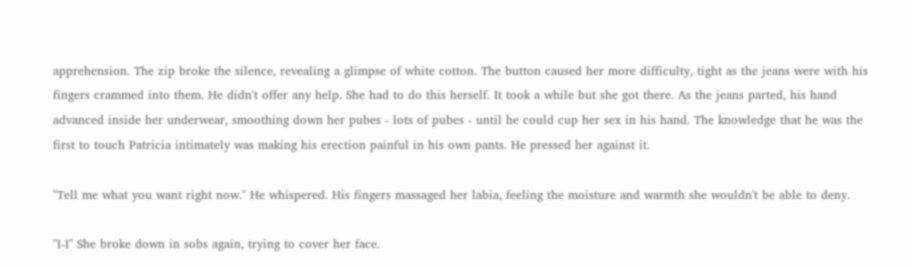apprehension. The zip broke the silence, revealing a glimpse of white cotton. The button caused her more difficulty, tight as the jeans were with his fingers crammed into them. He didn't offer any help. She had to do this herself. It took a while but she got there. As the jeans parted, his hand advanced inside her underwear, smoothing down her pubes - lots of pubes - until he could cup her sex in his hand. The knowledge that he was the first to touch Patricia intimately was making his erection painful in his own pants. He pressed her against it.

"Tell me what you want right now." He whispered. His fingers massaged her labia, feeling the moisture and warmth she wouldn't be able to deny.

"I-I" She broke down in sobs again, trying to cover her face.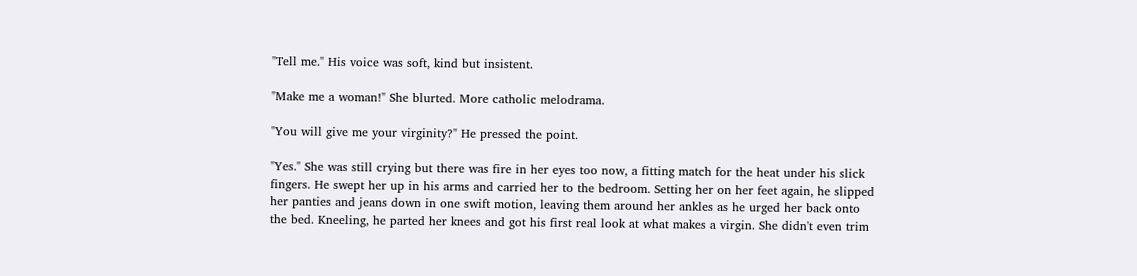"Tell me." His voice was soft, kind but insistent.

"Make me a woman!" She blurted. More catholic melodrama.

"You will give me your virginity?" He pressed the point.

"Yes." She was still crying but there was fire in her eyes too now, a fitting match for the heat under his slick fingers. He swept her up in his arms and carried her to the bedroom. Setting her on her feet again, he slipped her panties and jeans down in one swift motion, leaving them around her ankles as he urged her back onto the bed. Kneeling, he parted her knees and got his first real look at what makes a virgin. She didn't even trim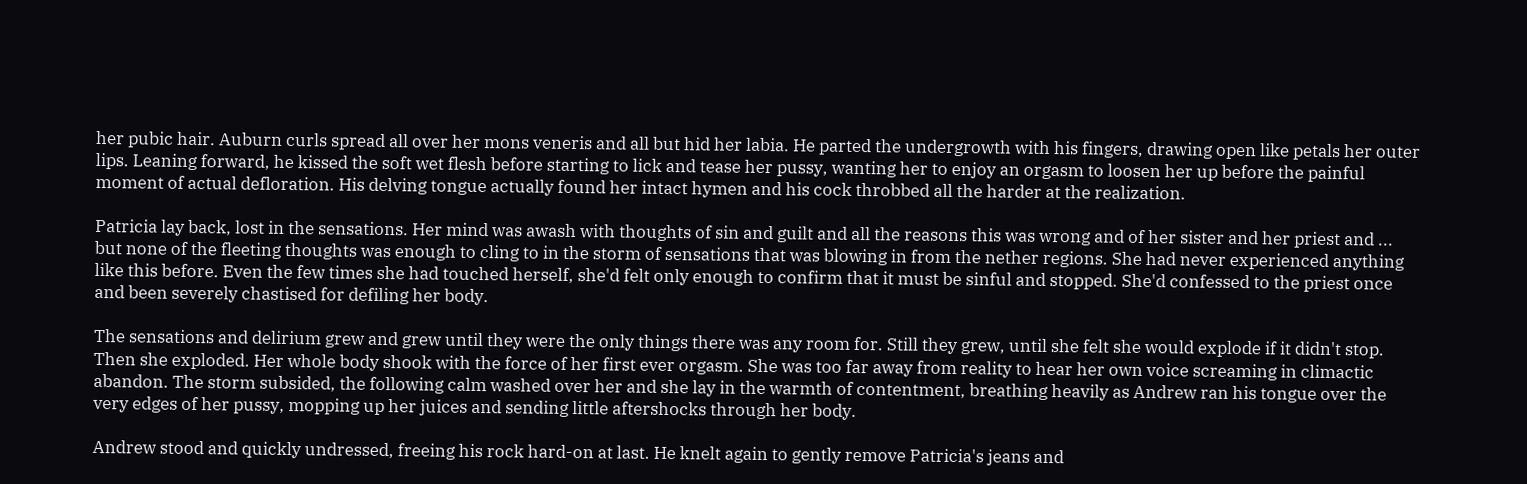her pubic hair. Auburn curls spread all over her mons veneris and all but hid her labia. He parted the undergrowth with his fingers, drawing open like petals her outer lips. Leaning forward, he kissed the soft wet flesh before starting to lick and tease her pussy, wanting her to enjoy an orgasm to loosen her up before the painful moment of actual defloration. His delving tongue actually found her intact hymen and his cock throbbed all the harder at the realization.

Patricia lay back, lost in the sensations. Her mind was awash with thoughts of sin and guilt and all the reasons this was wrong and of her sister and her priest and ... but none of the fleeting thoughts was enough to cling to in the storm of sensations that was blowing in from the nether regions. She had never experienced anything like this before. Even the few times she had touched herself, she'd felt only enough to confirm that it must be sinful and stopped. She'd confessed to the priest once and been severely chastised for defiling her body.

The sensations and delirium grew and grew until they were the only things there was any room for. Still they grew, until she felt she would explode if it didn't stop. Then she exploded. Her whole body shook with the force of her first ever orgasm. She was too far away from reality to hear her own voice screaming in climactic abandon. The storm subsided, the following calm washed over her and she lay in the warmth of contentment, breathing heavily as Andrew ran his tongue over the very edges of her pussy, mopping up her juices and sending little aftershocks through her body.

Andrew stood and quickly undressed, freeing his rock hard-on at last. He knelt again to gently remove Patricia's jeans and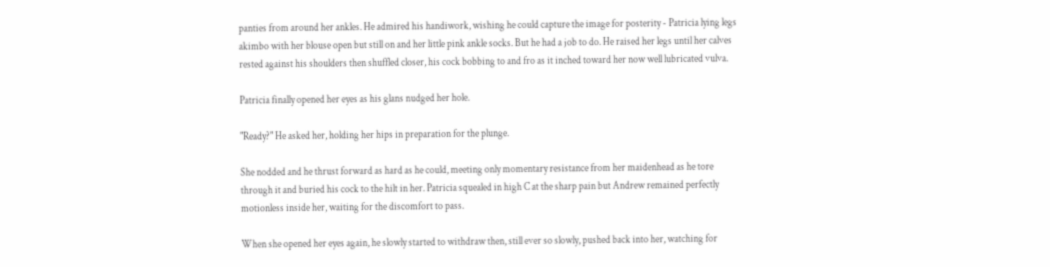panties from around her ankles. He admired his handiwork, wishing he could capture the image for posterity - Patricia lying legs akimbo with her blouse open but still on and her little pink ankle socks. But he had a job to do. He raised her legs until her calves rested against his shoulders then shuffled closer, his cock bobbing to and fro as it inched toward her now well lubricated vulva.

Patricia finally opened her eyes as his glans nudged her hole.

"Ready?" He asked her, holding her hips in preparation for the plunge.

She nodded and he thrust forward as hard as he could, meeting only momentary resistance from her maidenhead as he tore through it and buried his cock to the hilt in her. Patricia squealed in high C at the sharp pain but Andrew remained perfectly motionless inside her, waiting for the discomfort to pass.

When she opened her eyes again, he slowly started to withdraw then, still ever so slowly, pushed back into her, watching for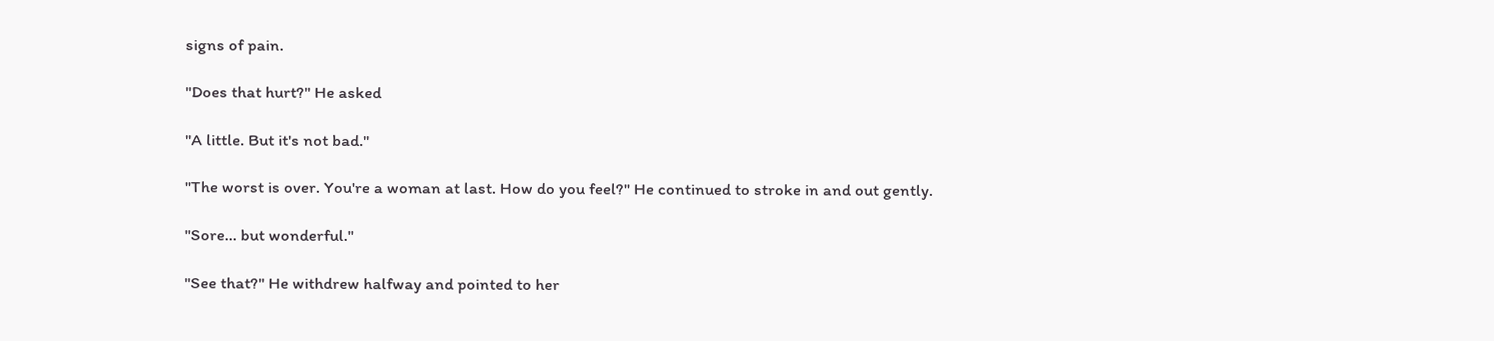signs of pain.

"Does that hurt?" He asked

"A little. But it's not bad."

"The worst is over. You're a woman at last. How do you feel?" He continued to stroke in and out gently.

"Sore... but wonderful."

"See that?" He withdrew halfway and pointed to her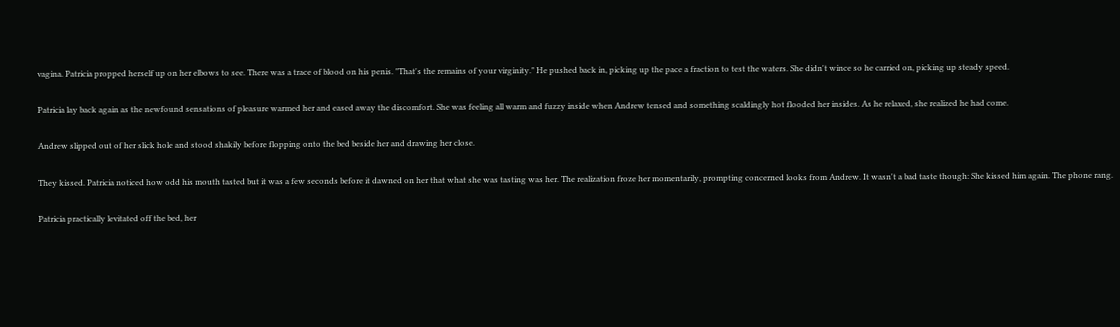vagina. Patricia propped herself up on her elbows to see. There was a trace of blood on his penis. "That's the remains of your virginity." He pushed back in, picking up the pace a fraction to test the waters. She didn't wince so he carried on, picking up steady speed.

Patricia lay back again as the newfound sensations of pleasure warmed her and eased away the discomfort. She was feeling all warm and fuzzy inside when Andrew tensed and something scaldingly hot flooded her insides. As he relaxed, she realized he had come.

Andrew slipped out of her slick hole and stood shakily before flopping onto the bed beside her and drawing her close.

They kissed. Patricia noticed how odd his mouth tasted but it was a few seconds before it dawned on her that what she was tasting was her. The realization froze her momentarily, prompting concerned looks from Andrew. It wasn't a bad taste though: She kissed him again. The phone rang.

Patricia practically levitated off the bed, her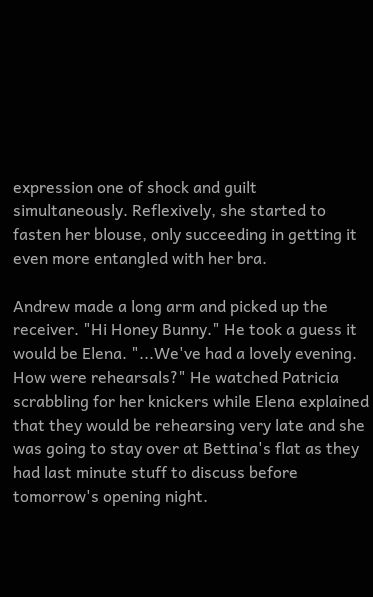expression one of shock and guilt simultaneously. Reflexively, she started to fasten her blouse, only succeeding in getting it even more entangled with her bra.

Andrew made a long arm and picked up the receiver. "Hi Honey Bunny." He took a guess it would be Elena. "...We've had a lovely evening. How were rehearsals?" He watched Patricia scrabbling for her knickers while Elena explained that they would be rehearsing very late and she was going to stay over at Bettina's flat as they had last minute stuff to discuss before tomorrow's opening night.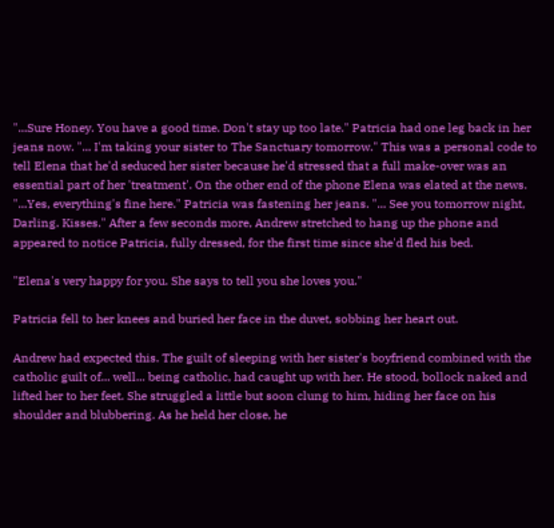"...Sure Honey. You have a good time. Don't stay up too late." Patricia had one leg back in her jeans now. "... I'm taking your sister to The Sanctuary tomorrow." This was a personal code to tell Elena that he'd seduced her sister because he'd stressed that a full make-over was an essential part of her 'treatment'. On the other end of the phone Elena was elated at the news. "...Yes, everything's fine here." Patricia was fastening her jeans. "... See you tomorrow night, Darling. Kisses." After a few seconds more, Andrew stretched to hang up the phone and appeared to notice Patricia, fully dressed, for the first time since she'd fled his bed.

"Elena's very happy for you. She says to tell you she loves you."

Patricia fell to her knees and buried her face in the duvet, sobbing her heart out.

Andrew had expected this. The guilt of sleeping with her sister's boyfriend combined with the catholic guilt of... well... being catholic, had caught up with her. He stood, bollock naked and lifted her to her feet. She struggled a little but soon clung to him, hiding her face on his shoulder and blubbering. As he held her close, he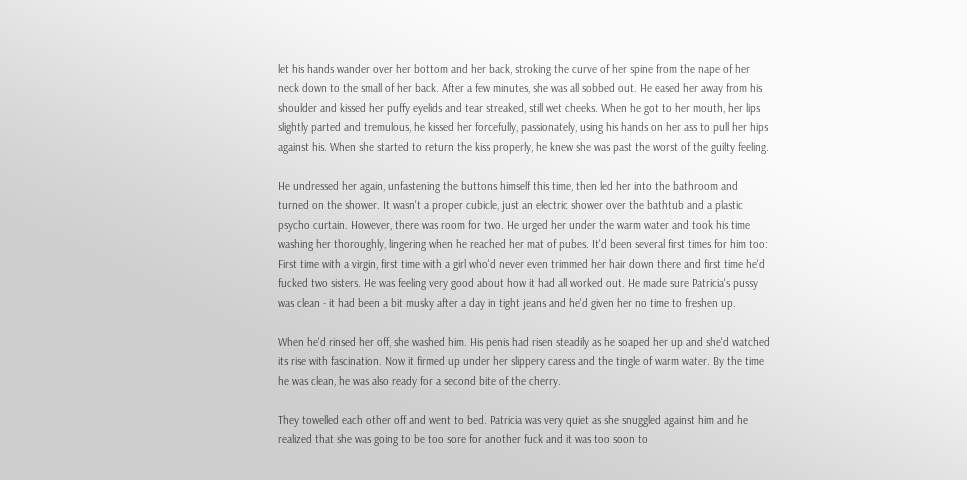let his hands wander over her bottom and her back, stroking the curve of her spine from the nape of her neck down to the small of her back. After a few minutes, she was all sobbed out. He eased her away from his shoulder and kissed her puffy eyelids and tear streaked, still wet cheeks. When he got to her mouth, her lips slightly parted and tremulous, he kissed her forcefully, passionately, using his hands on her ass to pull her hips against his. When she started to return the kiss properly, he knew she was past the worst of the guilty feeling.

He undressed her again, unfastening the buttons himself this time, then led her into the bathroom and turned on the shower. It wasn't a proper cubicle, just an electric shower over the bathtub and a plastic psycho curtain. However, there was room for two. He urged her under the warm water and took his time washing her thoroughly, lingering when he reached her mat of pubes. It'd been several first times for him too: First time with a virgin, first time with a girl who'd never even trimmed her hair down there and first time he'd fucked two sisters. He was feeling very good about how it had all worked out. He made sure Patricia's pussy was clean - it had been a bit musky after a day in tight jeans and he'd given her no time to freshen up.

When he'd rinsed her off, she washed him. His penis had risen steadily as he soaped her up and she'd watched its rise with fascination. Now it firmed up under her slippery caress and the tingle of warm water. By the time he was clean, he was also ready for a second bite of the cherry.

They towelled each other off and went to bed. Patricia was very quiet as she snuggled against him and he realized that she was going to be too sore for another fuck and it was too soon to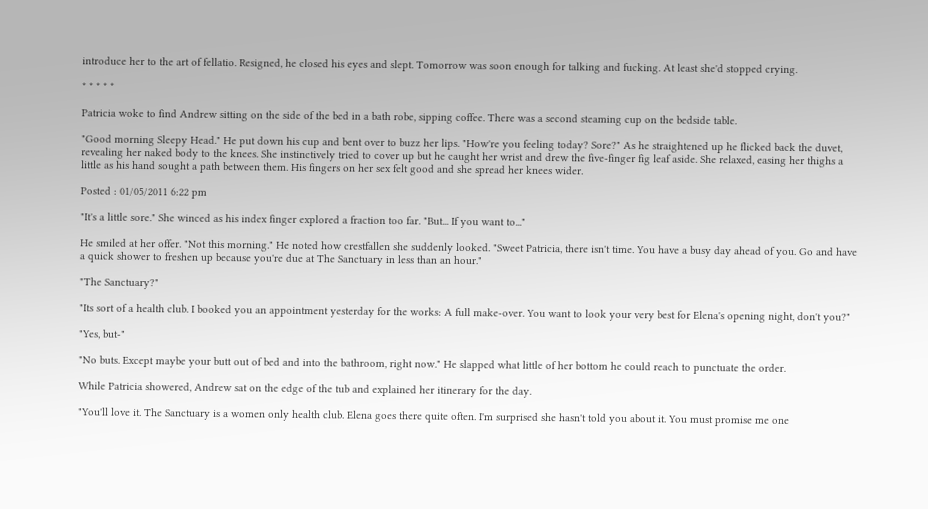introduce her to the art of fellatio. Resigned, he closed his eyes and slept. Tomorrow was soon enough for talking and fucking. At least she'd stopped crying.

* * * * *

Patricia woke to find Andrew sitting on the side of the bed in a bath robe, sipping coffee. There was a second steaming cup on the bedside table.

"Good morning Sleepy Head." He put down his cup and bent over to buzz her lips. "How're you feeling today? Sore?" As he straightened up he flicked back the duvet, revealing her naked body to the knees. She instinctively tried to cover up but he caught her wrist and drew the five-finger fig leaf aside. She relaxed, easing her thighs a little as his hand sought a path between them. His fingers on her sex felt good and she spread her knees wider.

Posted : 01/05/2011 6:22 pm

"It's a little sore." She winced as his index finger explored a fraction too far. "But... If you want to..."

He smiled at her offer. "Not this morning." He noted how crestfallen she suddenly looked. "Sweet Patricia, there isn't time. You have a busy day ahead of you. Go and have a quick shower to freshen up because you're due at The Sanctuary in less than an hour."

"The Sanctuary?"

"Its sort of a health club. I booked you an appointment yesterday for the works: A full make-over. You want to look your very best for Elena's opening night, don't you?"

"Yes, but-"

"No buts. Except maybe your butt out of bed and into the bathroom, right now." He slapped what little of her bottom he could reach to punctuate the order.

While Patricia showered, Andrew sat on the edge of the tub and explained her itinerary for the day.

"You'll love it. The Sanctuary is a women only health club. Elena goes there quite often. I'm surprised she hasn't told you about it. You must promise me one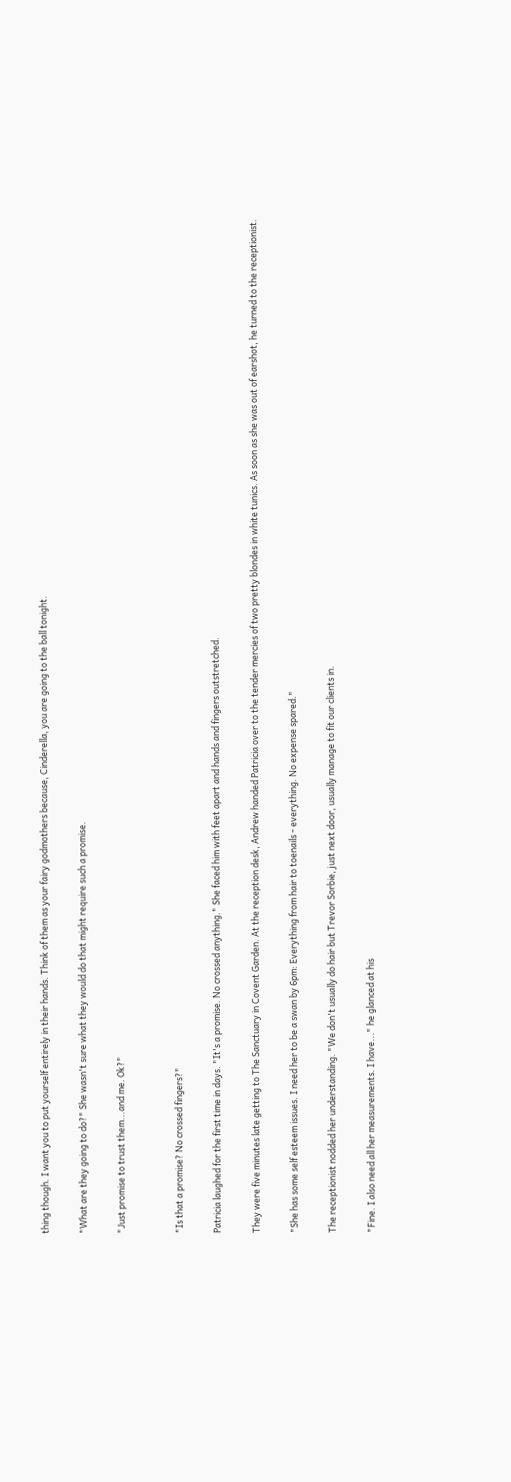thing though. I want you to put yourself entirely in their hands. Think of them as your fairy godmothers because, Cinderella, you are going to the ball tonight.

"What are they going to do?" She wasn't sure what they would do that might require such a promise.

"Just promise to trust them...and me. Ok?"


"Is that a promise? No crossed fingers?"

Patricia laughed for the first time in days. "It's a promise. No crossed anything." She faced him with feet apart and hands and fingers outstretched.

They were five minutes late getting to The Sanctuary in Covent Garden. At the reception desk, Andrew handed Patricia over to the tender mercies of two pretty blondes in white tunics. As soon as she was out of earshot, he turned to the receptionist.

"She has some self esteem issues. I need her to be a swan by 6pm: Everything from hair to toenails - everything. No expense spared."

The receptionist nodded her understanding. "We don't usually do hair but Trevor Sorbie, just next door, usually manage to fit our clients in.

"Fine. I also need all her measurements. I have..." he glanced at his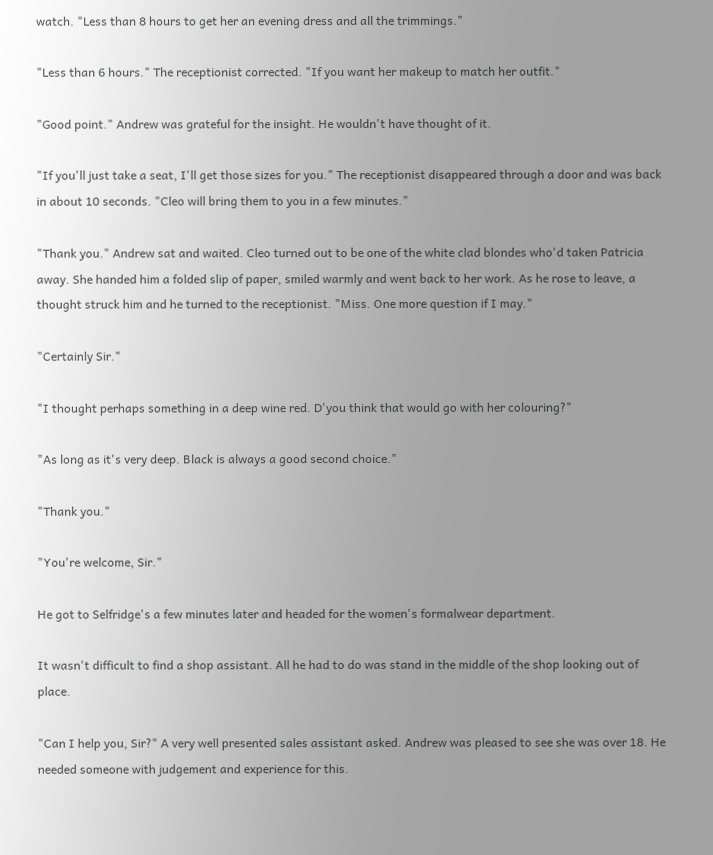watch. "Less than 8 hours to get her an evening dress and all the trimmings."

"Less than 6 hours." The receptionist corrected. "If you want her makeup to match her outfit."

"Good point." Andrew was grateful for the insight. He wouldn't have thought of it.

"If you'll just take a seat, I'll get those sizes for you." The receptionist disappeared through a door and was back in about 10 seconds. "Cleo will bring them to you in a few minutes."

"Thank you." Andrew sat and waited. Cleo turned out to be one of the white clad blondes who'd taken Patricia away. She handed him a folded slip of paper, smiled warmly and went back to her work. As he rose to leave, a thought struck him and he turned to the receptionist. "Miss. One more question if I may."

"Certainly Sir."

"I thought perhaps something in a deep wine red. D'you think that would go with her colouring?"

"As long as it's very deep. Black is always a good second choice."

"Thank you."

"You're welcome, Sir."

He got to Selfridge's a few minutes later and headed for the women's formalwear department.

It wasn't difficult to find a shop assistant. All he had to do was stand in the middle of the shop looking out of place.

"Can I help you, Sir?" A very well presented sales assistant asked. Andrew was pleased to see she was over 18. He needed someone with judgement and experience for this.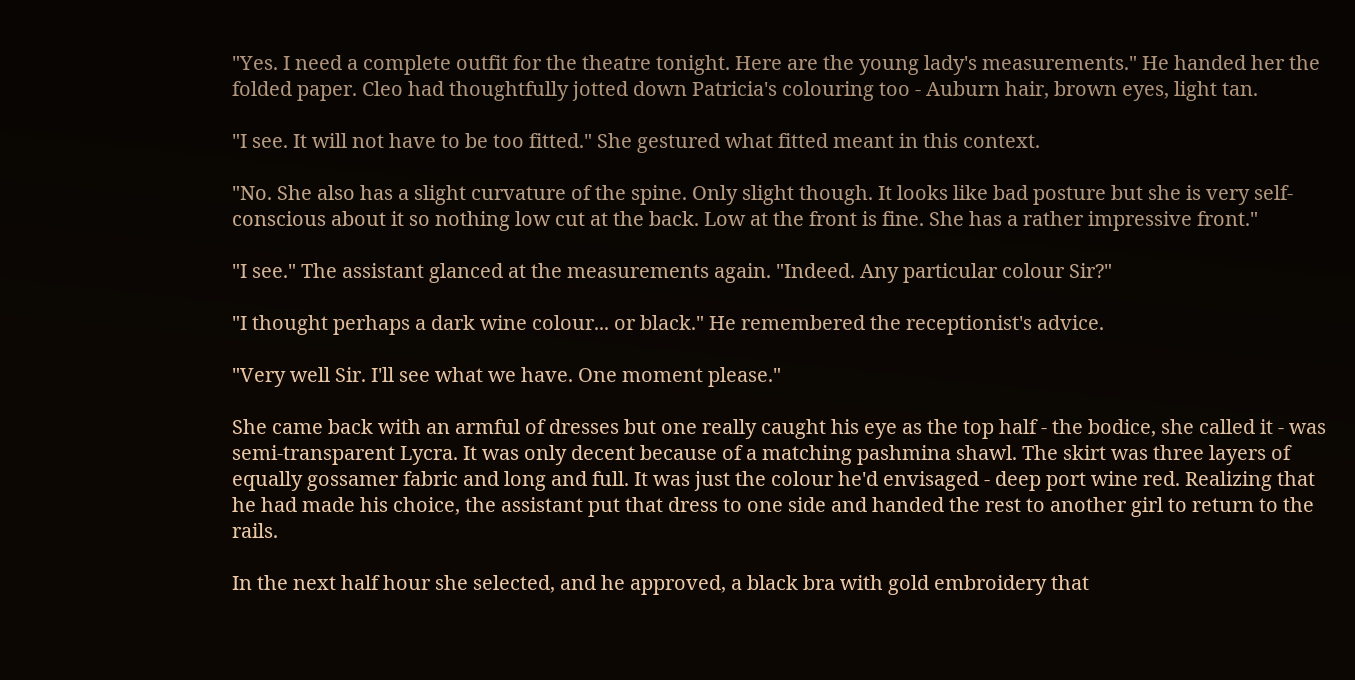"Yes. I need a complete outfit for the theatre tonight. Here are the young lady's measurements." He handed her the folded paper. Cleo had thoughtfully jotted down Patricia's colouring too - Auburn hair, brown eyes, light tan.

"I see. It will not have to be too fitted." She gestured what fitted meant in this context.

"No. She also has a slight curvature of the spine. Only slight though. It looks like bad posture but she is very self-conscious about it so nothing low cut at the back. Low at the front is fine. She has a rather impressive front."

"I see." The assistant glanced at the measurements again. "Indeed. Any particular colour Sir?"

"I thought perhaps a dark wine colour... or black." He remembered the receptionist's advice.

"Very well Sir. I'll see what we have. One moment please."

She came back with an armful of dresses but one really caught his eye as the top half - the bodice, she called it - was semi-transparent Lycra. It was only decent because of a matching pashmina shawl. The skirt was three layers of equally gossamer fabric and long and full. It was just the colour he'd envisaged - deep port wine red. Realizing that he had made his choice, the assistant put that dress to one side and handed the rest to another girl to return to the rails.

In the next half hour she selected, and he approved, a black bra with gold embroidery that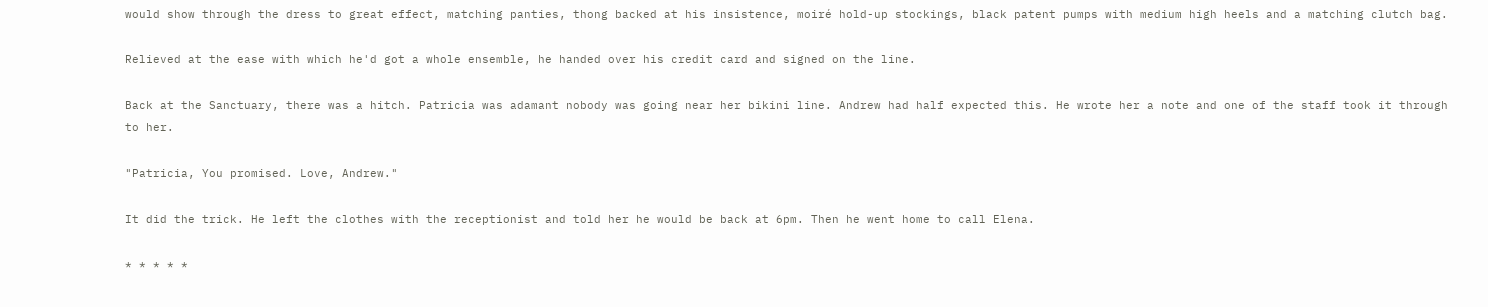would show through the dress to great effect, matching panties, thong backed at his insistence, moiré hold-up stockings, black patent pumps with medium high heels and a matching clutch bag.

Relieved at the ease with which he'd got a whole ensemble, he handed over his credit card and signed on the line.

Back at the Sanctuary, there was a hitch. Patricia was adamant nobody was going near her bikini line. Andrew had half expected this. He wrote her a note and one of the staff took it through to her.

"Patricia, You promised. Love, Andrew."

It did the trick. He left the clothes with the receptionist and told her he would be back at 6pm. Then he went home to call Elena.

* * * * *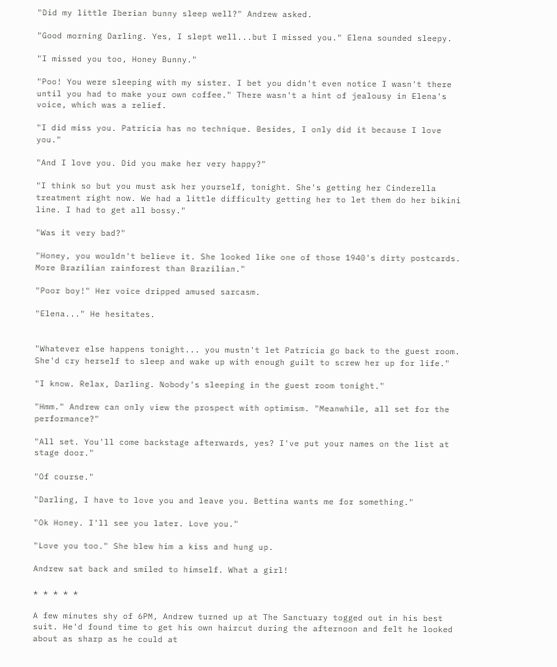"Did my little Iberian bunny sleep well?" Andrew asked.

"Good morning Darling. Yes, I slept well...but I missed you." Elena sounded sleepy.

"I missed you too, Honey Bunny."

"Poo! You were sleeping with my sister. I bet you didn't even notice I wasn't there until you had to make your own coffee." There wasn't a hint of jealousy in Elena's voice, which was a relief.

"I did miss you. Patricia has no technique. Besides, I only did it because I love you."

"And I love you. Did you make her very happy?"

"I think so but you must ask her yourself, tonight. She's getting her Cinderella treatment right now. We had a little difficulty getting her to let them do her bikini line. I had to get all bossy."

"Was it very bad?"

"Honey, you wouldn't believe it. She looked like one of those 1940's dirty postcards. More Brazilian rainforest than Brazilian."

"Poor boy!" Her voice dripped amused sarcasm.

"Elena..." He hesitates.


"Whatever else happens tonight... you mustn't let Patricia go back to the guest room. She'd cry herself to sleep and wake up with enough guilt to screw her up for life."

"I know. Relax, Darling. Nobody's sleeping in the guest room tonight."

"Hmm." Andrew can only view the prospect with optimism. "Meanwhile, all set for the performance?"

"All set. You'll come backstage afterwards, yes? I've put your names on the list at stage door."

"Of course."

"Darling, I have to love you and leave you. Bettina wants me for something."

"Ok Honey. I'll see you later. Love you."

"Love you too." She blew him a kiss and hung up.

Andrew sat back and smiled to himself. What a girl!

* * * * *

A few minutes shy of 6PM, Andrew turned up at The Sanctuary togged out in his best suit. He'd found time to get his own haircut during the afternoon and felt he looked about as sharp as he could at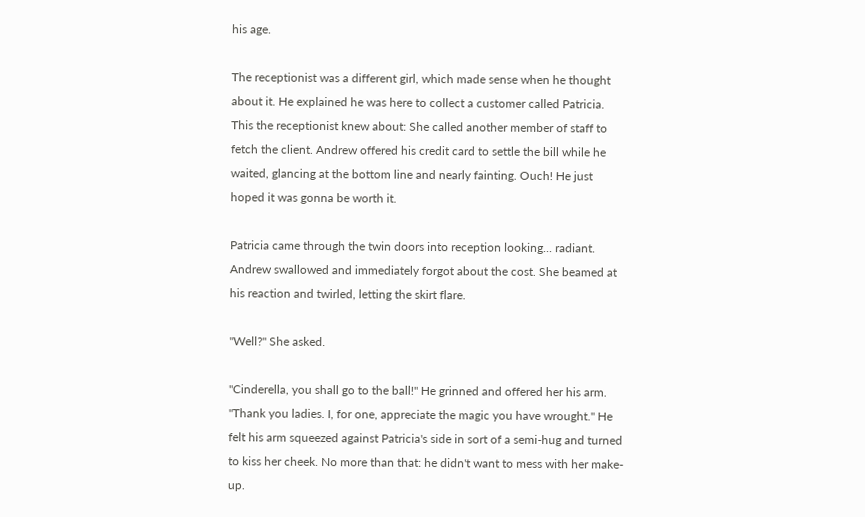his age.

The receptionist was a different girl, which made sense when he thought about it. He explained he was here to collect a customer called Patricia. This the receptionist knew about: She called another member of staff to fetch the client. Andrew offered his credit card to settle the bill while he waited, glancing at the bottom line and nearly fainting. Ouch! He just hoped it was gonna be worth it.

Patricia came through the twin doors into reception looking... radiant. Andrew swallowed and immediately forgot about the cost. She beamed at his reaction and twirled, letting the skirt flare.

"Well?" She asked.

"Cinderella, you shall go to the ball!" He grinned and offered her his arm. "Thank you ladies. I, for one, appreciate the magic you have wrought." He felt his arm squeezed against Patricia's side in sort of a semi-hug and turned to kiss her cheek. No more than that: he didn't want to mess with her make-up.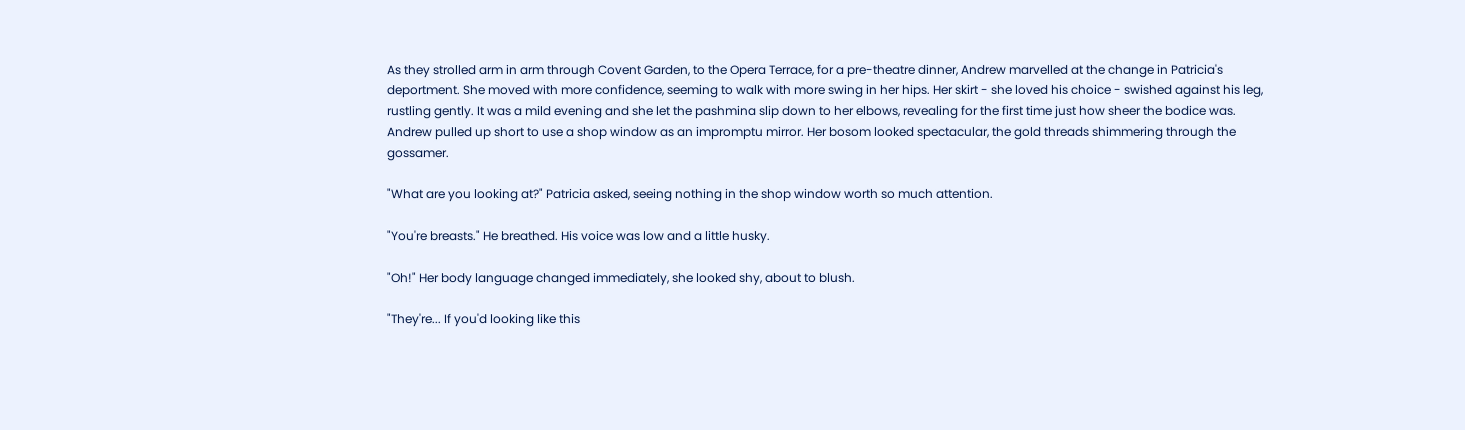As they strolled arm in arm through Covent Garden, to the Opera Terrace, for a pre-theatre dinner, Andrew marvelled at the change in Patricia's deportment. She moved with more confidence, seeming to walk with more swing in her hips. Her skirt - she loved his choice - swished against his leg, rustling gently. It was a mild evening and she let the pashmina slip down to her elbows, revealing for the first time just how sheer the bodice was. Andrew pulled up short to use a shop window as an impromptu mirror. Her bosom looked spectacular, the gold threads shimmering through the gossamer.

"What are you looking at?" Patricia asked, seeing nothing in the shop window worth so much attention.

"You're breasts." He breathed. His voice was low and a little husky.

"Oh!" Her body language changed immediately, she looked shy, about to blush.

"They're... If you'd looking like this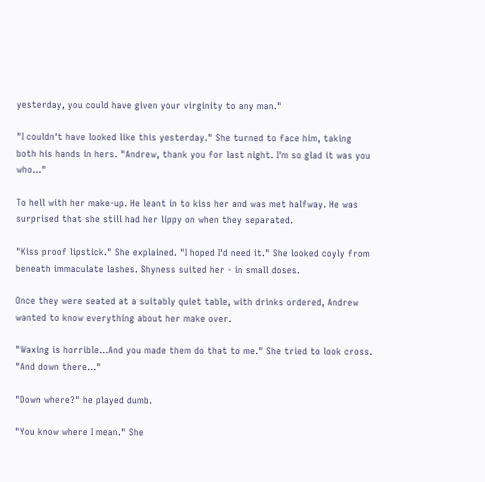yesterday, you could have given your virginity to any man."

"I couldn't have looked like this yesterday." She turned to face him, taking both his hands in hers. "Andrew, thank you for last night. I'm so glad it was you who..."

To hell with her make-up. He leant in to kiss her and was met halfway. He was surprised that she still had her lippy on when they separated.

"Kiss proof lipstick." She explained. "I hoped I'd need it." She looked coyly from beneath immaculate lashes. Shyness suited her - in small doses.

Once they were seated at a suitably quiet table, with drinks ordered, Andrew wanted to know everything about her make over.

"Waxing is horrible...And you made them do that to me." She tried to look cross. "And down there..."

"Down where?" he played dumb.

"You know where I mean." She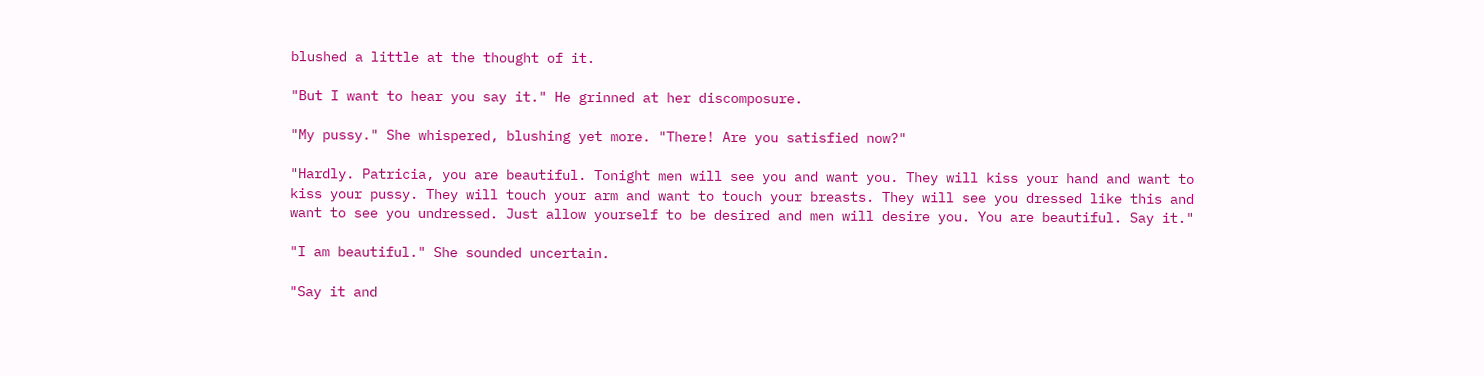blushed a little at the thought of it.

"But I want to hear you say it." He grinned at her discomposure.

"My pussy." She whispered, blushing yet more. "There! Are you satisfied now?"

"Hardly. Patricia, you are beautiful. Tonight men will see you and want you. They will kiss your hand and want to kiss your pussy. They will touch your arm and want to touch your breasts. They will see you dressed like this and want to see you undressed. Just allow yourself to be desired and men will desire you. You are beautiful. Say it."

"I am beautiful." She sounded uncertain.

"Say it and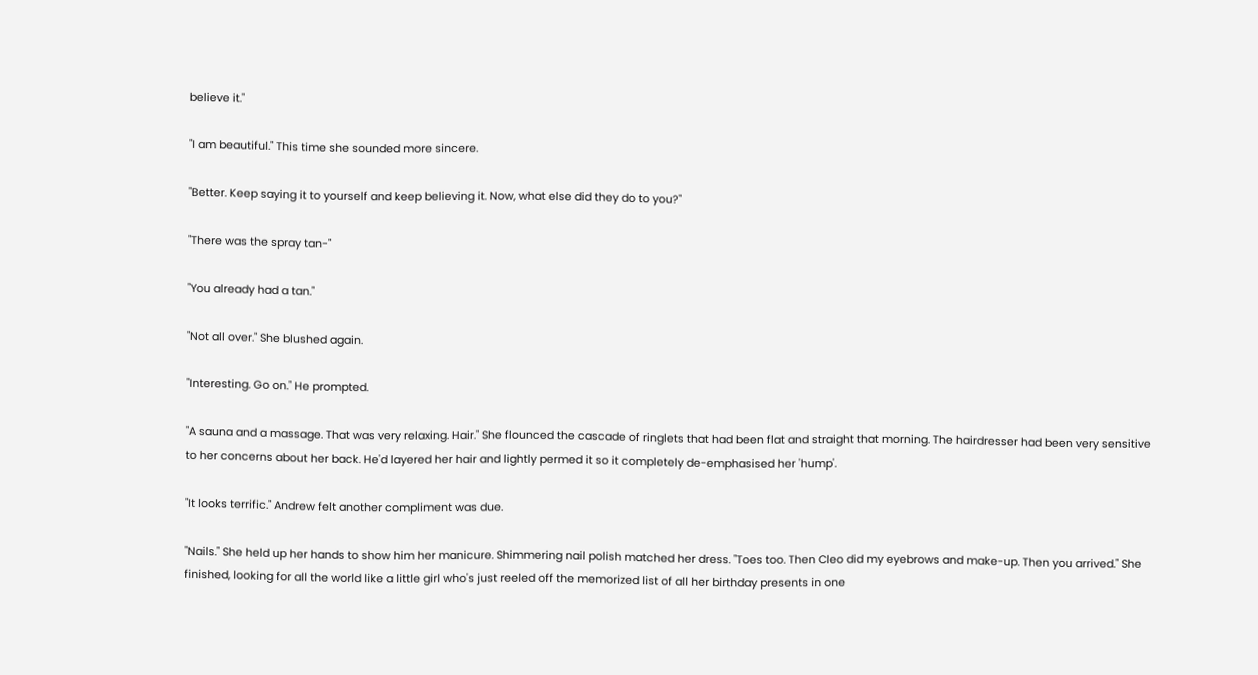believe it."

"I am beautiful." This time she sounded more sincere.

"Better. Keep saying it to yourself and keep believing it. Now, what else did they do to you?"

"There was the spray tan-"

"You already had a tan."

"Not all over." She blushed again.

"Interesting. Go on." He prompted.

"A sauna and a massage. That was very relaxing. Hair." She flounced the cascade of ringlets that had been flat and straight that morning. The hairdresser had been very sensitive to her concerns about her back. He'd layered her hair and lightly permed it so it completely de-emphasised her 'hump'.

"It looks terrific." Andrew felt another compliment was due.

"Nails." She held up her hands to show him her manicure. Shimmering nail polish matched her dress. "Toes too. Then Cleo did my eyebrows and make-up. Then you arrived." She finished, looking for all the world like a little girl who's just reeled off the memorized list of all her birthday presents in one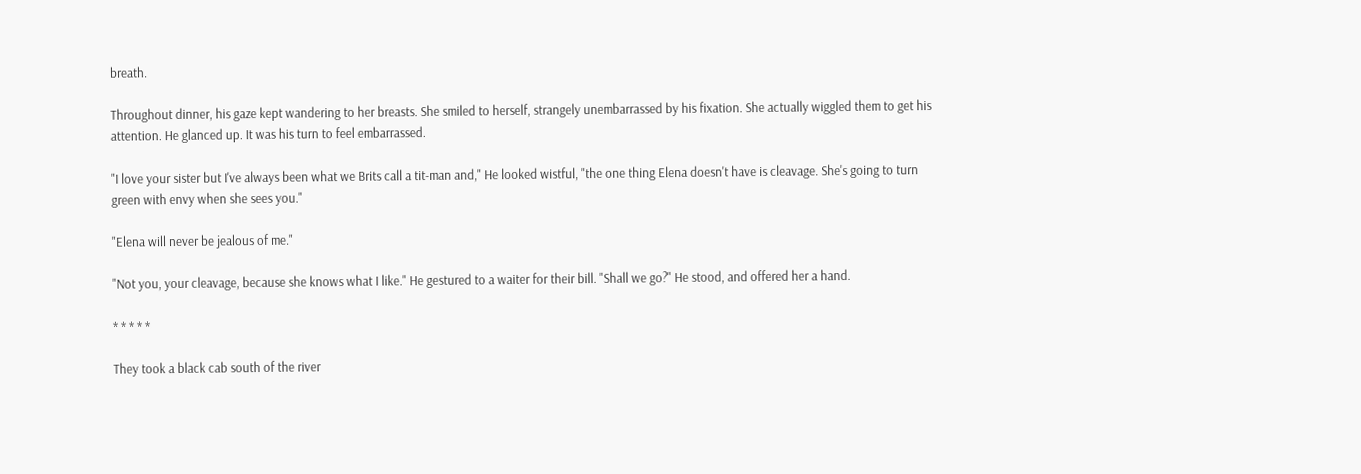breath.

Throughout dinner, his gaze kept wandering to her breasts. She smiled to herself, strangely unembarrassed by his fixation. She actually wiggled them to get his attention. He glanced up. It was his turn to feel embarrassed.

"I love your sister but I've always been what we Brits call a tit-man and," He looked wistful, "the one thing Elena doesn't have is cleavage. She's going to turn green with envy when she sees you."

"Elena will never be jealous of me."

"Not you, your cleavage, because she knows what I like." He gestured to a waiter for their bill. "Shall we go?" He stood, and offered her a hand.

* * * * *

They took a black cab south of the river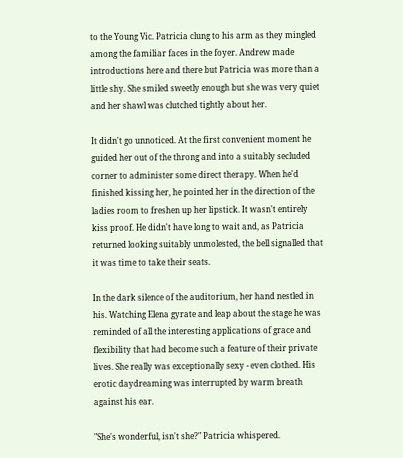to the Young Vic. Patricia clung to his arm as they mingled among the familiar faces in the foyer. Andrew made introductions here and there but Patricia was more than a little shy. She smiled sweetly enough but she was very quiet and her shawl was clutched tightly about her.

It didn't go unnoticed. At the first convenient moment he guided her out of the throng and into a suitably secluded corner to administer some direct therapy. When he'd finished kissing her, he pointed her in the direction of the ladies room to freshen up her lipstick. It wasn't entirely kiss proof. He didn't have long to wait and, as Patricia returned looking suitably unmolested, the bell signalled that it was time to take their seats.

In the dark silence of the auditorium, her hand nestled in his. Watching Elena gyrate and leap about the stage he was reminded of all the interesting applications of grace and flexibility that had become such a feature of their private lives. She really was exceptionally sexy - even clothed. His erotic daydreaming was interrupted by warm breath against his ear.

"She's wonderful, isn't she?" Patricia whispered.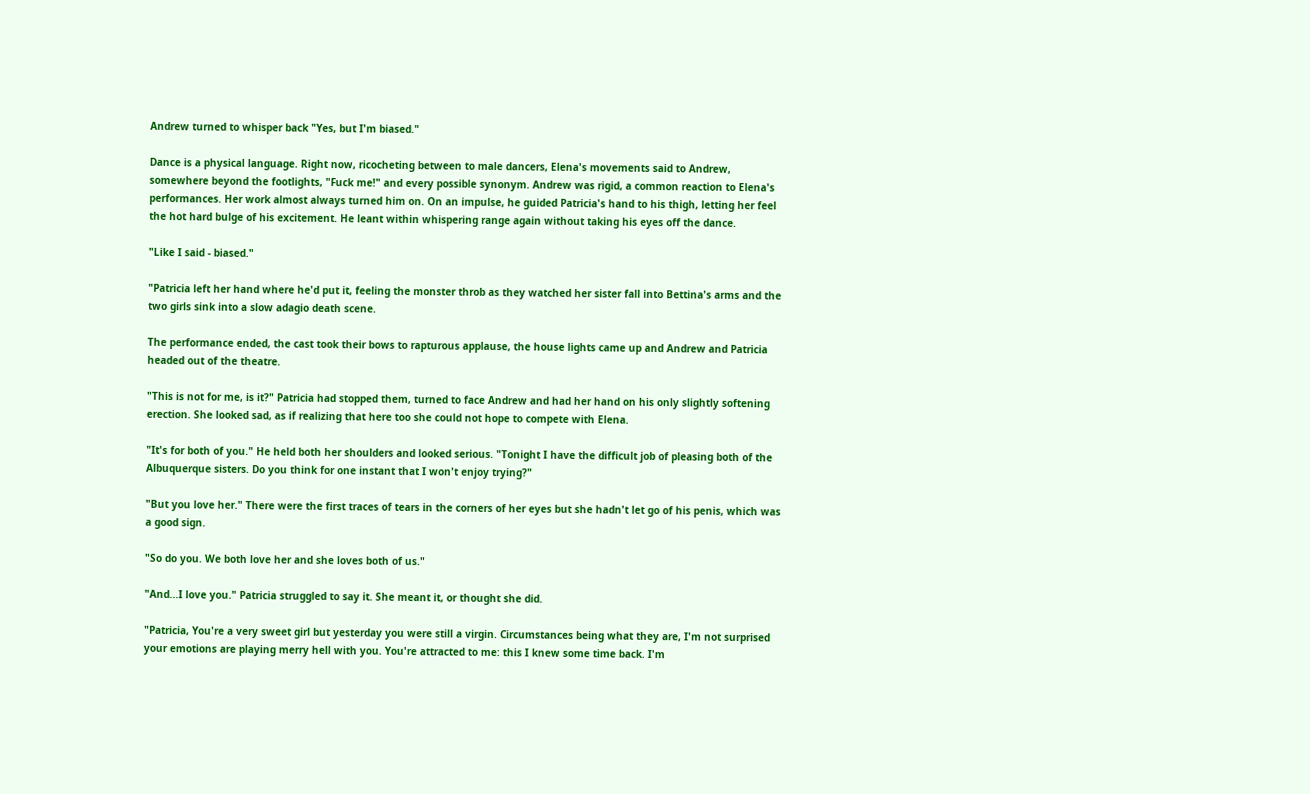Andrew turned to whisper back "Yes, but I'm biased."

Dance is a physical language. Right now, ricocheting between to male dancers, Elena's movements said to Andrew, somewhere beyond the footlights, "Fuck me!" and every possible synonym. Andrew was rigid, a common reaction to Elena's performances. Her work almost always turned him on. On an impulse, he guided Patricia's hand to his thigh, letting her feel the hot hard bulge of his excitement. He leant within whispering range again without taking his eyes off the dance.

"Like I said - biased."

"Patricia left her hand where he'd put it, feeling the monster throb as they watched her sister fall into Bettina's arms and the two girls sink into a slow adagio death scene.

The performance ended, the cast took their bows to rapturous applause, the house lights came up and Andrew and Patricia headed out of the theatre.

"This is not for me, is it?" Patricia had stopped them, turned to face Andrew and had her hand on his only slightly softening erection. She looked sad, as if realizing that here too she could not hope to compete with Elena.

"It's for both of you." He held both her shoulders and looked serious. "Tonight I have the difficult job of pleasing both of the Albuquerque sisters. Do you think for one instant that I won't enjoy trying?"

"But you love her." There were the first traces of tears in the corners of her eyes but she hadn't let go of his penis, which was a good sign.

"So do you. We both love her and she loves both of us."

"And...I love you." Patricia struggled to say it. She meant it, or thought she did.

"Patricia, You're a very sweet girl but yesterday you were still a virgin. Circumstances being what they are, I'm not surprised your emotions are playing merry hell with you. You're attracted to me: this I knew some time back. I'm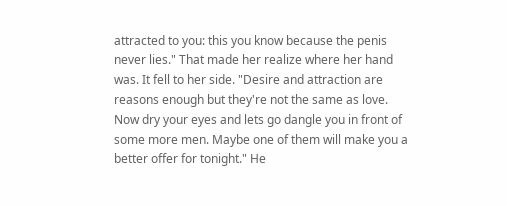attracted to you: this you know because the penis never lies." That made her realize where her hand was. It fell to her side. "Desire and attraction are reasons enough but they're not the same as love. Now dry your eyes and lets go dangle you in front of some more men. Maybe one of them will make you a better offer for tonight." He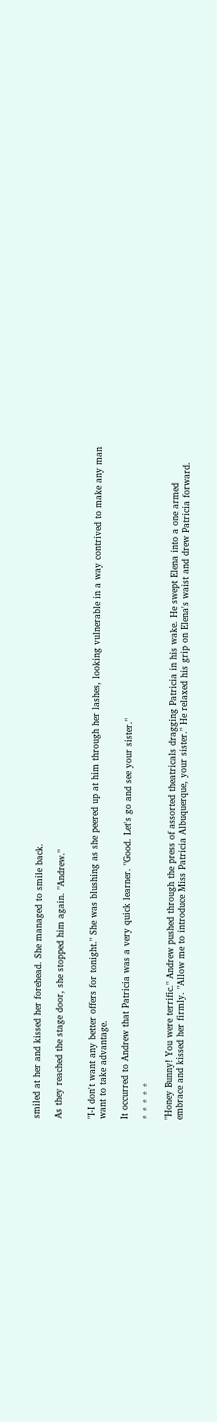smiled at her and kissed her forehead. She managed to smile back.

As they reached the stage door, she stopped him again. "Andrew."


"I-I don't want any better offers for tonight." She was blushing as she peered up at him through her lashes, looking vulnerable in a way contrived to make any man want to take advantage.

It occurred to Andrew that Patricia was a very quick learner. "Good. Let's go and see your sister."

* * * * *

"Honey Bunny! You were terrific." Andrew pushed through the press of assorted theatricals dragging Patricia in his wake. He swept Elena into a one armed embrace and kissed her firmly. "Allow me to introduce Miss Patricia Albuquerque, your sister." He relaxed his grip on Elena's waist and drew Patricia forward.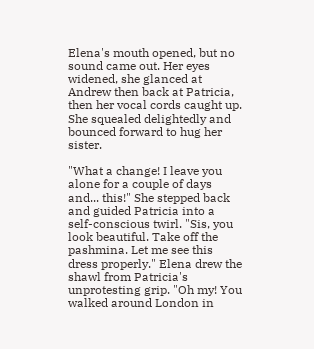Elena's mouth opened, but no sound came out. Her eyes widened, she glanced at Andrew then back at Patricia, then her vocal cords caught up. She squealed delightedly and bounced forward to hug her sister.

"What a change! I leave you alone for a couple of days and... this!" She stepped back and guided Patricia into a self-conscious twirl. "Sis, you look beautiful. Take off the pashmina. Let me see this dress properly." Elena drew the shawl from Patricia's unprotesting grip. "Oh my! You walked around London in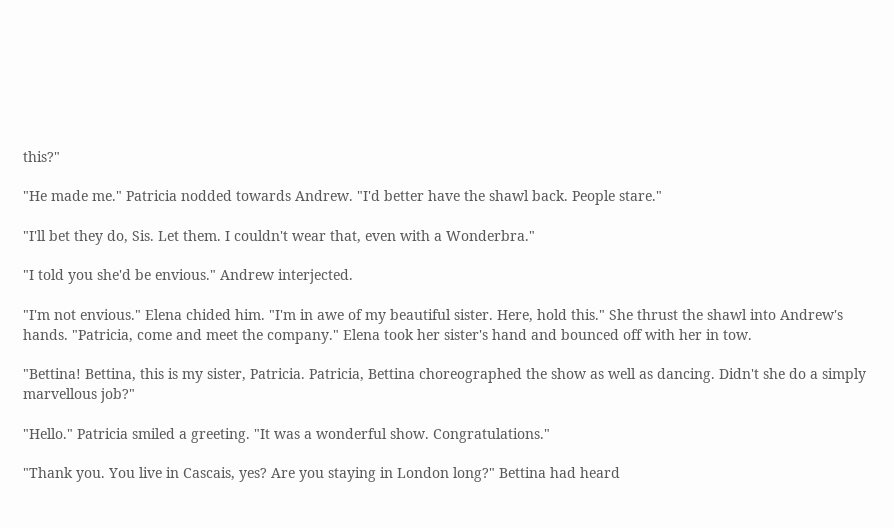this?"

"He made me." Patricia nodded towards Andrew. "I'd better have the shawl back. People stare."

"I'll bet they do, Sis. Let them. I couldn't wear that, even with a Wonderbra."

"I told you she'd be envious." Andrew interjected.

"I'm not envious." Elena chided him. "I'm in awe of my beautiful sister. Here, hold this." She thrust the shawl into Andrew's hands. "Patricia, come and meet the company." Elena took her sister's hand and bounced off with her in tow.

"Bettina! Bettina, this is my sister, Patricia. Patricia, Bettina choreographed the show as well as dancing. Didn't she do a simply marvellous job?"

"Hello." Patricia smiled a greeting. "It was a wonderful show. Congratulations."

"Thank you. You live in Cascais, yes? Are you staying in London long?" Bettina had heard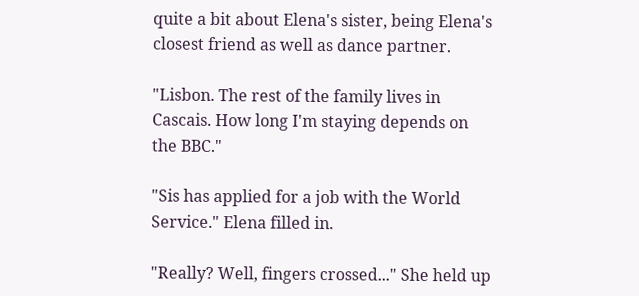quite a bit about Elena's sister, being Elena's closest friend as well as dance partner.

"Lisbon. The rest of the family lives in Cascais. How long I'm staying depends on the BBC."

"Sis has applied for a job with the World Service." Elena filled in.

"Really? Well, fingers crossed..." She held up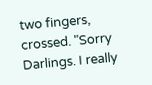two fingers, crossed. "Sorry Darlings. I really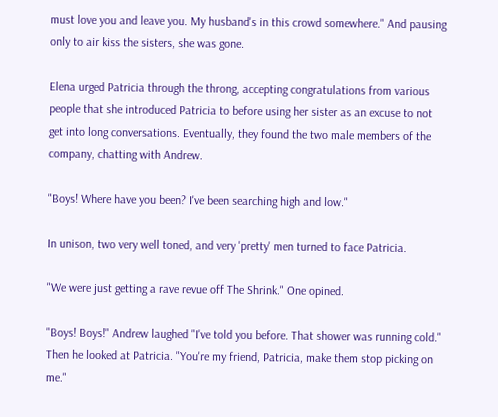must love you and leave you. My husband's in this crowd somewhere." And pausing only to air kiss the sisters, she was gone.

Elena urged Patricia through the throng, accepting congratulations from various people that she introduced Patricia to before using her sister as an excuse to not get into long conversations. Eventually, they found the two male members of the company, chatting with Andrew.

"Boys! Where have you been? I've been searching high and low."

In unison, two very well toned, and very 'pretty' men turned to face Patricia.

"We were just getting a rave revue off The Shrink." One opined.

"Boys! Boys!" Andrew laughed "I've told you before. That shower was running cold." Then he looked at Patricia. "You're my friend, Patricia, make them stop picking on me."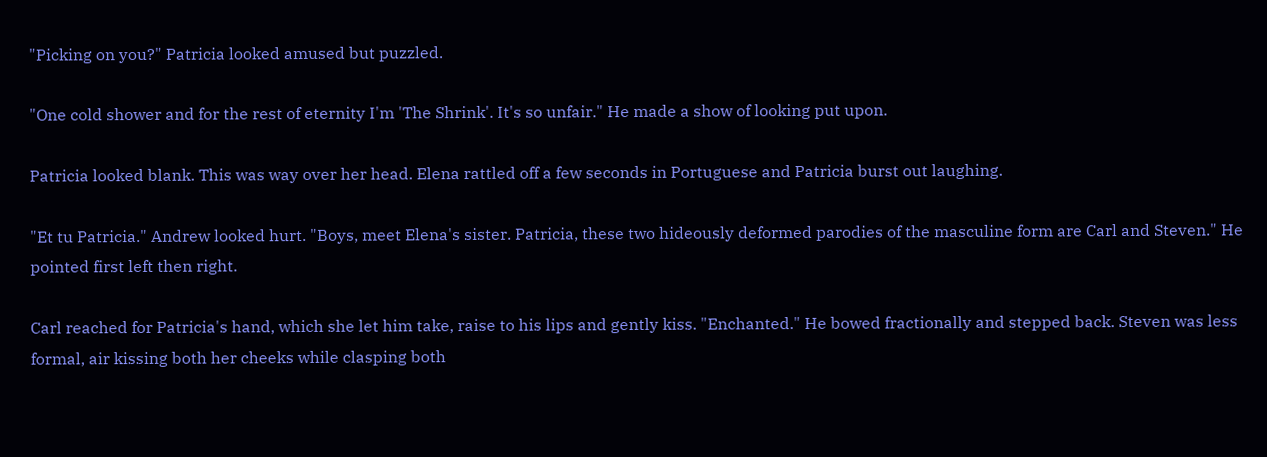"Picking on you?" Patricia looked amused but puzzled.

"One cold shower and for the rest of eternity I'm 'The Shrink'. It's so unfair." He made a show of looking put upon.

Patricia looked blank. This was way over her head. Elena rattled off a few seconds in Portuguese and Patricia burst out laughing.

"Et tu Patricia." Andrew looked hurt. "Boys, meet Elena's sister. Patricia, these two hideously deformed parodies of the masculine form are Carl and Steven." He pointed first left then right.

Carl reached for Patricia's hand, which she let him take, raise to his lips and gently kiss. "Enchanted." He bowed fractionally and stepped back. Steven was less formal, air kissing both her cheeks while clasping both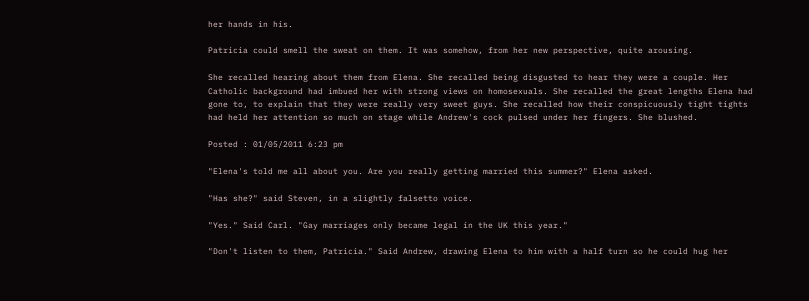her hands in his.

Patricia could smell the sweat on them. It was somehow, from her new perspective, quite arousing.

She recalled hearing about them from Elena. She recalled being disgusted to hear they were a couple. Her Catholic background had imbued her with strong views on homosexuals. She recalled the great lengths Elena had gone to, to explain that they were really very sweet guys. She recalled how their conspicuously tight tights had held her attention so much on stage while Andrew's cock pulsed under her fingers. She blushed.

Posted : 01/05/2011 6:23 pm

"Elena's told me all about you. Are you really getting married this summer?" Elena asked.

"Has she?" said Steven, in a slightly falsetto voice.

"Yes." Said Carl. "Gay marriages only became legal in the UK this year."

"Don't listen to them, Patricia." Said Andrew, drawing Elena to him with a half turn so he could hug her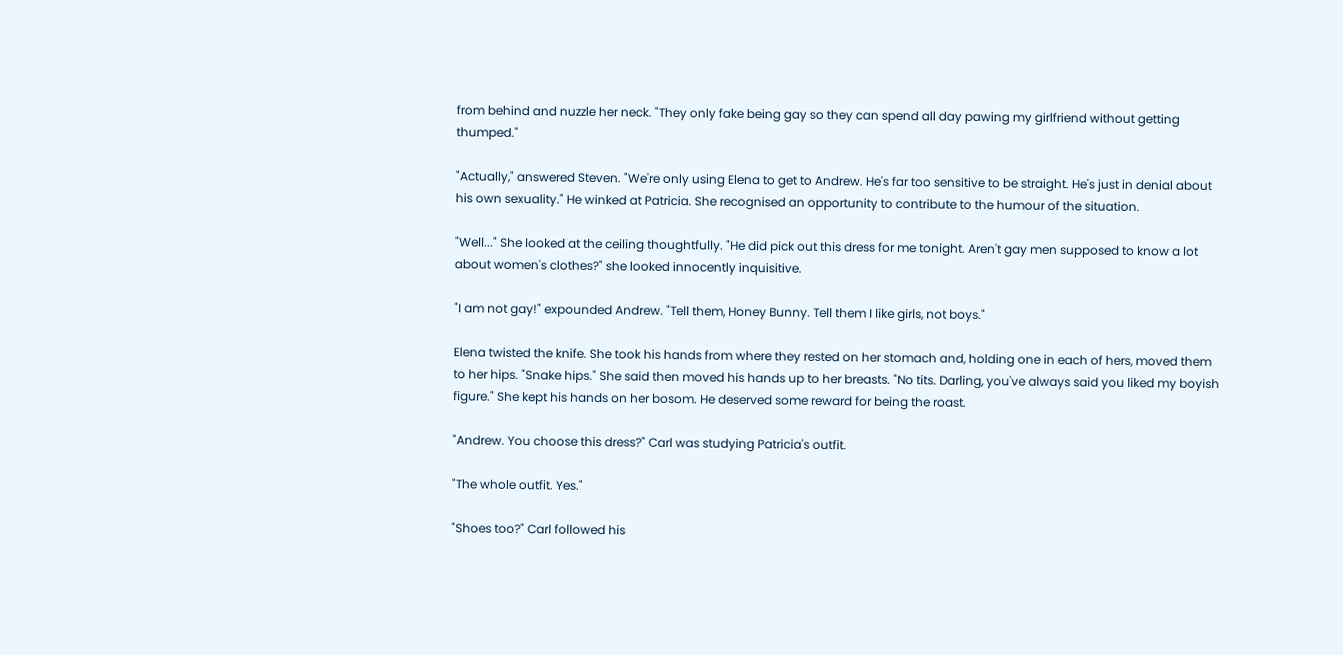from behind and nuzzle her neck. "They only fake being gay so they can spend all day pawing my girlfriend without getting thumped."

"Actually," answered Steven. "We're only using Elena to get to Andrew. He's far too sensitive to be straight. He's just in denial about his own sexuality." He winked at Patricia. She recognised an opportunity to contribute to the humour of the situation.

"Well..." She looked at the ceiling thoughtfully. "He did pick out this dress for me tonight. Aren't gay men supposed to know a lot about women's clothes?" she looked innocently inquisitive.

"I am not gay!" expounded Andrew. "Tell them, Honey Bunny. Tell them I like girls, not boys."

Elena twisted the knife. She took his hands from where they rested on her stomach and, holding one in each of hers, moved them to her hips. "Snake hips." She said then moved his hands up to her breasts. "No tits. Darling, you've always said you liked my boyish figure." She kept his hands on her bosom. He deserved some reward for being the roast.

"Andrew. You choose this dress?" Carl was studying Patricia's outfit.

"The whole outfit. Yes."

"Shoes too?" Carl followed his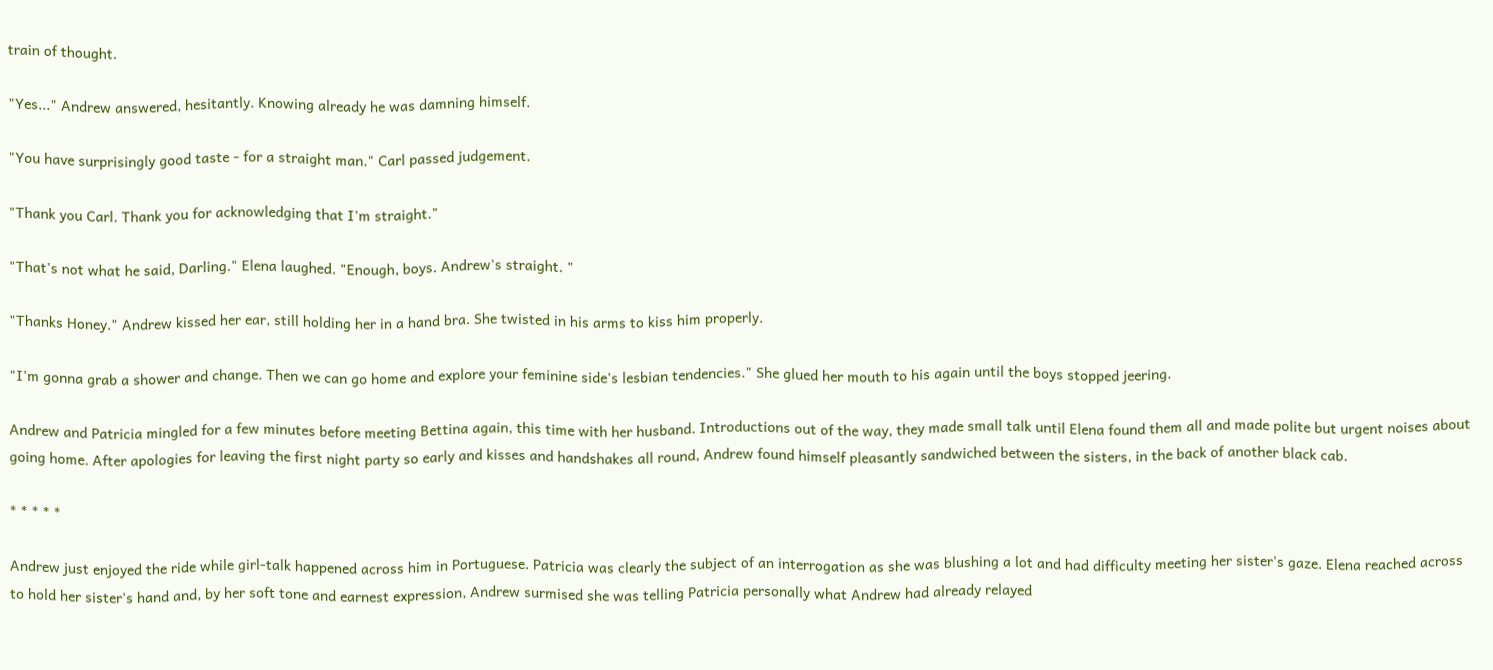train of thought.

"Yes..." Andrew answered, hesitantly. Knowing already he was damning himself.

"You have surprisingly good taste - for a straight man." Carl passed judgement.

"Thank you Carl. Thank you for acknowledging that I'm straight."

"That's not what he said, Darling." Elena laughed. "Enough, boys. Andrew's straight. "

"Thanks Honey." Andrew kissed her ear, still holding her in a hand bra. She twisted in his arms to kiss him properly.

"I'm gonna grab a shower and change. Then we can go home and explore your feminine side's lesbian tendencies." She glued her mouth to his again until the boys stopped jeering.

Andrew and Patricia mingled for a few minutes before meeting Bettina again, this time with her husband. Introductions out of the way, they made small talk until Elena found them all and made polite but urgent noises about going home. After apologies for leaving the first night party so early and kisses and handshakes all round, Andrew found himself pleasantly sandwiched between the sisters, in the back of another black cab.

* * * * *

Andrew just enjoyed the ride while girl-talk happened across him in Portuguese. Patricia was clearly the subject of an interrogation as she was blushing a lot and had difficulty meeting her sister's gaze. Elena reached across to hold her sister's hand and, by her soft tone and earnest expression, Andrew surmised she was telling Patricia personally what Andrew had already relayed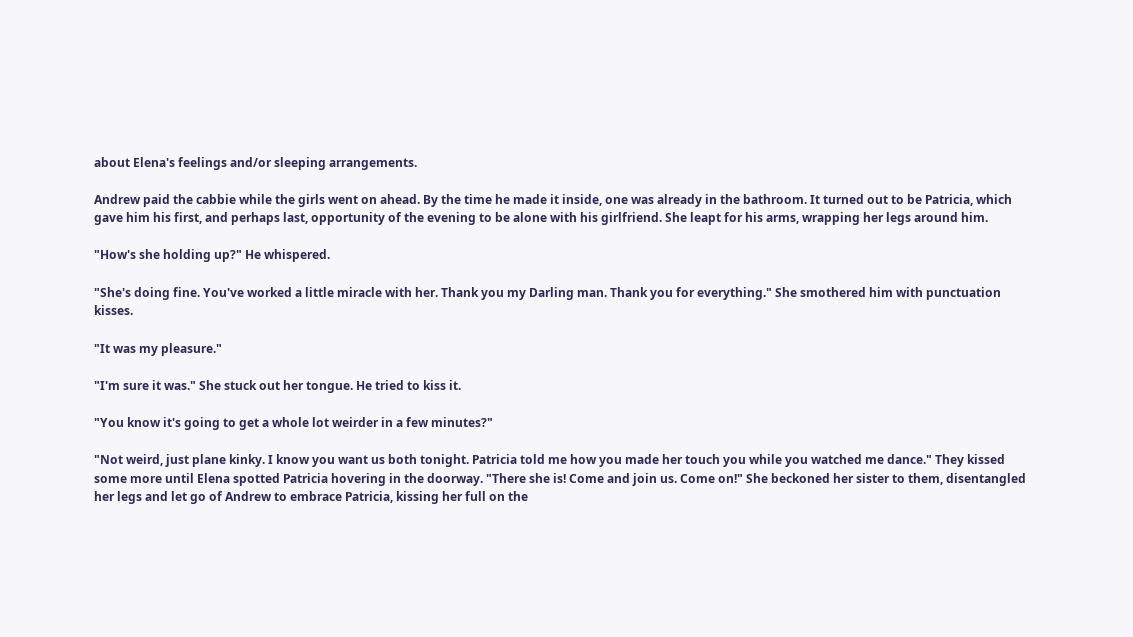about Elena's feelings and/or sleeping arrangements.

Andrew paid the cabbie while the girls went on ahead. By the time he made it inside, one was already in the bathroom. It turned out to be Patricia, which gave him his first, and perhaps last, opportunity of the evening to be alone with his girlfriend. She leapt for his arms, wrapping her legs around him.

"How's she holding up?" He whispered.

"She's doing fine. You've worked a little miracle with her. Thank you my Darling man. Thank you for everything." She smothered him with punctuation kisses.

"It was my pleasure."

"I'm sure it was." She stuck out her tongue. He tried to kiss it.

"You know it's going to get a whole lot weirder in a few minutes?"

"Not weird, just plane kinky. I know you want us both tonight. Patricia told me how you made her touch you while you watched me dance." They kissed some more until Elena spotted Patricia hovering in the doorway. "There she is! Come and join us. Come on!" She beckoned her sister to them, disentangled her legs and let go of Andrew to embrace Patricia, kissing her full on the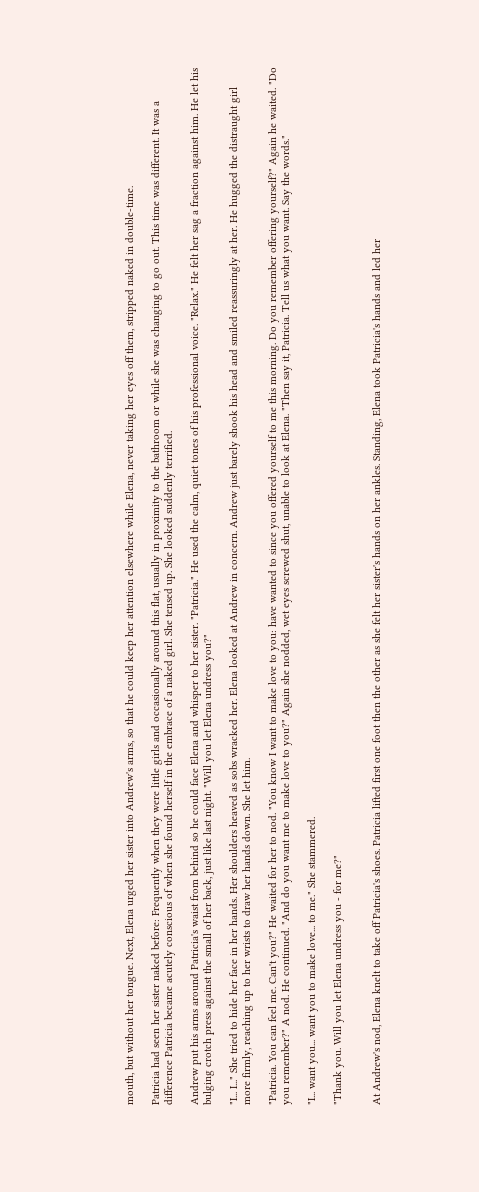mouth, but without her tongue. Next, Elena urged her sister into Andrew's arms, so that he could keep her attention elsewhere while Elena, never taking her eyes off them, stripped naked in double-time.

Patricia had seen her sister naked before: Frequently when they were little girls and occasionally around this flat, usually in proximity to the bathroom or while she was changing to go out. This time was different. It was a difference Patricia became acutely conscious of when she found herself in the embrace of a naked girl. She tensed up. She looked suddenly terrified.

Andrew put his arms around Patricia's waist from behind so he could face Elena and whisper to her sister. "Patricia." He used the calm, quiet tones of his professional voice. "Relax." He felt her sag a fraction against him. He let his bulging crotch press against the small of her back, just like last night. "Will you let Elena undress you?"

"I... I..." She tried to hide her face in her hands. Her shoulders heaved as sobs wracked her. Elena looked at Andrew in concern. Andrew just barely shook his head and smiled reassuringly at her. He hugged the distraught girl more firmly, reaching up to her wrists to draw her hands down. She let him.

"Patricia. You can feel me. Can't you?" He waited for her to nod. "You know I want to make love to you: have wanted to since you offered yourself to me this morning. Do you remember offering yourself?" Again he waited. "Do you remember?" A nod. He continued. "And do you want me to make love to you?" Again she nodded, wet eyes screwed shut, unable to look at Elena. "Then say it, Patricia. Tell us what you want. Say the words."

"I... want you... want you to make love... to me." She stammered.

"Thank you. Will you let Elena undress you - for me?"


At Andrew's nod, Elena knelt to take off Patricia's shoes. Patricia lifted first one foot then the other as she felt her sister's hands on her ankles. Standing, Elena took Patricia's hands and led her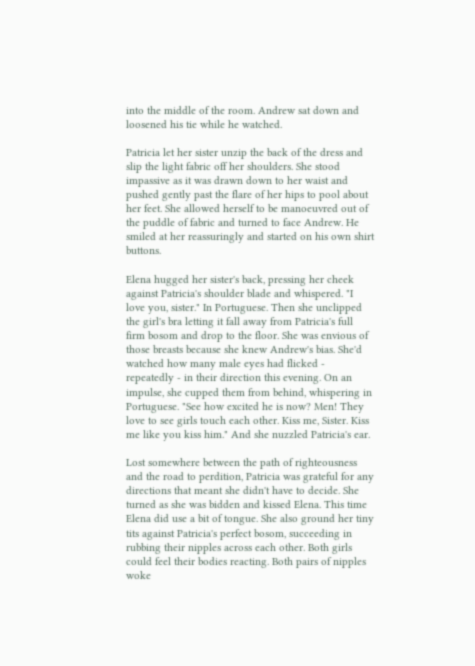into the middle of the room. Andrew sat down and loosened his tie while he watched.

Patricia let her sister unzip the back of the dress and slip the light fabric off her shoulders. She stood impassive as it was drawn down to her waist and pushed gently past the flare of her hips to pool about her feet. She allowed herself to be manoeuvred out of the puddle of fabric and turned to face Andrew. He smiled at her reassuringly and started on his own shirt buttons.

Elena hugged her sister's back, pressing her cheek against Patricia's shoulder blade and whispered. "I love you, sister." In Portuguese. Then she unclipped the girl's bra letting it fall away from Patricia's full firm bosom and drop to the floor. She was envious of those breasts because she knew Andrew's bias. She'd watched how many male eyes had flicked - repeatedly - in their direction this evening. On an impulse, she cupped them from behind, whispering in Portuguese. "See how excited he is now? Men! They love to see girls touch each other. Kiss me, Sister. Kiss me like you kiss him." And she nuzzled Patricia's ear.

Lost somewhere between the path of righteousness and the road to perdition, Patricia was grateful for any directions that meant she didn't have to decide. She turned as she was bidden and kissed Elena. This time Elena did use a bit of tongue. She also ground her tiny tits against Patricia's perfect bosom, succeeding in rubbing their nipples across each other. Both girls could feel their bodies reacting. Both pairs of nipples woke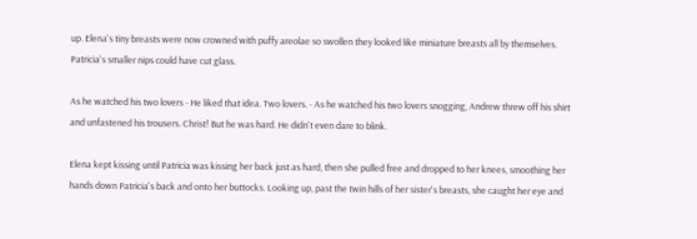up. Elena's tiny breasts were now crowned with puffy areolae so swollen they looked like miniature breasts all by themselves. Patricia's smaller nips could have cut glass.

As he watched his two lovers - He liked that idea. Two lovers. - As he watched his two lovers snogging, Andrew threw off his shirt and unfastened his trousers. Christ! But he was hard. He didn't even dare to blink.

Elena kept kissing until Patricia was kissing her back just as hard, then she pulled free and dropped to her knees, smoothing her hands down Patricia's back and onto her buttocks. Looking up, past the twin hills of her sister's breasts, she caught her eye and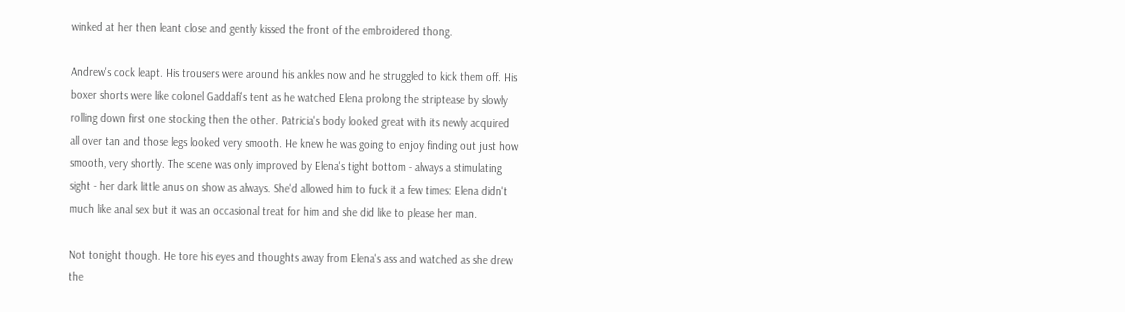winked at her then leant close and gently kissed the front of the embroidered thong.

Andrew's cock leapt. His trousers were around his ankles now and he struggled to kick them off. His boxer shorts were like colonel Gaddafi's tent as he watched Elena prolong the striptease by slowly rolling down first one stocking then the other. Patricia's body looked great with its newly acquired all over tan and those legs looked very smooth. He knew he was going to enjoy finding out just how smooth, very shortly. The scene was only improved by Elena's tight bottom - always a stimulating sight - her dark little anus on show as always. She'd allowed him to fuck it a few times: Elena didn't much like anal sex but it was an occasional treat for him and she did like to please her man.

Not tonight though. He tore his eyes and thoughts away from Elena's ass and watched as she drew the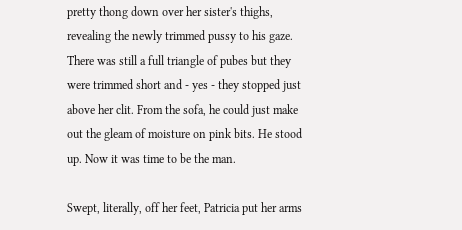pretty thong down over her sister's thighs, revealing the newly trimmed pussy to his gaze. There was still a full triangle of pubes but they were trimmed short and - yes - they stopped just above her clit. From the sofa, he could just make out the gleam of moisture on pink bits. He stood up. Now it was time to be the man.

Swept, literally, off her feet, Patricia put her arms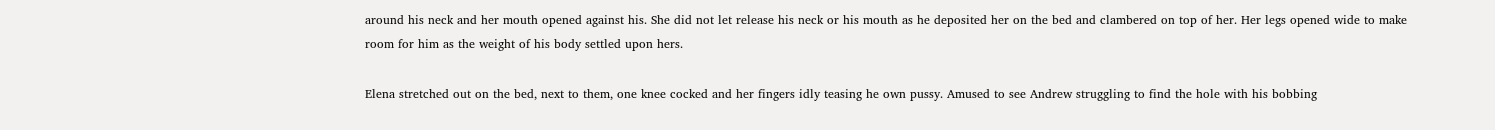around his neck and her mouth opened against his. She did not let release his neck or his mouth as he deposited her on the bed and clambered on top of her. Her legs opened wide to make room for him as the weight of his body settled upon hers.

Elena stretched out on the bed, next to them, one knee cocked and her fingers idly teasing he own pussy. Amused to see Andrew struggling to find the hole with his bobbing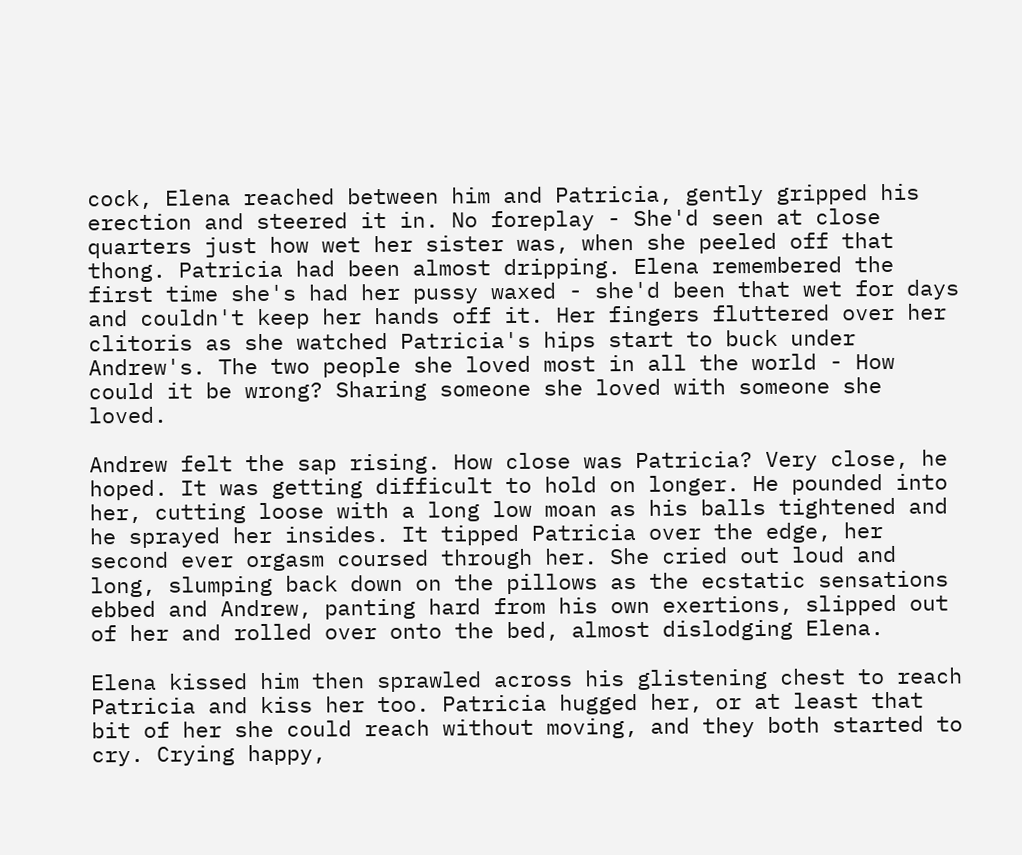cock, Elena reached between him and Patricia, gently gripped his erection and steered it in. No foreplay - She'd seen at close quarters just how wet her sister was, when she peeled off that thong. Patricia had been almost dripping. Elena remembered the first time she's had her pussy waxed - she'd been that wet for days and couldn't keep her hands off it. Her fingers fluttered over her clitoris as she watched Patricia's hips start to buck under Andrew's. The two people she loved most in all the world - How could it be wrong? Sharing someone she loved with someone she loved.

Andrew felt the sap rising. How close was Patricia? Very close, he hoped. It was getting difficult to hold on longer. He pounded into her, cutting loose with a long low moan as his balls tightened and he sprayed her insides. It tipped Patricia over the edge, her second ever orgasm coursed through her. She cried out loud and long, slumping back down on the pillows as the ecstatic sensations ebbed and Andrew, panting hard from his own exertions, slipped out of her and rolled over onto the bed, almost dislodging Elena.

Elena kissed him then sprawled across his glistening chest to reach Patricia and kiss her too. Patricia hugged her, or at least that bit of her she could reach without moving, and they both started to cry. Crying happy,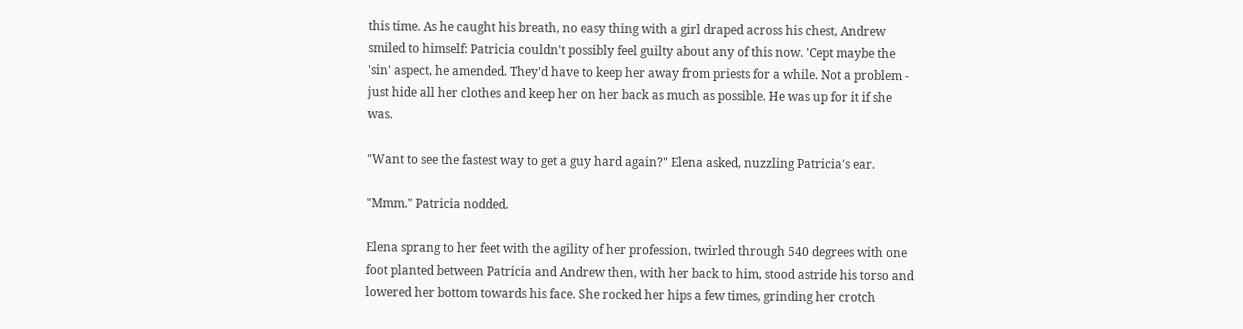this time. As he caught his breath, no easy thing with a girl draped across his chest, Andrew smiled to himself: Patricia couldn't possibly feel guilty about any of this now. 'Cept maybe the 'sin' aspect, he amended. They'd have to keep her away from priests for a while. Not a problem - just hide all her clothes and keep her on her back as much as possible. He was up for it if she was.

"Want to see the fastest way to get a guy hard again?" Elena asked, nuzzling Patricia's ear.

"Mmm." Patricia nodded.

Elena sprang to her feet with the agility of her profession, twirled through 540 degrees with one foot planted between Patricia and Andrew then, with her back to him, stood astride his torso and lowered her bottom towards his face. She rocked her hips a few times, grinding her crotch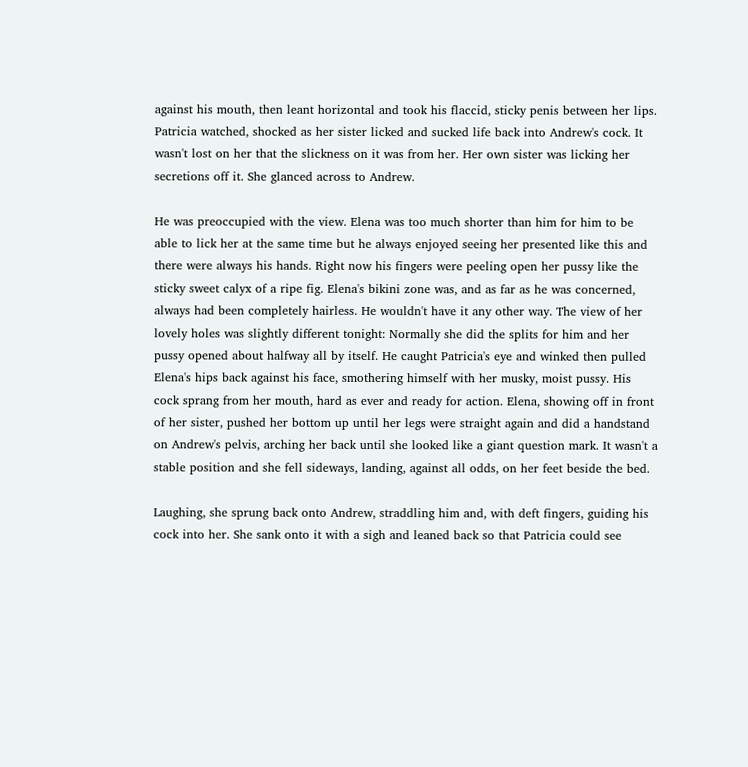against his mouth, then leant horizontal and took his flaccid, sticky penis between her lips. Patricia watched, shocked as her sister licked and sucked life back into Andrew's cock. It wasn't lost on her that the slickness on it was from her. Her own sister was licking her secretions off it. She glanced across to Andrew.

He was preoccupied with the view. Elena was too much shorter than him for him to be able to lick her at the same time but he always enjoyed seeing her presented like this and there were always his hands. Right now his fingers were peeling open her pussy like the sticky sweet calyx of a ripe fig. Elena's bikini zone was, and as far as he was concerned, always had been completely hairless. He wouldn't have it any other way. The view of her lovely holes was slightly different tonight: Normally she did the splits for him and her pussy opened about halfway all by itself. He caught Patricia's eye and winked then pulled Elena's hips back against his face, smothering himself with her musky, moist pussy. His cock sprang from her mouth, hard as ever and ready for action. Elena, showing off in front of her sister, pushed her bottom up until her legs were straight again and did a handstand on Andrew's pelvis, arching her back until she looked like a giant question mark. It wasn't a stable position and she fell sideways, landing, against all odds, on her feet beside the bed.

Laughing, she sprung back onto Andrew, straddling him and, with deft fingers, guiding his cock into her. She sank onto it with a sigh and leaned back so that Patricia could see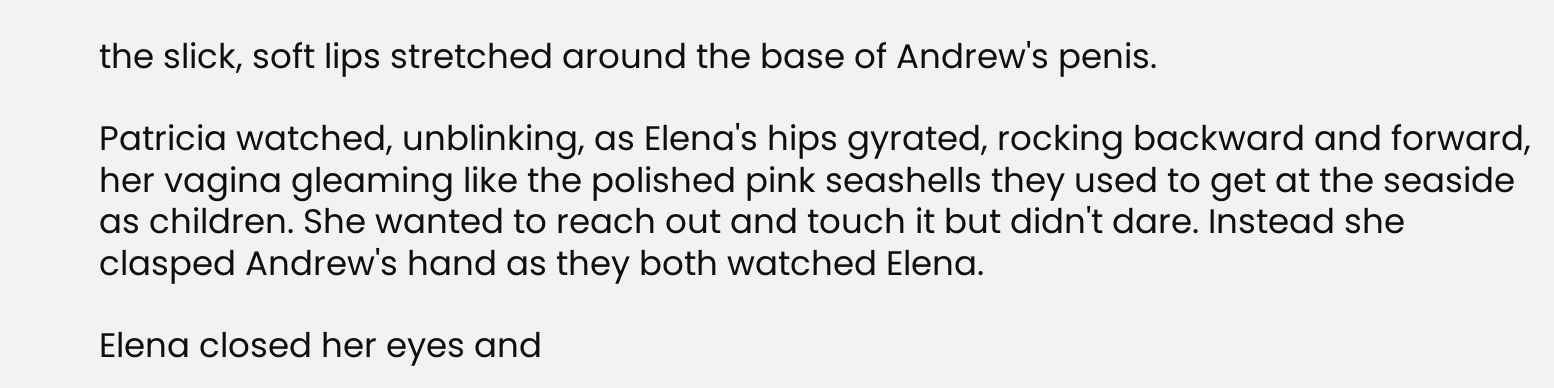the slick, soft lips stretched around the base of Andrew's penis.

Patricia watched, unblinking, as Elena's hips gyrated, rocking backward and forward, her vagina gleaming like the polished pink seashells they used to get at the seaside as children. She wanted to reach out and touch it but didn't dare. Instead she clasped Andrew's hand as they both watched Elena.

Elena closed her eyes and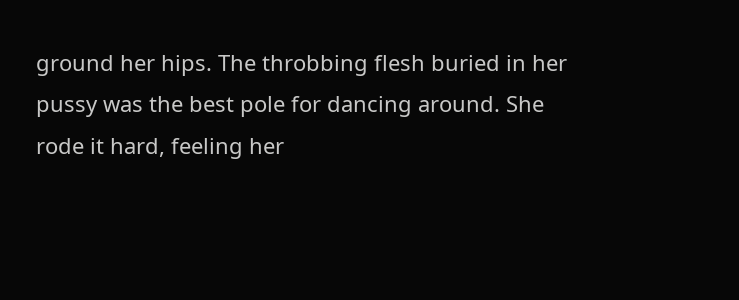ground her hips. The throbbing flesh buried in her pussy was the best pole for dancing around. She rode it hard, feeling her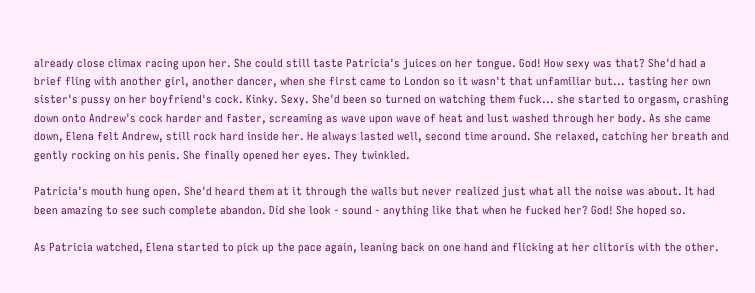already close climax racing upon her. She could still taste Patricia's juices on her tongue. God! How sexy was that? She'd had a brief fling with another girl, another dancer, when she first came to London so it wasn't that unfamiliar but... tasting her own sister's pussy on her boyfriend's cock. Kinky. Sexy. She'd been so turned on watching them fuck... she started to orgasm, crashing down onto Andrew's cock harder and faster, screaming as wave upon wave of heat and lust washed through her body. As she came down, Elena felt Andrew, still rock hard inside her. He always lasted well, second time around. She relaxed, catching her breath and gently rocking on his penis. She finally opened her eyes. They twinkled.

Patricia's mouth hung open. She'd heard them at it through the walls but never realized just what all the noise was about. It had been amazing to see such complete abandon. Did she look - sound - anything like that when he fucked her? God! She hoped so.

As Patricia watched, Elena started to pick up the pace again, leaning back on one hand and flicking at her clitoris with the other.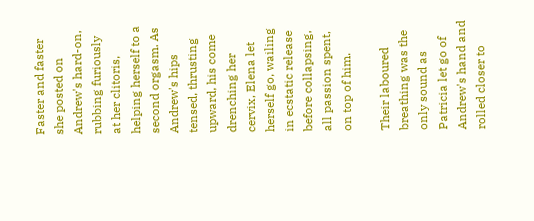Faster and faster she posted on Andrew's hard-on, rubbing furiously at her clitoris, helping herself to a second orgasm. As Andrew's hips tensed, thrusting upward, his come drenching her cervix, Elena let herself go, wailing in ecstatic release before collapsing, all passion spent, on top of him.

Their laboured breathing was the only sound as Patricia let go of Andrew's hand and rolled closer to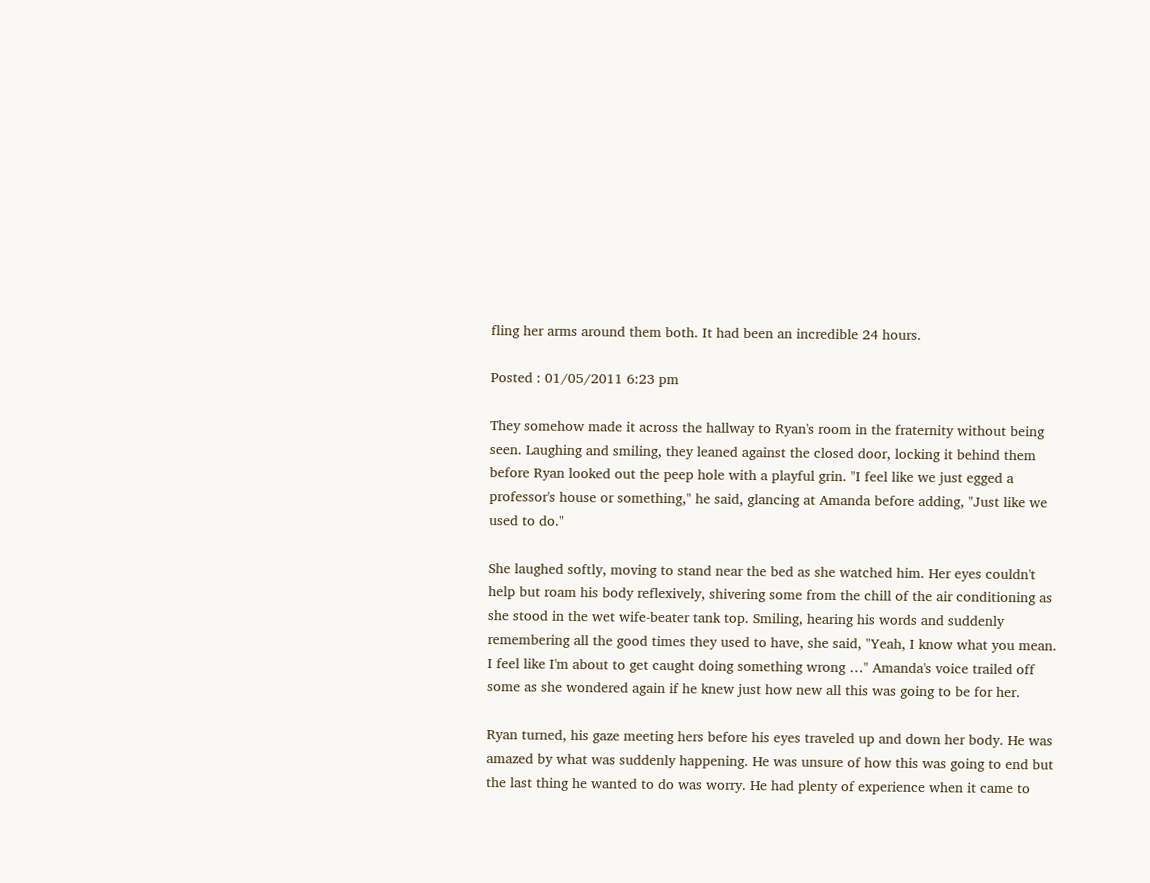fling her arms around them both. It had been an incredible 24 hours.

Posted : 01/05/2011 6:23 pm

They somehow made it across the hallway to Ryan's room in the fraternity without being seen. Laughing and smiling, they leaned against the closed door, locking it behind them before Ryan looked out the peep hole with a playful grin. "I feel like we just egged a professor's house or something," he said, glancing at Amanda before adding, "Just like we used to do."

She laughed softly, moving to stand near the bed as she watched him. Her eyes couldn't help but roam his body reflexively, shivering some from the chill of the air conditioning as she stood in the wet wife-beater tank top. Smiling, hearing his words and suddenly remembering all the good times they used to have, she said, "Yeah, I know what you mean. I feel like I'm about to get caught doing something wrong …" Amanda's voice trailed off some as she wondered again if he knew just how new all this was going to be for her.

Ryan turned, his gaze meeting hers before his eyes traveled up and down her body. He was amazed by what was suddenly happening. He was unsure of how this was going to end but the last thing he wanted to do was worry. He had plenty of experience when it came to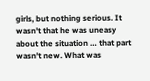girls, but nothing serious. It wasn't that he was uneasy about the situation … that part wasn't new. What was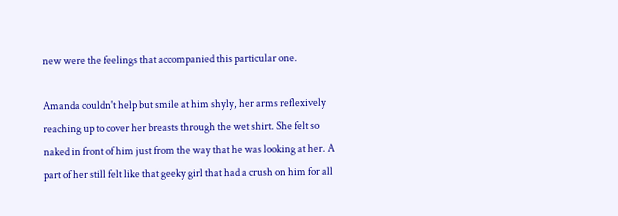new were the feelings that accompanied this particular one.

Amanda couldn't help but smile at him shyly, her arms reflexively reaching up to cover her breasts through the wet shirt. She felt so naked in front of him just from the way that he was looking at her. A part of her still felt like that geeky girl that had a crush on him for all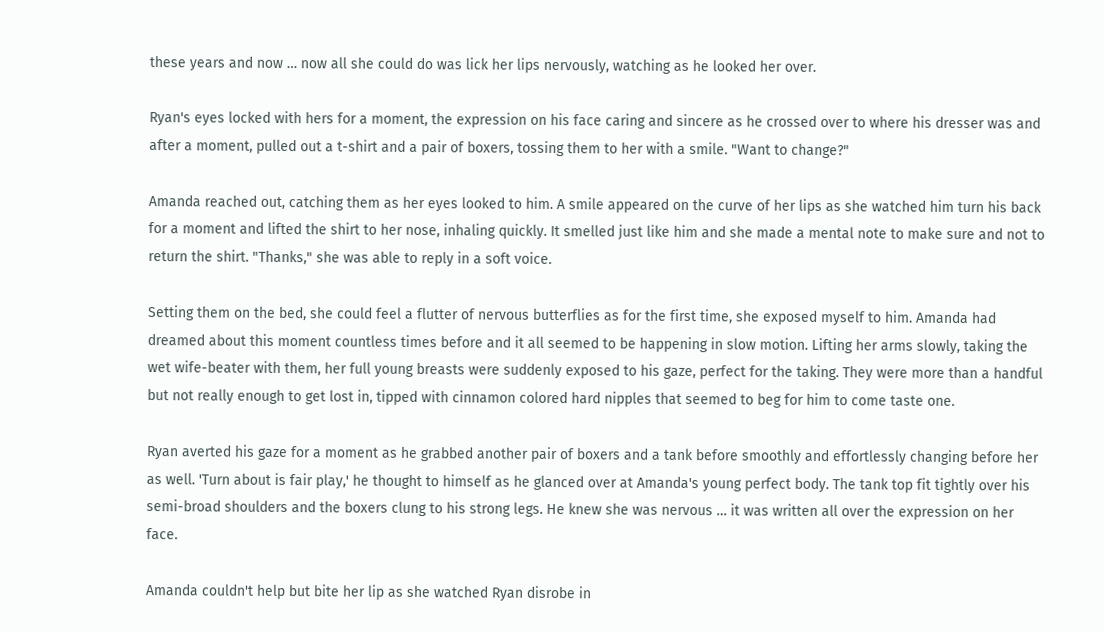these years and now … now all she could do was lick her lips nervously, watching as he looked her over.

Ryan's eyes locked with hers for a moment, the expression on his face caring and sincere as he crossed over to where his dresser was and after a moment, pulled out a t-shirt and a pair of boxers, tossing them to her with a smile. "Want to change?"

Amanda reached out, catching them as her eyes looked to him. A smile appeared on the curve of her lips as she watched him turn his back for a moment and lifted the shirt to her nose, inhaling quickly. It smelled just like him and she made a mental note to make sure and not to return the shirt. "Thanks," she was able to reply in a soft voice.

Setting them on the bed, she could feel a flutter of nervous butterflies as for the first time, she exposed myself to him. Amanda had dreamed about this moment countless times before and it all seemed to be happening in slow motion. Lifting her arms slowly, taking the wet wife-beater with them, her full young breasts were suddenly exposed to his gaze, perfect for the taking. They were more than a handful but not really enough to get lost in, tipped with cinnamon colored hard nipples that seemed to beg for him to come taste one.

Ryan averted his gaze for a moment as he grabbed another pair of boxers and a tank before smoothly and effortlessly changing before her as well. 'Turn about is fair play,' he thought to himself as he glanced over at Amanda's young perfect body. The tank top fit tightly over his semi-broad shoulders and the boxers clung to his strong legs. He knew she was nervous … it was written all over the expression on her face.

Amanda couldn't help but bite her lip as she watched Ryan disrobe in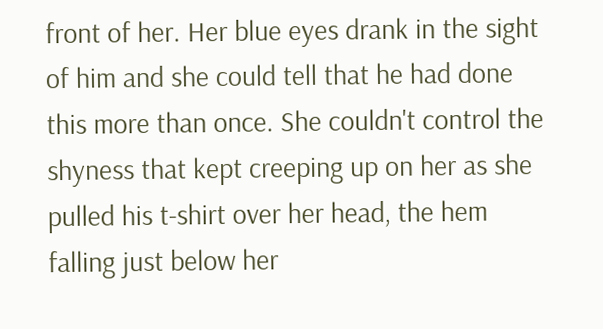front of her. Her blue eyes drank in the sight of him and she could tell that he had done this more than once. She couldn't control the shyness that kept creeping up on her as she pulled his t-shirt over her head, the hem falling just below her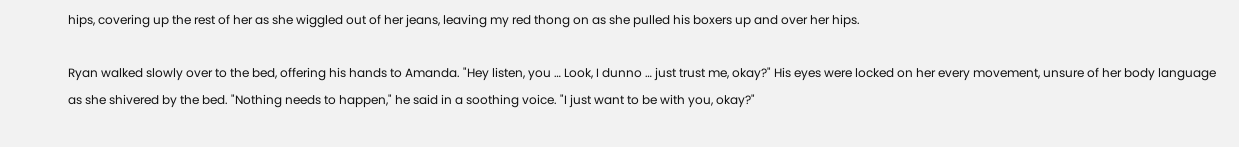hips, covering up the rest of her as she wiggled out of her jeans, leaving my red thong on as she pulled his boxers up and over her hips.

Ryan walked slowly over to the bed, offering his hands to Amanda. "Hey listen, you … Look, I dunno … just trust me, okay?" His eyes were locked on her every movement, unsure of her body language as she shivered by the bed. "Nothing needs to happen," he said in a soothing voice. "I just want to be with you, okay?"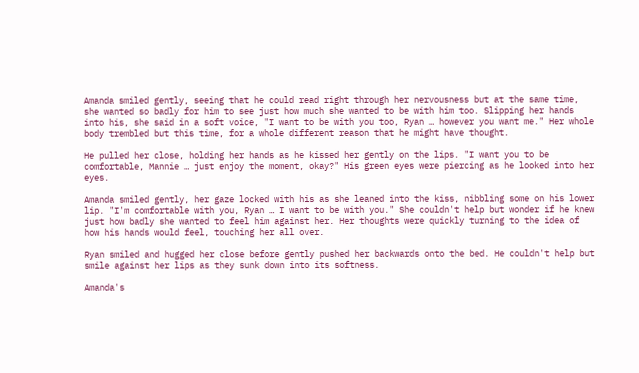Amanda smiled gently, seeing that he could read right through her nervousness but at the same time, she wanted so badly for him to see just how much she wanted to be with him too. Slipping her hands into his, she said in a soft voice, "I want to be with you too, Ryan … however you want me." Her whole body trembled but this time, for a whole different reason that he might have thought.

He pulled her close, holding her hands as he kissed her gently on the lips. "I want you to be comfortable, Mannie … just enjoy the moment, okay?" His green eyes were piercing as he looked into her eyes.

Amanda smiled gently, her gaze locked with his as she leaned into the kiss, nibbling some on his lower lip. "I'm comfortable with you, Ryan … I want to be with you." She couldn't help but wonder if he knew just how badly she wanted to feel him against her. Her thoughts were quickly turning to the idea of how his hands would feel, touching her all over.

Ryan smiled and hugged her close before gently pushed her backwards onto the bed. He couldn't help but smile against her lips as they sunk down into its softness.

Amanda's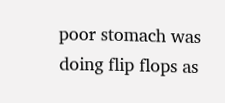poor stomach was doing flip flops as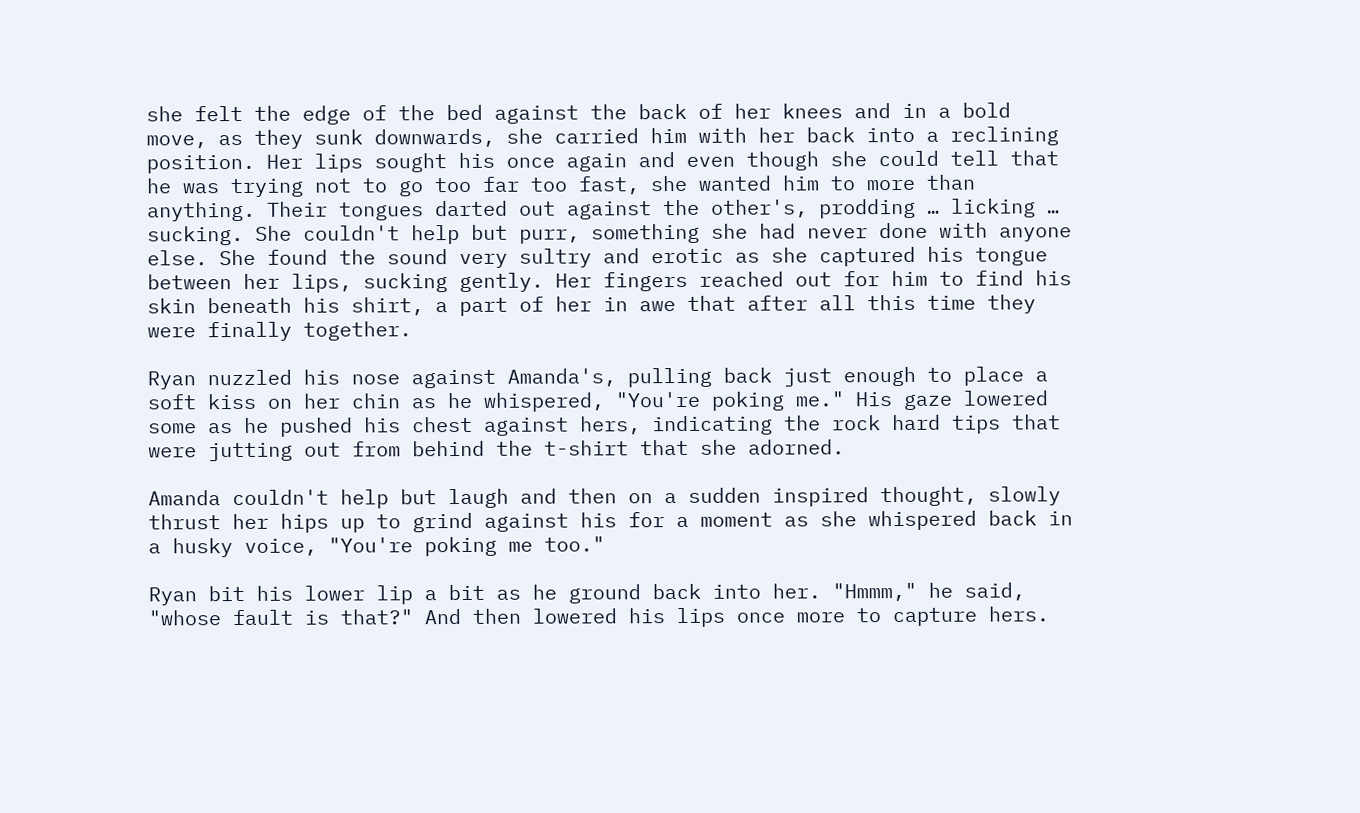she felt the edge of the bed against the back of her knees and in a bold move, as they sunk downwards, she carried him with her back into a reclining position. Her lips sought his once again and even though she could tell that he was trying not to go too far too fast, she wanted him to more than anything. Their tongues darted out against the other's, prodding … licking … sucking. She couldn't help but purr, something she had never done with anyone else. She found the sound very sultry and erotic as she captured his tongue between her lips, sucking gently. Her fingers reached out for him to find his skin beneath his shirt, a part of her in awe that after all this time they were finally together.

Ryan nuzzled his nose against Amanda's, pulling back just enough to place a soft kiss on her chin as he whispered, "You're poking me." His gaze lowered some as he pushed his chest against hers, indicating the rock hard tips that were jutting out from behind the t-shirt that she adorned.

Amanda couldn't help but laugh and then on a sudden inspired thought, slowly thrust her hips up to grind against his for a moment as she whispered back in a husky voice, "You're poking me too."

Ryan bit his lower lip a bit as he ground back into her. "Hmmm," he said, "whose fault is that?" And then lowered his lips once more to capture hers.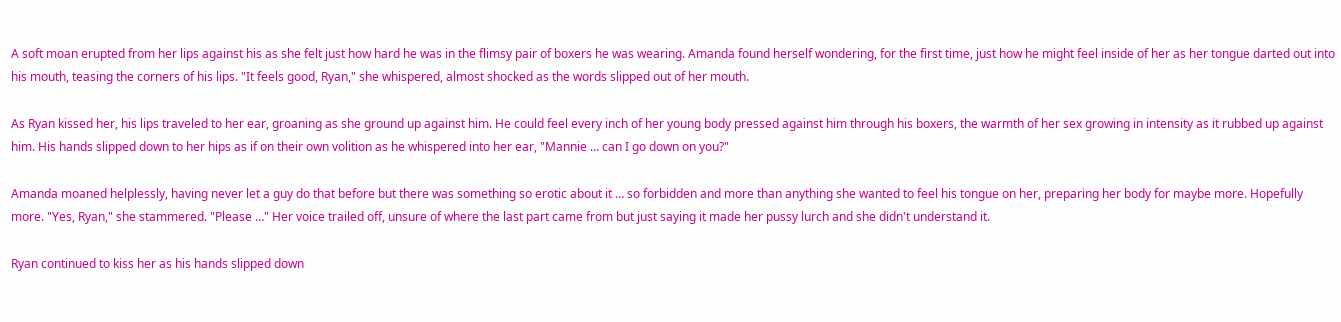A soft moan erupted from her lips against his as she felt just how hard he was in the flimsy pair of boxers he was wearing. Amanda found herself wondering, for the first time, just how he might feel inside of her as her tongue darted out into his mouth, teasing the corners of his lips. "It feels good, Ryan," she whispered, almost shocked as the words slipped out of her mouth.

As Ryan kissed her, his lips traveled to her ear, groaning as she ground up against him. He could feel every inch of her young body pressed against him through his boxers, the warmth of her sex growing in intensity as it rubbed up against him. His hands slipped down to her hips as if on their own volition as he whispered into her ear, "Mannie … can I go down on you?"

Amanda moaned helplessly, having never let a guy do that before but there was something so erotic about it … so forbidden and more than anything she wanted to feel his tongue on her, preparing her body for maybe more. Hopefully more. "Yes, Ryan," she stammered. "Please …" Her voice trailed off, unsure of where the last part came from but just saying it made her pussy lurch and she didn't understand it.

Ryan continued to kiss her as his hands slipped down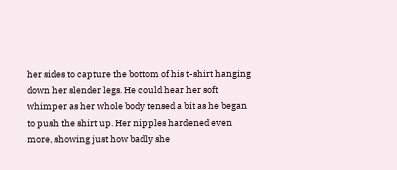her sides to capture the bottom of his t-shirt hanging down her slender legs. He could hear her soft whimper as her whole body tensed a bit as he began to push the shirt up. Her nipples hardened even more, showing just how badly she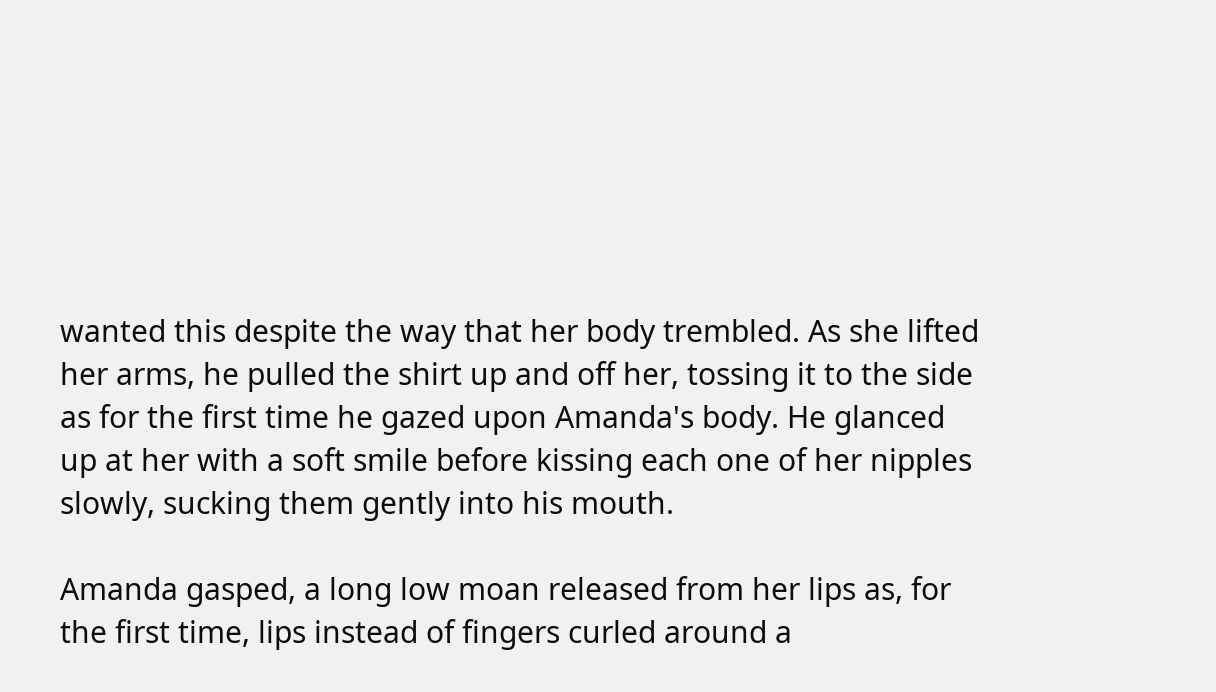wanted this despite the way that her body trembled. As she lifted her arms, he pulled the shirt up and off her, tossing it to the side as for the first time he gazed upon Amanda's body. He glanced up at her with a soft smile before kissing each one of her nipples slowly, sucking them gently into his mouth.

Amanda gasped, a long low moan released from her lips as, for the first time, lips instead of fingers curled around a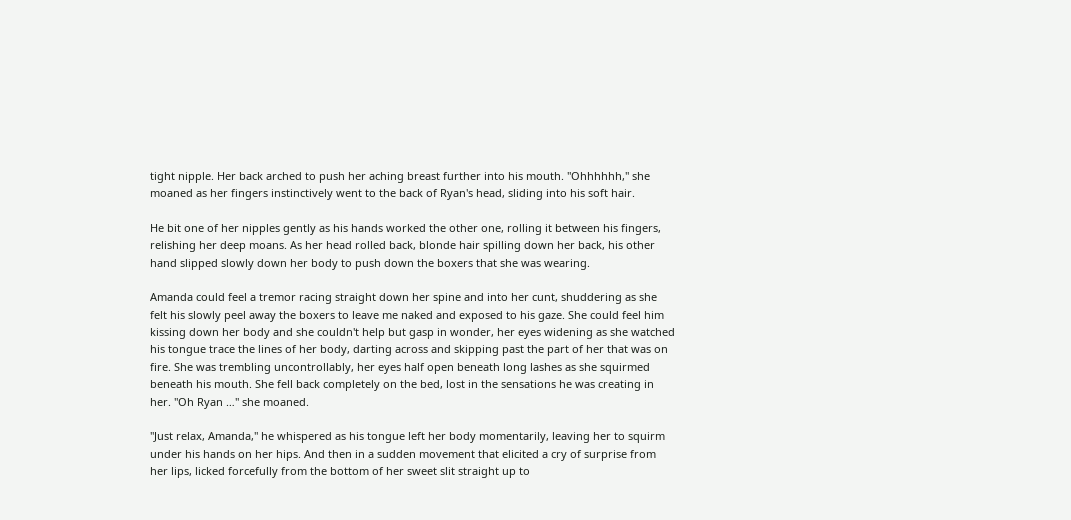tight nipple. Her back arched to push her aching breast further into his mouth. "Ohhhhhh," she moaned as her fingers instinctively went to the back of Ryan's head, sliding into his soft hair.

He bit one of her nipples gently as his hands worked the other one, rolling it between his fingers, relishing her deep moans. As her head rolled back, blonde hair spilling down her back, his other hand slipped slowly down her body to push down the boxers that she was wearing.

Amanda could feel a tremor racing straight down her spine and into her cunt, shuddering as she felt his slowly peel away the boxers to leave me naked and exposed to his gaze. She could feel him kissing down her body and she couldn't help but gasp in wonder, her eyes widening as she watched his tongue trace the lines of her body, darting across and skipping past the part of her that was on fire. She was trembling uncontrollably, her eyes half open beneath long lashes as she squirmed beneath his mouth. She fell back completely on the bed, lost in the sensations he was creating in her. "Oh Ryan …" she moaned.

"Just relax, Amanda," he whispered as his tongue left her body momentarily, leaving her to squirm under his hands on her hips. And then in a sudden movement that elicited a cry of surprise from her lips, licked forcefully from the bottom of her sweet slit straight up to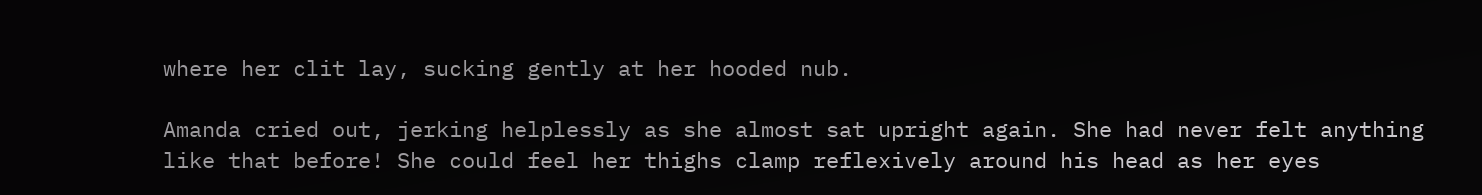where her clit lay, sucking gently at her hooded nub.

Amanda cried out, jerking helplessly as she almost sat upright again. She had never felt anything like that before! She could feel her thighs clamp reflexively around his head as her eyes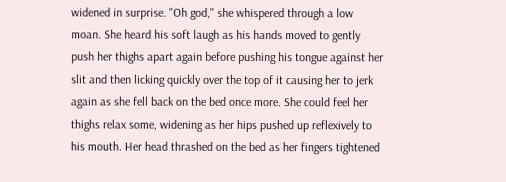widened in surprise. "Oh god," she whispered through a low moan. She heard his soft laugh as his hands moved to gently push her thighs apart again before pushing his tongue against her slit and then licking quickly over the top of it causing her to jerk again as she fell back on the bed once more. She could feel her thighs relax some, widening as her hips pushed up reflexively to his mouth. Her head thrashed on the bed as her fingers tightened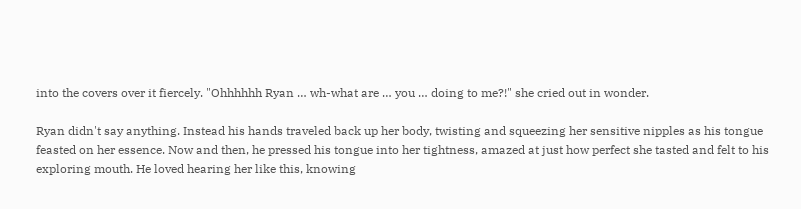into the covers over it fiercely. "Ohhhhhh Ryan … wh-what are … you … doing to me?!" she cried out in wonder.

Ryan didn't say anything. Instead his hands traveled back up her body, twisting and squeezing her sensitive nipples as his tongue feasted on her essence. Now and then, he pressed his tongue into her tightness, amazed at just how perfect she tasted and felt to his exploring mouth. He loved hearing her like this, knowing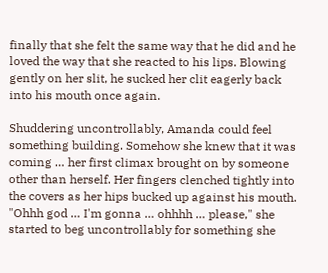finally that she felt the same way that he did and he loved the way that she reacted to his lips. Blowing gently on her slit, he sucked her clit eagerly back into his mouth once again.

Shuddering uncontrollably, Amanda could feel something building. Somehow she knew that it was coming … her first climax brought on by someone other than herself. Her fingers clenched tightly into the covers as her hips bucked up against his mouth. "Ohhh god … I'm gonna … ohhhh … please," she started to beg uncontrollably for something she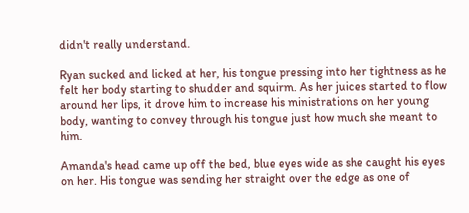didn't really understand.

Ryan sucked and licked at her, his tongue pressing into her tightness as he felt her body starting to shudder and squirm. As her juices started to flow around her lips, it drove him to increase his ministrations on her young body, wanting to convey through his tongue just how much she meant to him.

Amanda's head came up off the bed, blue eyes wide as she caught his eyes on her. His tongue was sending her straight over the edge as one of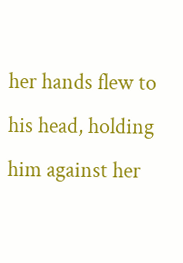her hands flew to his head, holding him against her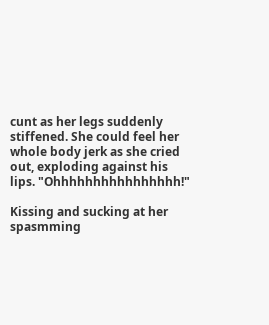cunt as her legs suddenly stiffened. She could feel her whole body jerk as she cried out, exploding against his lips. "Ohhhhhhhhhhhhhhhh!"

Kissing and sucking at her spasmming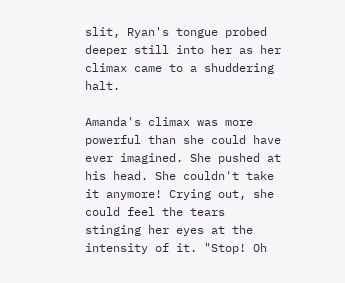slit, Ryan's tongue probed deeper still into her as her climax came to a shuddering halt.

Amanda's climax was more powerful than she could have ever imagined. She pushed at his head. She couldn't take it anymore! Crying out, she could feel the tears stinging her eyes at the intensity of it. "Stop! Oh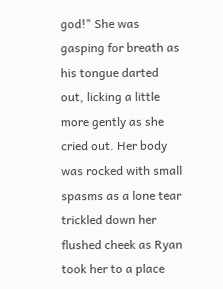god!" She was gasping for breath as his tongue darted out, licking a little more gently as she cried out. Her body was rocked with small spasms as a lone tear trickled down her flushed cheek as Ryan took her to a place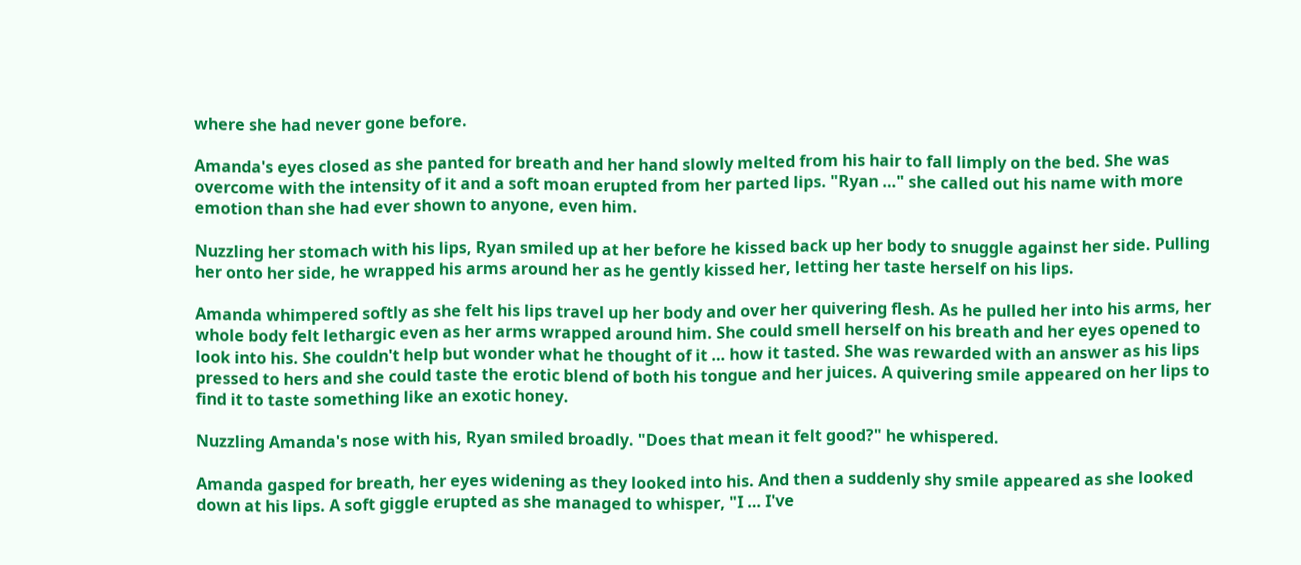where she had never gone before.

Amanda's eyes closed as she panted for breath and her hand slowly melted from his hair to fall limply on the bed. She was overcome with the intensity of it and a soft moan erupted from her parted lips. "Ryan …" she called out his name with more emotion than she had ever shown to anyone, even him.

Nuzzling her stomach with his lips, Ryan smiled up at her before he kissed back up her body to snuggle against her side. Pulling her onto her side, he wrapped his arms around her as he gently kissed her, letting her taste herself on his lips.

Amanda whimpered softly as she felt his lips travel up her body and over her quivering flesh. As he pulled her into his arms, her whole body felt lethargic even as her arms wrapped around him. She could smell herself on his breath and her eyes opened to look into his. She couldn't help but wonder what he thought of it … how it tasted. She was rewarded with an answer as his lips pressed to hers and she could taste the erotic blend of both his tongue and her juices. A quivering smile appeared on her lips to find it to taste something like an exotic honey.

Nuzzling Amanda's nose with his, Ryan smiled broadly. "Does that mean it felt good?" he whispered.

Amanda gasped for breath, her eyes widening as they looked into his. And then a suddenly shy smile appeared as she looked down at his lips. A soft giggle erupted as she managed to whisper, "I … I've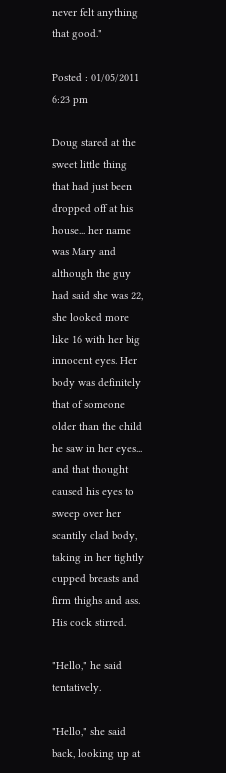never felt anything that good."

Posted : 01/05/2011 6:23 pm

Doug stared at the sweet little thing that had just been dropped off at his house... her name was Mary and although the guy had said she was 22, she looked more like 16 with her big innocent eyes. Her body was definitely that of someone older than the child he saw in her eyes... and that thought caused his eyes to sweep over her scantily clad body, taking in her tightly cupped breasts and firm thighs and ass. His cock stirred.

"Hello," he said tentatively.

"Hello," she said back, looking up at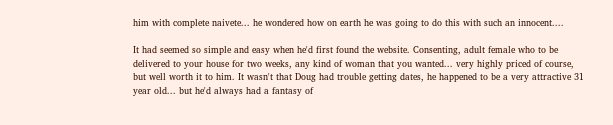him with complete naivete... he wondered how on earth he was going to do this with such an innocent....

It had seemed so simple and easy when he'd first found the website. Consenting, adult female who to be delivered to your house for two weeks, any kind of woman that you wanted... very highly priced of course, but well worth it to him. It wasn't that Doug had trouble getting dates, he happened to be a very attractive 31 year old... but he'd always had a fantasy of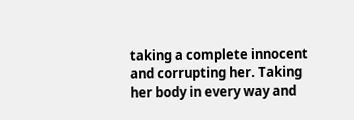taking a complete innocent and corrupting her. Taking her body in every way and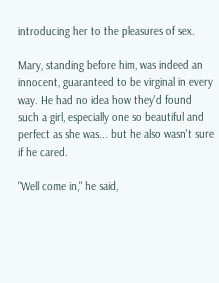introducing her to the pleasures of sex.

Mary, standing before him, was indeed an innocent, guaranteed to be virginal in every way. He had no idea how they'd found such a girl, especially one so beautiful and perfect as she was... but he also wasn't sure if he cared.

"Well come in," he said,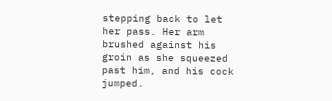stepping back to let her pass. Her arm brushed against his groin as she squeezed past him, and his cock jumped.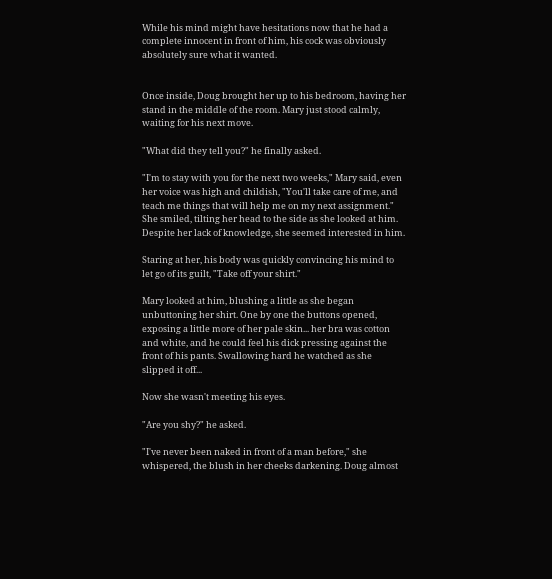While his mind might have hesitations now that he had a complete innocent in front of him, his cock was obviously absolutely sure what it wanted.


Once inside, Doug brought her up to his bedroom, having her stand in the middle of the room. Mary just stood calmly, waiting for his next move.

"What did they tell you?" he finally asked.

"I'm to stay with you for the next two weeks," Mary said, even her voice was high and childish, "You'll take care of me, and teach me things that will help me on my next assignment." She smiled, tilting her head to the side as she looked at him. Despite her lack of knowledge, she seemed interested in him.

Staring at her, his body was quickly convincing his mind to let go of its guilt, "Take off your shirt."

Mary looked at him, blushing a little as she began unbuttoning her shirt. One by one the buttons opened, exposing a little more of her pale skin... her bra was cotton and white, and he could feel his dick pressing against the front of his pants. Swallowing hard he watched as she slipped it off...

Now she wasn't meeting his eyes.

"Are you shy?" he asked.

"I've never been naked in front of a man before," she whispered, the blush in her cheeks darkening. Doug almost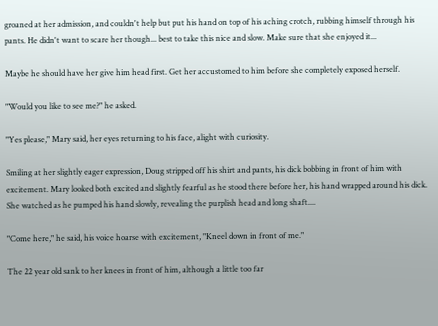groaned at her admission, and couldn't help but put his hand on top of his aching crotch, rubbing himself through his pants. He didn't want to scare her though... best to take this nice and slow. Make sure that she enjoyed it...

Maybe he should have her give him head first. Get her accustomed to him before she completely exposed herself.

"Would you like to see me?" he asked.

"Yes please," Mary said, her eyes returning to his face, alight with curiosity.

Smiling at her slightly eager expression, Doug stripped off his shirt and pants, his dick bobbing in front of him with excitement. Mary looked both excited and slightly fearful as he stood there before her, his hand wrapped around his dick. She watched as he pumped his hand slowly, revealing the purplish head and long shaft....

"Come here," he said, his voice hoarse with excitement, "Kneel down in front of me."

The 22 year old sank to her knees in front of him, although a little too far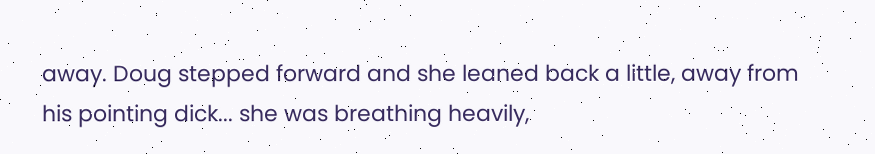away. Doug stepped forward and she leaned back a little, away from his pointing dick... she was breathing heavily,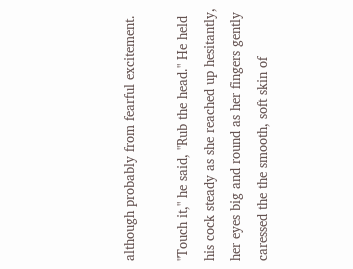although probably from fearful excitement.

"Touch it," he said, "Rub the head." He held his cock steady as she reached up hesitantly, her eyes big and round as her fingers gently caressed the the smooth, soft skin of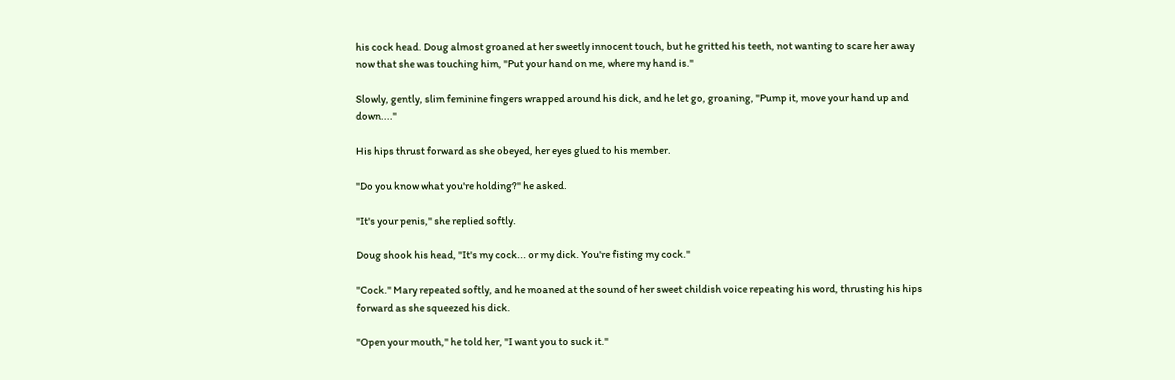his cock head. Doug almost groaned at her sweetly innocent touch, but he gritted his teeth, not wanting to scare her away now that she was touching him, "Put your hand on me, where my hand is."

Slowly, gently, slim feminine fingers wrapped around his dick, and he let go, groaning, "Pump it, move your hand up and down...."

His hips thrust forward as she obeyed, her eyes glued to his member.

"Do you know what you're holding?" he asked.

"It's your penis," she replied softly.

Doug shook his head, "It's my cock... or my dick. You're fisting my cock."

"Cock." Mary repeated softly, and he moaned at the sound of her sweet childish voice repeating his word, thrusting his hips forward as she squeezed his dick.

"Open your mouth," he told her, "I want you to suck it."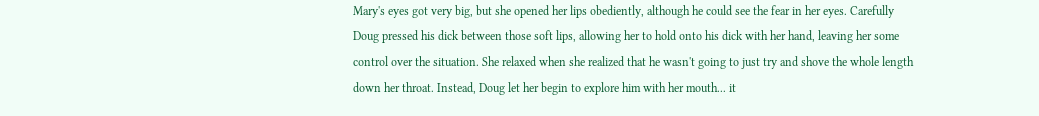Mary's eyes got very big, but she opened her lips obediently, although he could see the fear in her eyes. Carefully Doug pressed his dick between those soft lips, allowing her to hold onto his dick with her hand, leaving her some control over the situation. She relaxed when she realized that he wasn't going to just try and shove the whole length down her throat. Instead, Doug let her begin to explore him with her mouth... it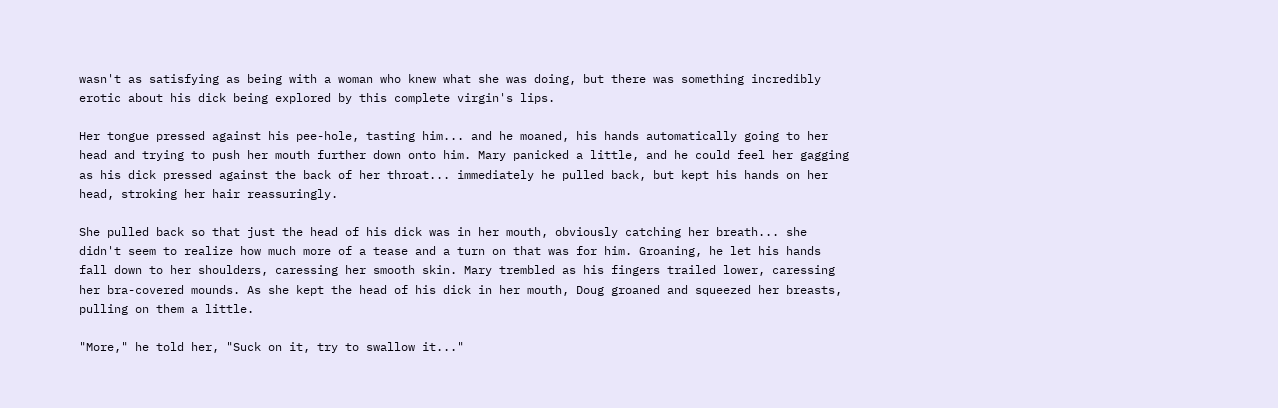wasn't as satisfying as being with a woman who knew what she was doing, but there was something incredibly erotic about his dick being explored by this complete virgin's lips.

Her tongue pressed against his pee-hole, tasting him... and he moaned, his hands automatically going to her head and trying to push her mouth further down onto him. Mary panicked a little, and he could feel her gagging as his dick pressed against the back of her throat... immediately he pulled back, but kept his hands on her head, stroking her hair reassuringly.

She pulled back so that just the head of his dick was in her mouth, obviously catching her breath... she didn't seem to realize how much more of a tease and a turn on that was for him. Groaning, he let his hands fall down to her shoulders, caressing her smooth skin. Mary trembled as his fingers trailed lower, caressing her bra-covered mounds. As she kept the head of his dick in her mouth, Doug groaned and squeezed her breasts, pulling on them a little.

"More," he told her, "Suck on it, try to swallow it..."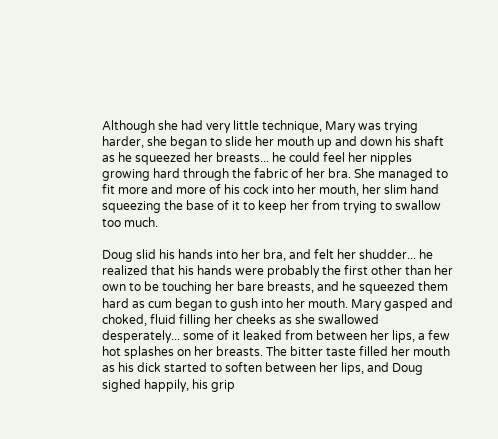Although she had very little technique, Mary was trying harder, she began to slide her mouth up and down his shaft as he squeezed her breasts... he could feel her nipples growing hard through the fabric of her bra. She managed to fit more and more of his cock into her mouth, her slim hand squeezing the base of it to keep her from trying to swallow too much.

Doug slid his hands into her bra, and felt her shudder... he realized that his hands were probably the first other than her own to be touching her bare breasts, and he squeezed them hard as cum began to gush into her mouth. Mary gasped and choked, fluid filling her cheeks as she swallowed desperately... some of it leaked from between her lips, a few hot splashes on her breasts. The bitter taste filled her mouth as his dick started to soften between her lips, and Doug sighed happily, his grip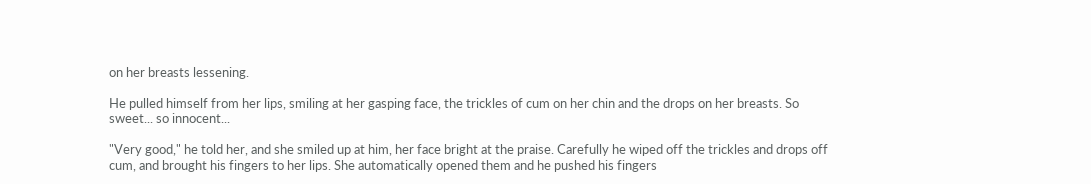on her breasts lessening.

He pulled himself from her lips, smiling at her gasping face, the trickles of cum on her chin and the drops on her breasts. So sweet... so innocent...

"Very good," he told her, and she smiled up at him, her face bright at the praise. Carefully he wiped off the trickles and drops off cum, and brought his fingers to her lips. She automatically opened them and he pushed his fingers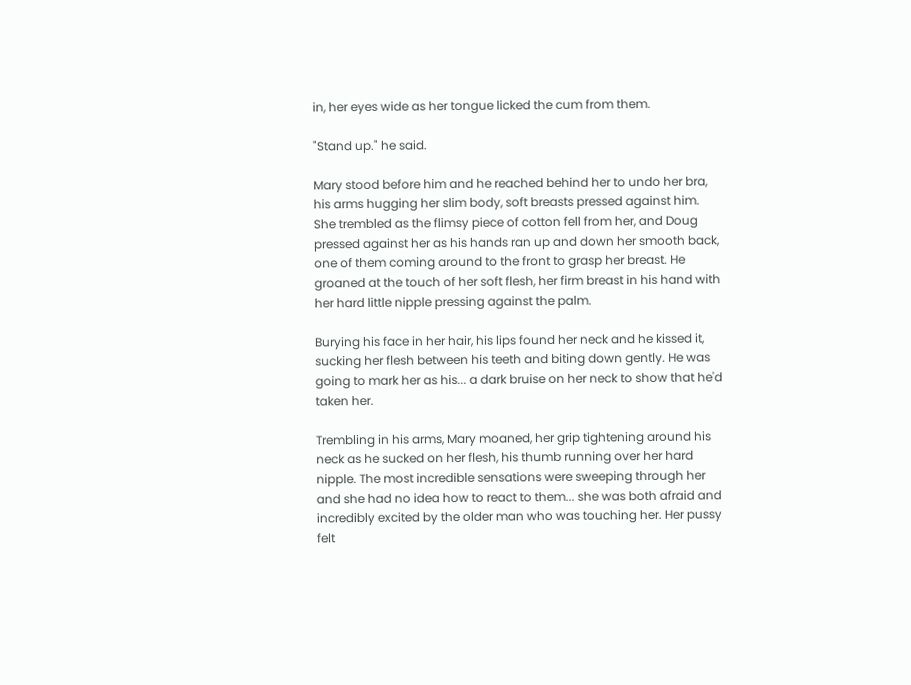in, her eyes wide as her tongue licked the cum from them.

"Stand up." he said.

Mary stood before him and he reached behind her to undo her bra, his arms hugging her slim body, soft breasts pressed against him. She trembled as the flimsy piece of cotton fell from her, and Doug pressed against her as his hands ran up and down her smooth back, one of them coming around to the front to grasp her breast. He groaned at the touch of her soft flesh, her firm breast in his hand with her hard little nipple pressing against the palm.

Burying his face in her hair, his lips found her neck and he kissed it, sucking her flesh between his teeth and biting down gently. He was going to mark her as his... a dark bruise on her neck to show that he'd taken her.

Trembling in his arms, Mary moaned, her grip tightening around his neck as he sucked on her flesh, his thumb running over her hard nipple. The most incredible sensations were sweeping through her and she had no idea how to react to them... she was both afraid and incredibly excited by the older man who was touching her. Her pussy felt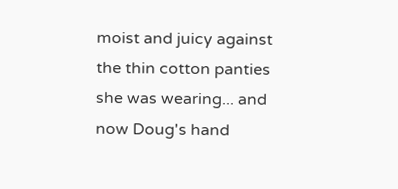moist and juicy against the thin cotton panties she was wearing... and now Doug's hand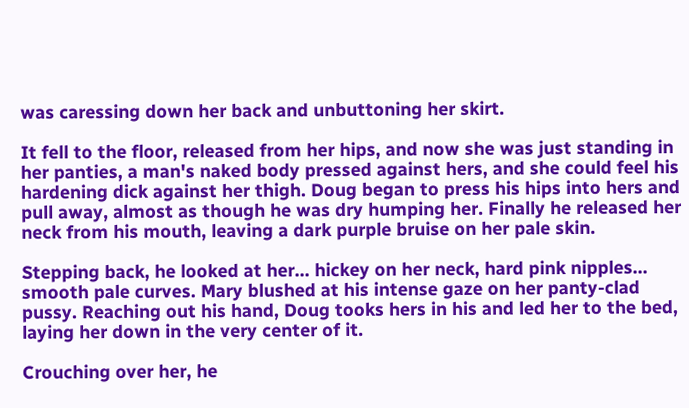was caressing down her back and unbuttoning her skirt.

It fell to the floor, released from her hips, and now she was just standing in her panties, a man's naked body pressed against hers, and she could feel his hardening dick against her thigh. Doug began to press his hips into hers and pull away, almost as though he was dry humping her. Finally he released her neck from his mouth, leaving a dark purple bruise on her pale skin.

Stepping back, he looked at her... hickey on her neck, hard pink nipples... smooth pale curves. Mary blushed at his intense gaze on her panty-clad pussy. Reaching out his hand, Doug tooks hers in his and led her to the bed, laying her down in the very center of it.

Crouching over her, he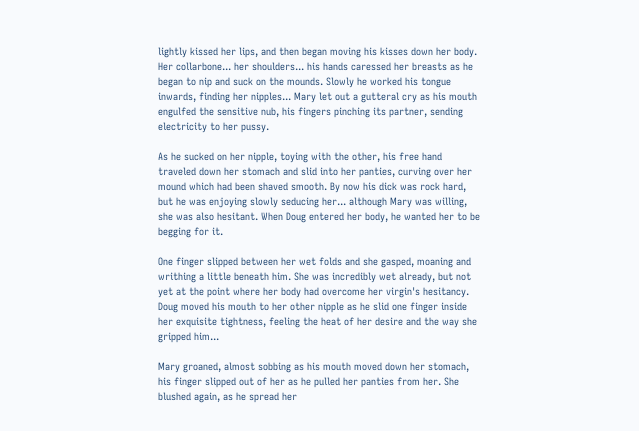lightly kissed her lips, and then began moving his kisses down her body. Her collarbone... her shoulders... his hands caressed her breasts as he began to nip and suck on the mounds. Slowly he worked his tongue inwards, finding her nipples... Mary let out a gutteral cry as his mouth engulfed the sensitive nub, his fingers pinching its partner, sending electricity to her pussy.

As he sucked on her nipple, toying with the other, his free hand traveled down her stomach and slid into her panties, curving over her mound which had been shaved smooth. By now his dick was rock hard, but he was enjoying slowly seducing her... although Mary was willing, she was also hesitant. When Doug entered her body, he wanted her to be begging for it.

One finger slipped between her wet folds and she gasped, moaning and writhing a little beneath him. She was incredibly wet already, but not yet at the point where her body had overcome her virgin's hesitancy. Doug moved his mouth to her other nipple as he slid one finger inside her exquisite tightness, feeling the heat of her desire and the way she gripped him...

Mary groaned, almost sobbing as his mouth moved down her stomach, his finger slipped out of her as he pulled her panties from her. She blushed again, as he spread her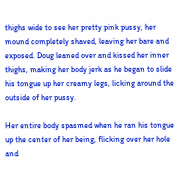thighs wide to see her pretty pink pussy, her mound completely shaved, leaving her bare and exposed. Doug leaned over and kissed her inner thighs, making her body jerk as he began to slide his tongue up her creamy legs, licking around the outside of her pussy.

Her entire body spasmed when he ran his tongue up the center of her being, flicking over her hole and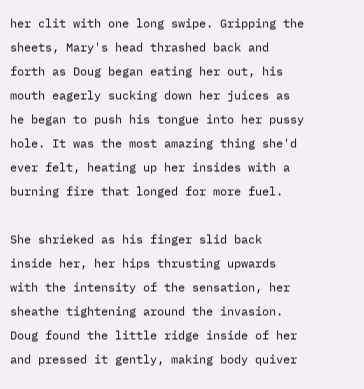her clit with one long swipe. Gripping the sheets, Mary's head thrashed back and forth as Doug began eating her out, his mouth eagerly sucking down her juices as he began to push his tongue into her pussy hole. It was the most amazing thing she'd ever felt, heating up her insides with a burning fire that longed for more fuel.

She shrieked as his finger slid back inside her, her hips thrusting upwards with the intensity of the sensation, her sheathe tightening around the invasion. Doug found the little ridge inside of her and pressed it gently, making body quiver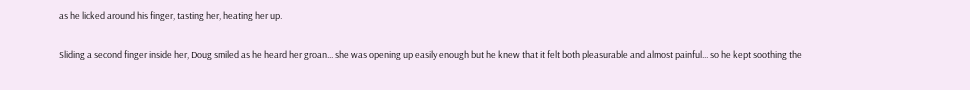as he licked around his finger, tasting her, heating her up.

Sliding a second finger inside her, Doug smiled as he heard her groan... she was opening up easily enough but he knew that it felt both pleasurable and almost painful... so he kept soothing the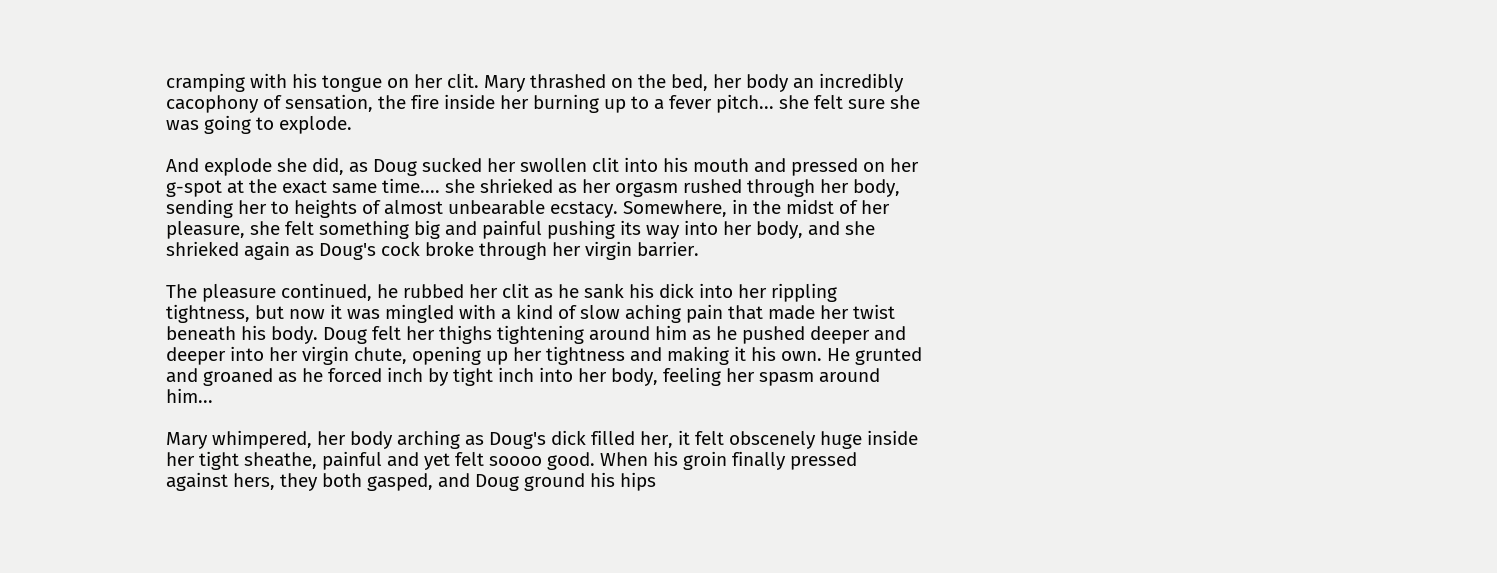cramping with his tongue on her clit. Mary thrashed on the bed, her body an incredibly cacophony of sensation, the fire inside her burning up to a fever pitch... she felt sure she was going to explode.

And explode she did, as Doug sucked her swollen clit into his mouth and pressed on her g-spot at the exact same time.... she shrieked as her orgasm rushed through her body, sending her to heights of almost unbearable ecstacy. Somewhere, in the midst of her pleasure, she felt something big and painful pushing its way into her body, and she shrieked again as Doug's cock broke through her virgin barrier.

The pleasure continued, he rubbed her clit as he sank his dick into her rippling tightness, but now it was mingled with a kind of slow aching pain that made her twist beneath his body. Doug felt her thighs tightening around him as he pushed deeper and deeper into her virgin chute, opening up her tightness and making it his own. He grunted and groaned as he forced inch by tight inch into her body, feeling her spasm around him...

Mary whimpered, her body arching as Doug's dick filled her, it felt obscenely huge inside her tight sheathe, painful and yet felt soooo good. When his groin finally pressed against hers, they both gasped, and Doug ground his hips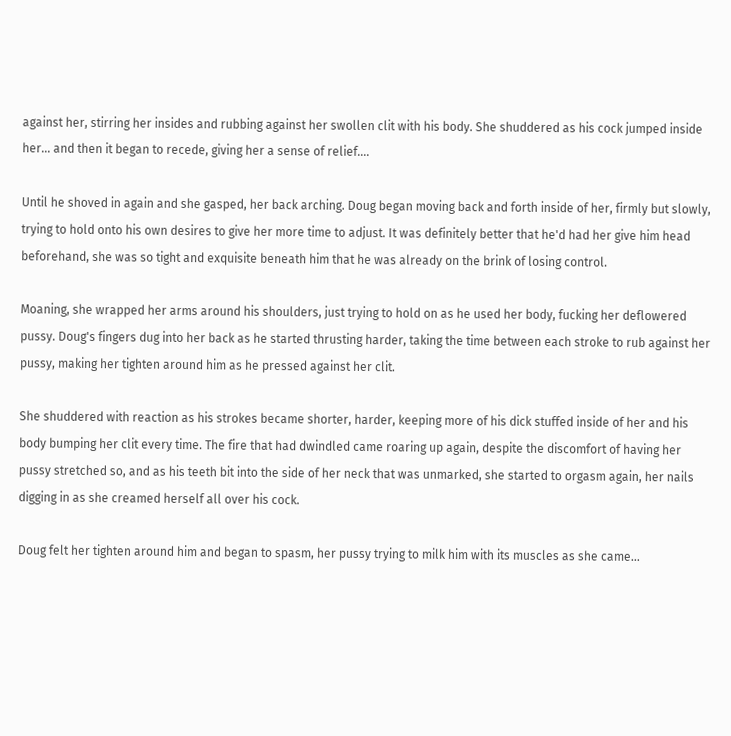against her, stirring her insides and rubbing against her swollen clit with his body. She shuddered as his cock jumped inside her... and then it began to recede, giving her a sense of relief....

Until he shoved in again and she gasped, her back arching. Doug began moving back and forth inside of her, firmly but slowly, trying to hold onto his own desires to give her more time to adjust. It was definitely better that he'd had her give him head beforehand, she was so tight and exquisite beneath him that he was already on the brink of losing control.

Moaning, she wrapped her arms around his shoulders, just trying to hold on as he used her body, fucking her deflowered pussy. Doug's fingers dug into her back as he started thrusting harder, taking the time between each stroke to rub against her pussy, making her tighten around him as he pressed against her clit.

She shuddered with reaction as his strokes became shorter, harder, keeping more of his dick stuffed inside of her and his body bumping her clit every time. The fire that had dwindled came roaring up again, despite the discomfort of having her pussy stretched so, and as his teeth bit into the side of her neck that was unmarked, she started to orgasm again, her nails digging in as she creamed herself all over his cock.

Doug felt her tighten around him and began to spasm, her pussy trying to milk him with its muscles as she came...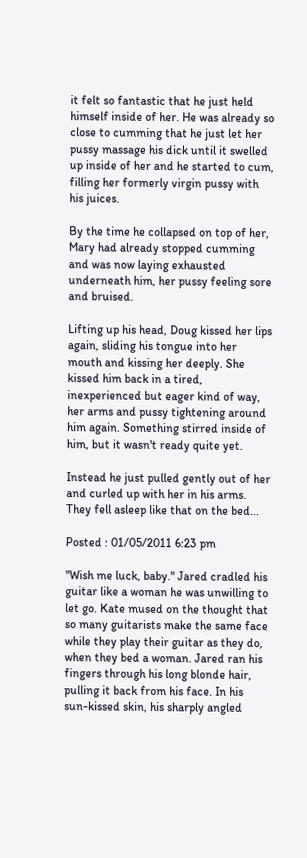it felt so fantastic that he just held himself inside of her. He was already so close to cumming that he just let her pussy massage his dick until it swelled up inside of her and he started to cum, filling her formerly virgin pussy with his juices.

By the time he collapsed on top of her, Mary had already stopped cumming and was now laying exhausted underneath him, her pussy feeling sore and bruised.

Lifting up his head, Doug kissed her lips again, sliding his tongue into her mouth and kissing her deeply. She kissed him back in a tired, inexperienced but eager kind of way, her arms and pussy tightening around him again. Something stirred inside of him, but it wasn't ready quite yet.

Instead he just pulled gently out of her and curled up with her in his arms. They fell asleep like that on the bed...

Posted : 01/05/2011 6:23 pm

"Wish me luck, baby." Jared cradled his guitar like a woman he was unwilling to let go. Kate mused on the thought that so many guitarists make the same face while they play their guitar as they do, when they bed a woman. Jared ran his fingers through his long blonde hair, pulling it back from his face. In his sun-kissed skin, his sharply angled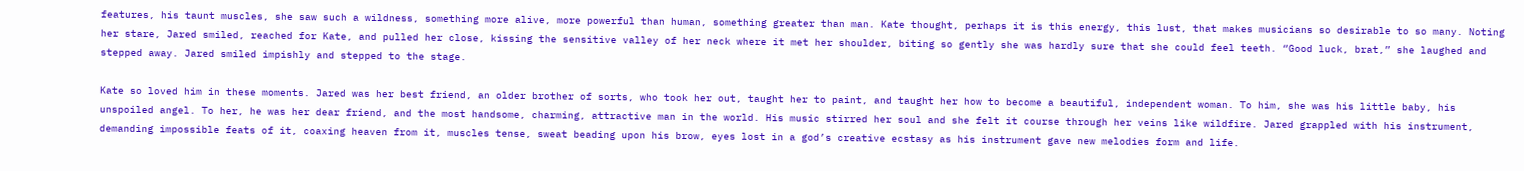features, his taunt muscles, she saw such a wildness, something more alive, more powerful than human, something greater than man. Kate thought, perhaps it is this energy, this lust, that makes musicians so desirable to so many. Noting her stare, Jared smiled, reached for Kate, and pulled her close, kissing the sensitive valley of her neck where it met her shoulder, biting so gently she was hardly sure that she could feel teeth. “Good luck, brat,” she laughed and stepped away. Jared smiled impishly and stepped to the stage.

Kate so loved him in these moments. Jared was her best friend, an older brother of sorts, who took her out, taught her to paint, and taught her how to become a beautiful, independent woman. To him, she was his little baby, his unspoiled angel. To her, he was her dear friend, and the most handsome, charming, attractive man in the world. His music stirred her soul and she felt it course through her veins like wildfire. Jared grappled with his instrument, demanding impossible feats of it, coaxing heaven from it, muscles tense, sweat beading upon his brow, eyes lost in a god’s creative ecstasy as his instrument gave new melodies form and life.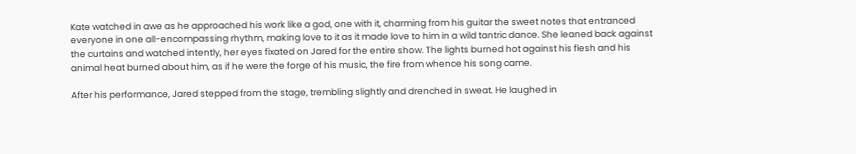Kate watched in awe as he approached his work like a god, one with it, charming from his guitar the sweet notes that entranced everyone in one all-encompassing rhythm, making love to it as it made love to him in a wild tantric dance. She leaned back against the curtains and watched intently, her eyes fixated on Jared for the entire show. The lights burned hot against his flesh and his animal heat burned about him, as if he were the forge of his music, the fire from whence his song came.

After his performance, Jared stepped from the stage, trembling slightly and drenched in sweat. He laughed in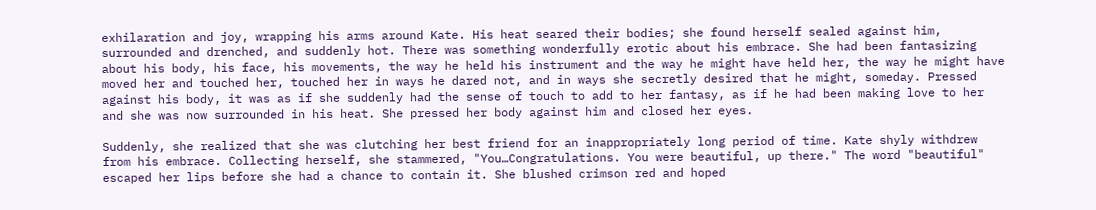exhilaration and joy, wrapping his arms around Kate. His heat seared their bodies; she found herself sealed against him, surrounded and drenched, and suddenly hot. There was something wonderfully erotic about his embrace. She had been fantasizing about his body, his face, his movements, the way he held his instrument and the way he might have held her, the way he might have moved her and touched her, touched her in ways he dared not, and in ways she secretly desired that he might, someday. Pressed against his body, it was as if she suddenly had the sense of touch to add to her fantasy, as if he had been making love to her and she was now surrounded in his heat. She pressed her body against him and closed her eyes.

Suddenly, she realized that she was clutching her best friend for an inappropriately long period of time. Kate shyly withdrew from his embrace. Collecting herself, she stammered, "You…Congratulations. You were beautiful, up there." The word "beautiful" escaped her lips before she had a chance to contain it. She blushed crimson red and hoped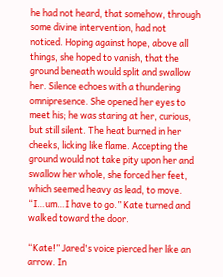he had not heard, that somehow, through some divine intervention, had not noticed. Hoping against hope, above all things, she hoped to vanish, that the ground beneath would split and swallow her. Silence echoes with a thundering omnipresence. She opened her eyes to meet his; he was staring at her, curious, but still silent. The heat burned in her cheeks, licking like flame. Accepting the ground would not take pity upon her and swallow her whole, she forced her feet, which seemed heavy as lead, to move. “I…um…I have to go.” Kate turned and walked toward the door.

“Kate!” Jared's voice pierced her like an arrow. In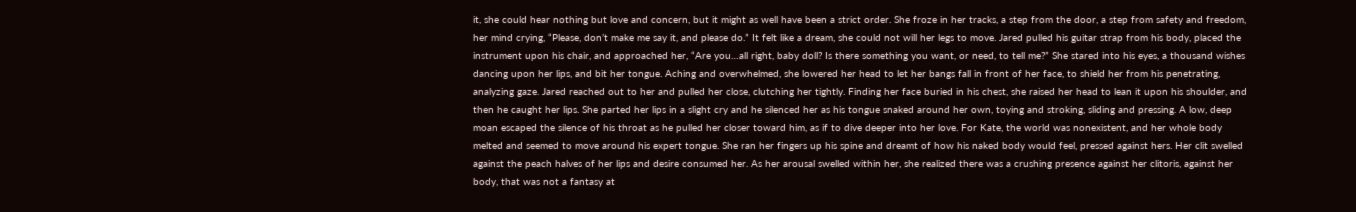it, she could hear nothing but love and concern, but it might as well have been a strict order. She froze in her tracks, a step from the door, a step from safety and freedom, her mind crying, “Please, don’t make me say it, and please do.” It felt like a dream, she could not will her legs to move. Jared pulled his guitar strap from his body, placed the instrument upon his chair, and approached her, “Are you…all right, baby doll? Is there something you want, or need, to tell me?” She stared into his eyes, a thousand wishes dancing upon her lips, and bit her tongue. Aching and overwhelmed, she lowered her head to let her bangs fall in front of her face, to shield her from his penetrating, analyzing gaze. Jared reached out to her and pulled her close, clutching her tightly. Finding her face buried in his chest, she raised her head to lean it upon his shoulder, and then he caught her lips. She parted her lips in a slight cry and he silenced her as his tongue snaked around her own, toying and stroking, sliding and pressing. A low, deep moan escaped the silence of his throat as he pulled her closer toward him, as if to dive deeper into her love. For Kate, the world was nonexistent, and her whole body melted and seemed to move around his expert tongue. She ran her fingers up his spine and dreamt of how his naked body would feel, pressed against hers. Her clit swelled against the peach halves of her lips and desire consumed her. As her arousal swelled within her, she realized there was a crushing presence against her clitoris, against her body, that was not a fantasy at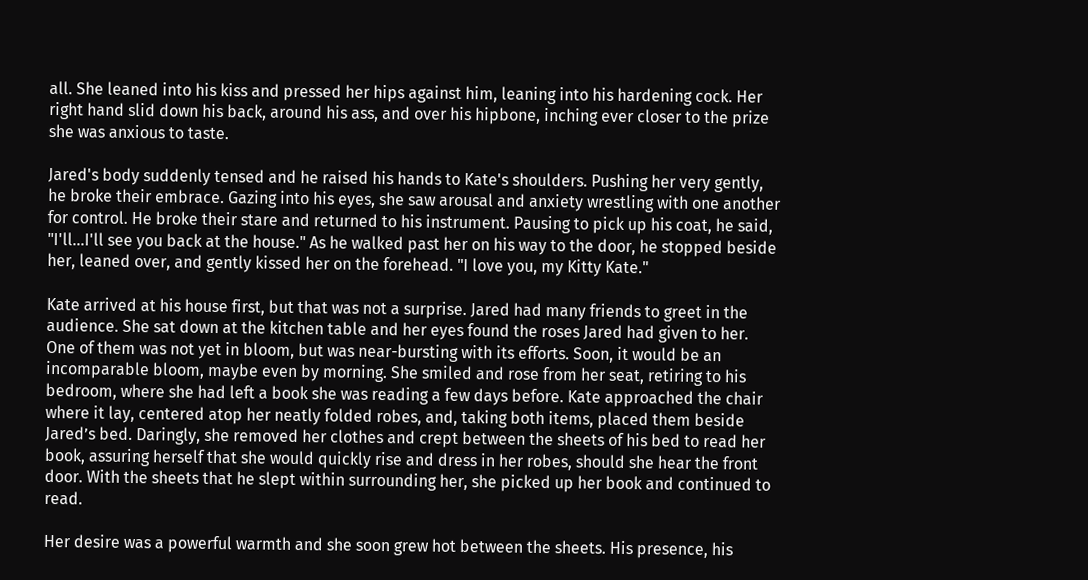all. She leaned into his kiss and pressed her hips against him, leaning into his hardening cock. Her right hand slid down his back, around his ass, and over his hipbone, inching ever closer to the prize she was anxious to taste.

Jared's body suddenly tensed and he raised his hands to Kate's shoulders. Pushing her very gently, he broke their embrace. Gazing into his eyes, she saw arousal and anxiety wrestling with one another for control. He broke their stare and returned to his instrument. Pausing to pick up his coat, he said, "I'll...I'll see you back at the house." As he walked past her on his way to the door, he stopped beside her, leaned over, and gently kissed her on the forehead. "I love you, my Kitty Kate."

Kate arrived at his house first, but that was not a surprise. Jared had many friends to greet in the audience. She sat down at the kitchen table and her eyes found the roses Jared had given to her. One of them was not yet in bloom, but was near-bursting with its efforts. Soon, it would be an incomparable bloom, maybe even by morning. She smiled and rose from her seat, retiring to his bedroom, where she had left a book she was reading a few days before. Kate approached the chair where it lay, centered atop her neatly folded robes, and, taking both items, placed them beside Jared’s bed. Daringly, she removed her clothes and crept between the sheets of his bed to read her book, assuring herself that she would quickly rise and dress in her robes, should she hear the front door. With the sheets that he slept within surrounding her, she picked up her book and continued to read.

Her desire was a powerful warmth and she soon grew hot between the sheets. His presence, his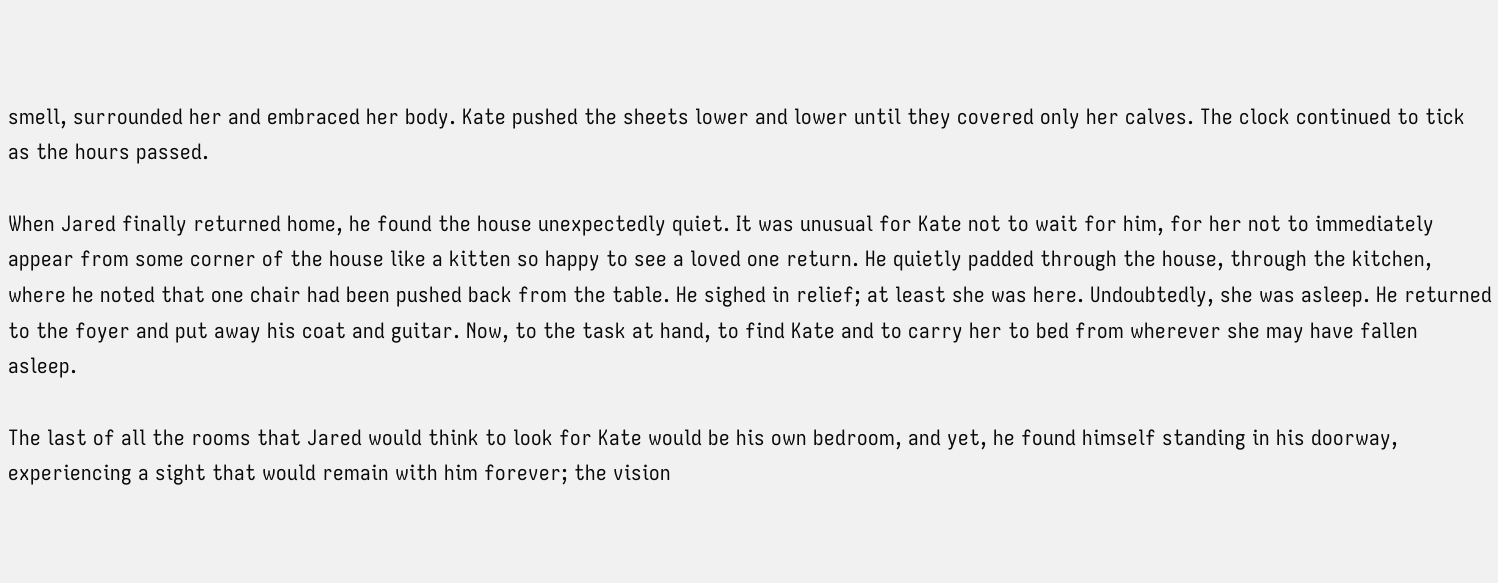smell, surrounded her and embraced her body. Kate pushed the sheets lower and lower until they covered only her calves. The clock continued to tick as the hours passed.

When Jared finally returned home, he found the house unexpectedly quiet. It was unusual for Kate not to wait for him, for her not to immediately appear from some corner of the house like a kitten so happy to see a loved one return. He quietly padded through the house, through the kitchen, where he noted that one chair had been pushed back from the table. He sighed in relief; at least she was here. Undoubtedly, she was asleep. He returned to the foyer and put away his coat and guitar. Now, to the task at hand, to find Kate and to carry her to bed from wherever she may have fallen asleep.

The last of all the rooms that Jared would think to look for Kate would be his own bedroom, and yet, he found himself standing in his doorway, experiencing a sight that would remain with him forever; the vision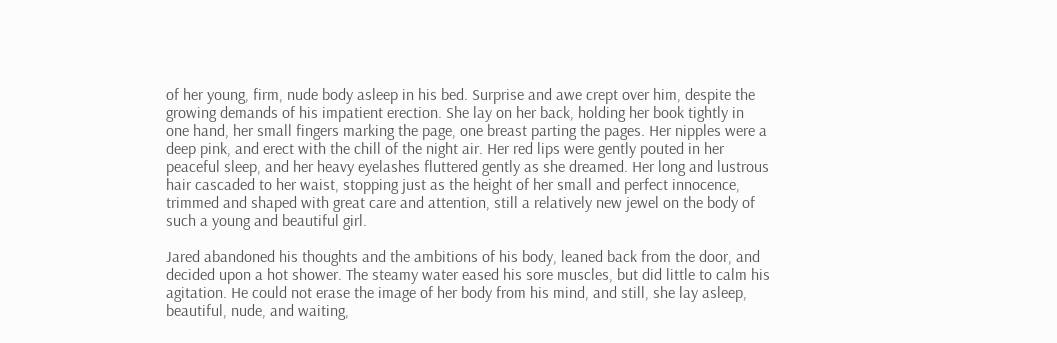of her young, firm, nude body asleep in his bed. Surprise and awe crept over him, despite the growing demands of his impatient erection. She lay on her back, holding her book tightly in one hand, her small fingers marking the page, one breast parting the pages. Her nipples were a deep pink, and erect with the chill of the night air. Her red lips were gently pouted in her peaceful sleep, and her heavy eyelashes fluttered gently as she dreamed. Her long and lustrous hair cascaded to her waist, stopping just as the height of her small and perfect innocence, trimmed and shaped with great care and attention, still a relatively new jewel on the body of such a young and beautiful girl.

Jared abandoned his thoughts and the ambitions of his body, leaned back from the door, and decided upon a hot shower. The steamy water eased his sore muscles, but did little to calm his agitation. He could not erase the image of her body from his mind, and still, she lay asleep, beautiful, nude, and waiting,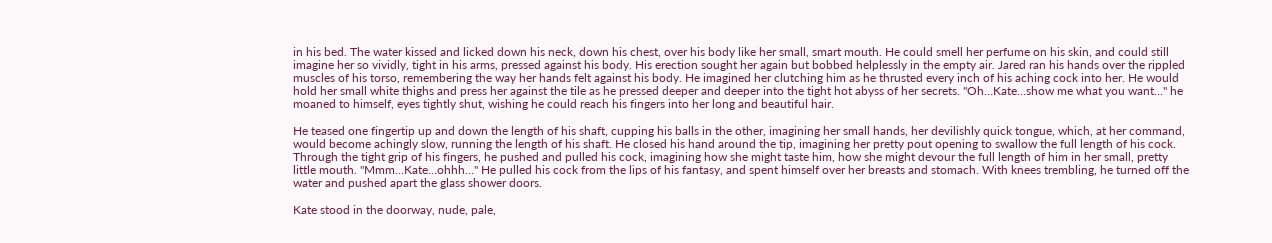in his bed. The water kissed and licked down his neck, down his chest, over his body like her small, smart mouth. He could smell her perfume on his skin, and could still imagine her so vividly, tight in his arms, pressed against his body. His erection sought her again but bobbed helplessly in the empty air. Jared ran his hands over the rippled muscles of his torso, remembering the way her hands felt against his body. He imagined her clutching him as he thrusted every inch of his aching cock into her. He would hold her small white thighs and press her against the tile as he pressed deeper and deeper into the tight hot abyss of her secrets. "Oh…Kate…show me what you want…" he moaned to himself, eyes tightly shut, wishing he could reach his fingers into her long and beautiful hair.

He teased one fingertip up and down the length of his shaft, cupping his balls in the other, imagining her small hands, her devilishly quick tongue, which, at her command, would become achingly slow, running the length of his shaft. He closed his hand around the tip, imagining her pretty pout opening to swallow the full length of his cock. Through the tight grip of his fingers, he pushed and pulled his cock, imagining how she might taste him, how she might devour the full length of him in her small, pretty little mouth. "Mmm…Kate…ohhh…" He pulled his cock from the lips of his fantasy, and spent himself over her breasts and stomach. With knees trembling, he turned off the water and pushed apart the glass shower doors.

Kate stood in the doorway, nude, pale,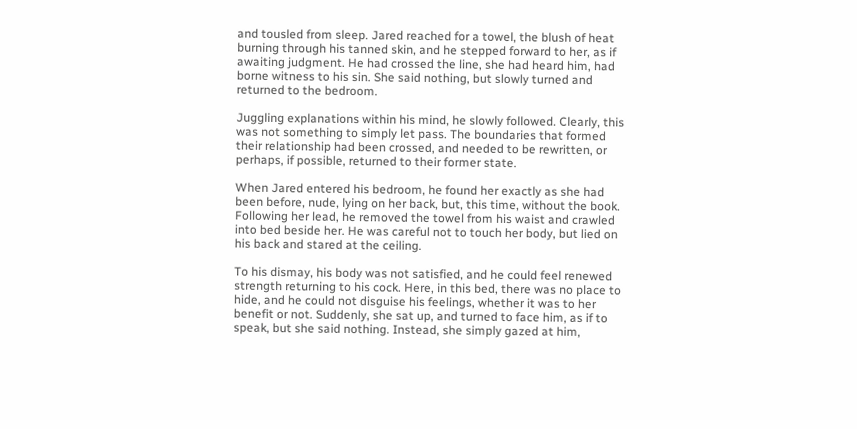and tousled from sleep. Jared reached for a towel, the blush of heat burning through his tanned skin, and he stepped forward to her, as if awaiting judgment. He had crossed the line, she had heard him, had borne witness to his sin. She said nothing, but slowly turned and returned to the bedroom.

Juggling explanations within his mind, he slowly followed. Clearly, this was not something to simply let pass. The boundaries that formed their relationship had been crossed, and needed to be rewritten, or perhaps, if possible, returned to their former state.

When Jared entered his bedroom, he found her exactly as she had been before, nude, lying on her back, but, this time, without the book. Following her lead, he removed the towel from his waist and crawled into bed beside her. He was careful not to touch her body, but lied on his back and stared at the ceiling.

To his dismay, his body was not satisfied, and he could feel renewed strength returning to his cock. Here, in this bed, there was no place to hide, and he could not disguise his feelings, whether it was to her benefit or not. Suddenly, she sat up, and turned to face him, as if to speak, but she said nothing. Instead, she simply gazed at him,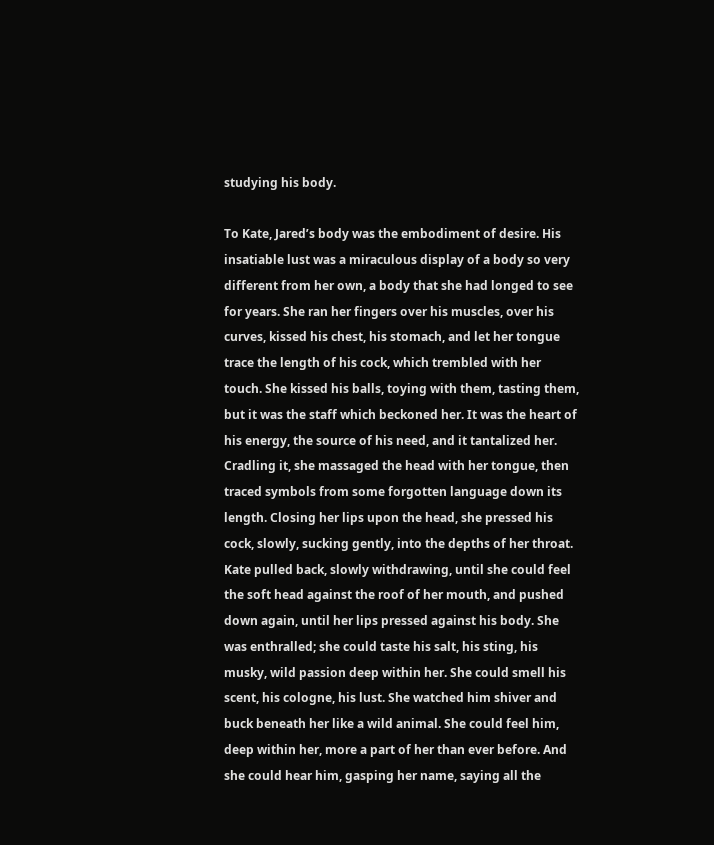studying his body.

To Kate, Jared’s body was the embodiment of desire. His insatiable lust was a miraculous display of a body so very different from her own, a body that she had longed to see for years. She ran her fingers over his muscles, over his curves, kissed his chest, his stomach, and let her tongue trace the length of his cock, which trembled with her touch. She kissed his balls, toying with them, tasting them, but it was the staff which beckoned her. It was the heart of his energy, the source of his need, and it tantalized her. Cradling it, she massaged the head with her tongue, then traced symbols from some forgotten language down its length. Closing her lips upon the head, she pressed his cock, slowly, sucking gently, into the depths of her throat. Kate pulled back, slowly withdrawing, until she could feel the soft head against the roof of her mouth, and pushed down again, until her lips pressed against his body. She was enthralled; she could taste his salt, his sting, his musky, wild passion deep within her. She could smell his scent, his cologne, his lust. She watched him shiver and buck beneath her like a wild animal. She could feel him, deep within her, more a part of her than ever before. And she could hear him, gasping her name, saying all the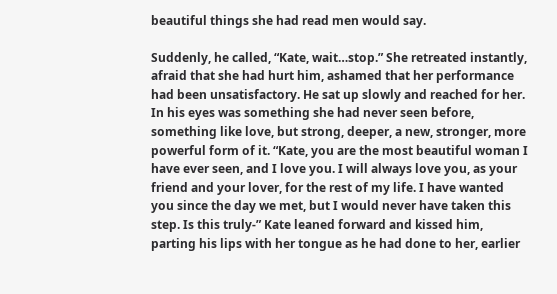beautiful things she had read men would say.

Suddenly, he called, “Kate, wait…stop.” She retreated instantly, afraid that she had hurt him, ashamed that her performance had been unsatisfactory. He sat up slowly and reached for her. In his eyes was something she had never seen before, something like love, but strong, deeper, a new, stronger, more powerful form of it. “Kate, you are the most beautiful woman I have ever seen, and I love you. I will always love you, as your friend and your lover, for the rest of my life. I have wanted you since the day we met, but I would never have taken this step. Is this truly-” Kate leaned forward and kissed him, parting his lips with her tongue as he had done to her, earlier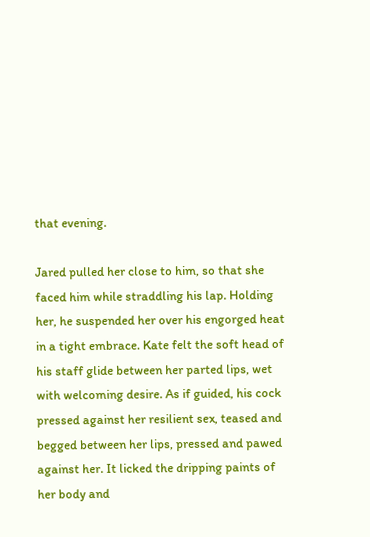that evening.

Jared pulled her close to him, so that she faced him while straddling his lap. Holding her, he suspended her over his engorged heat in a tight embrace. Kate felt the soft head of his staff glide between her parted lips, wet with welcoming desire. As if guided, his cock pressed against her resilient sex, teased and begged between her lips, pressed and pawed against her. It licked the dripping paints of her body and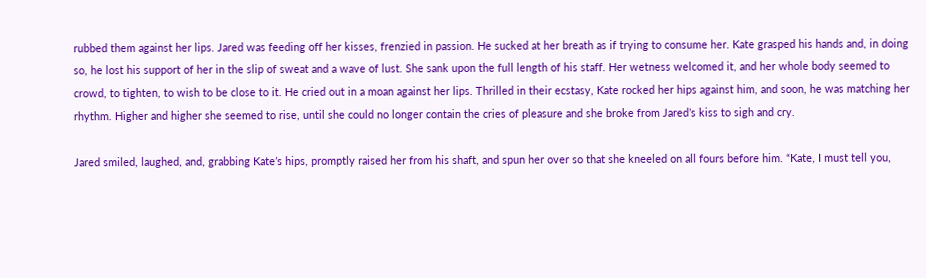rubbed them against her lips. Jared was feeding off her kisses, frenzied in passion. He sucked at her breath as if trying to consume her. Kate grasped his hands and, in doing so, he lost his support of her in the slip of sweat and a wave of lust. She sank upon the full length of his staff. Her wetness welcomed it, and her whole body seemed to crowd, to tighten, to wish to be close to it. He cried out in a moan against her lips. Thrilled in their ecstasy, Kate rocked her hips against him, and soon, he was matching her rhythm. Higher and higher she seemed to rise, until she could no longer contain the cries of pleasure and she broke from Jared’s kiss to sigh and cry.

Jared smiled, laughed, and, grabbing Kate’s hips, promptly raised her from his shaft, and spun her over so that she kneeled on all fours before him. “Kate, I must tell you,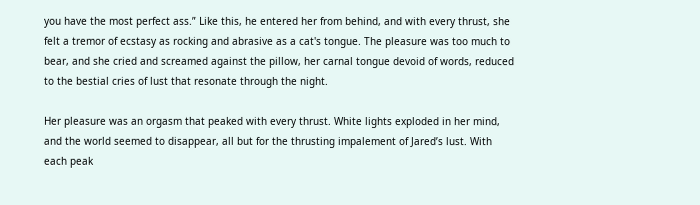you have the most perfect ass.” Like this, he entered her from behind, and with every thrust, she felt a tremor of ecstasy as rocking and abrasive as a cat's tongue. The pleasure was too much to bear, and she cried and screamed against the pillow, her carnal tongue devoid of words, reduced to the bestial cries of lust that resonate through the night.

Her pleasure was an orgasm that peaked with every thrust. White lights exploded in her mind, and the world seemed to disappear, all but for the thrusting impalement of Jared’s lust. With each peak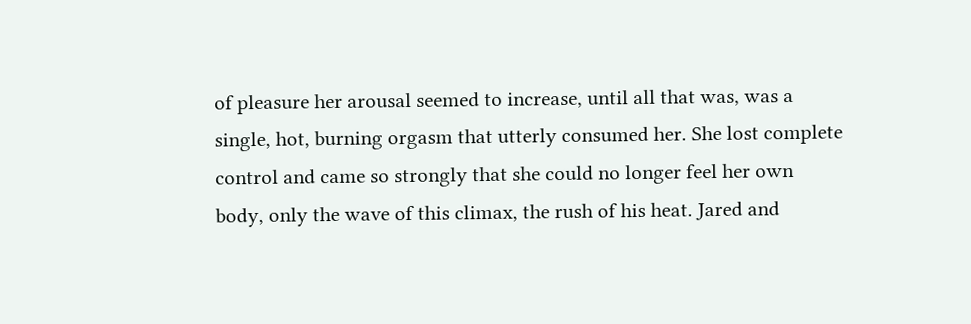of pleasure her arousal seemed to increase, until all that was, was a single, hot, burning orgasm that utterly consumed her. She lost complete control and came so strongly that she could no longer feel her own body, only the wave of this climax, the rush of his heat. Jared and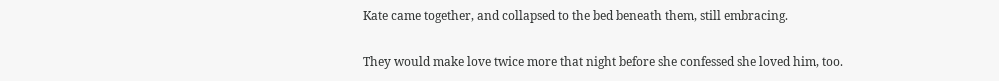Kate came together, and collapsed to the bed beneath them, still embracing.

They would make love twice more that night before she confessed she loved him, too.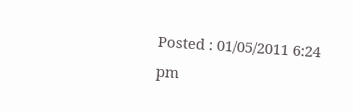Posted : 01/05/2011 6:24 pm